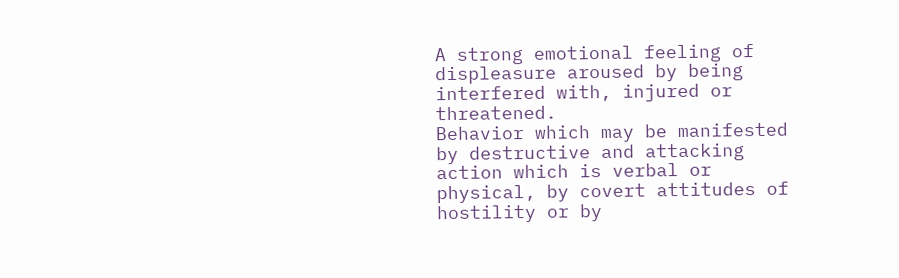A strong emotional feeling of displeasure aroused by being interfered with, injured or threatened.
Behavior which may be manifested by destructive and attacking action which is verbal or physical, by covert attitudes of hostility or by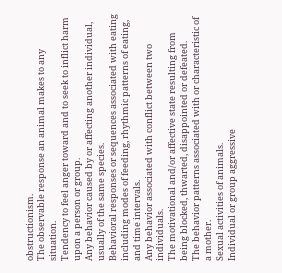obstructionism.
The observable response an animal makes to any situation.
Tendency to feel anger toward and to seek to inflict harm upon a person or group.
Any behavior caused by or affecting another individual, usually of the same species.
Behavioral responses or sequences associated with eating including modes of feeding, rhythmic patterns of eating, and time intervals.
Any behavior associated with conflict between two individuals.
The motivational and/or affective state resulting from being blocked, thwarted, disappointed or defeated.
The behavior patterns associated with or characteristic of a mother.
Sexual activities of animals.
Individual or group aggressive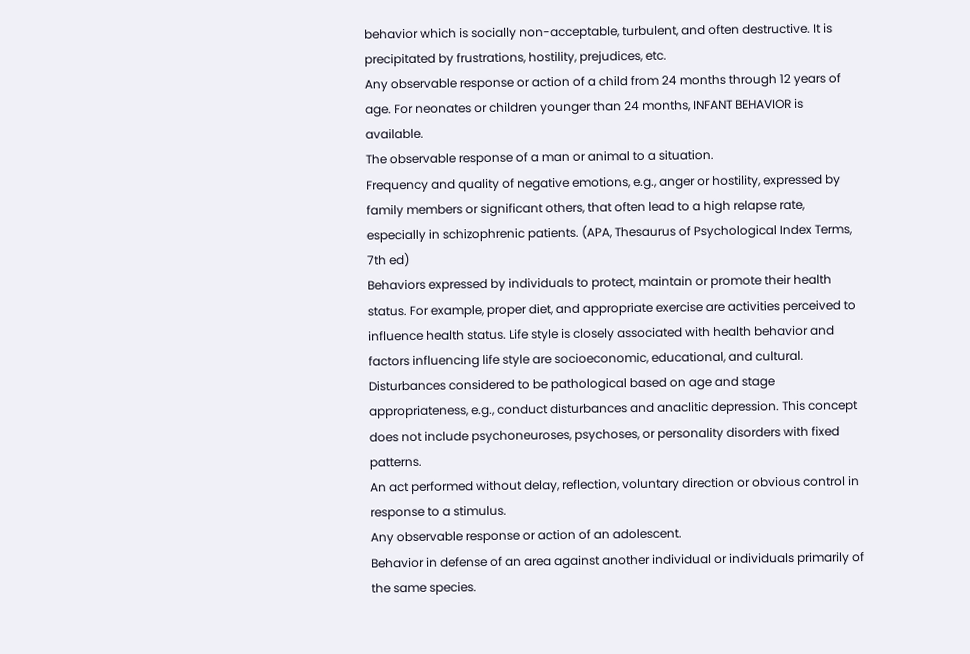behavior which is socially non-acceptable, turbulent, and often destructive. It is precipitated by frustrations, hostility, prejudices, etc.
Any observable response or action of a child from 24 months through 12 years of age. For neonates or children younger than 24 months, INFANT BEHAVIOR is available.
The observable response of a man or animal to a situation.
Frequency and quality of negative emotions, e.g., anger or hostility, expressed by family members or significant others, that often lead to a high relapse rate, especially in schizophrenic patients. (APA, Thesaurus of Psychological Index Terms, 7th ed)
Behaviors expressed by individuals to protect, maintain or promote their health status. For example, proper diet, and appropriate exercise are activities perceived to influence health status. Life style is closely associated with health behavior and factors influencing life style are socioeconomic, educational, and cultural.
Disturbances considered to be pathological based on age and stage appropriateness, e.g., conduct disturbances and anaclitic depression. This concept does not include psychoneuroses, psychoses, or personality disorders with fixed patterns.
An act performed without delay, reflection, voluntary direction or obvious control in response to a stimulus.
Any observable response or action of an adolescent.
Behavior in defense of an area against another individual or individuals primarily of the same species.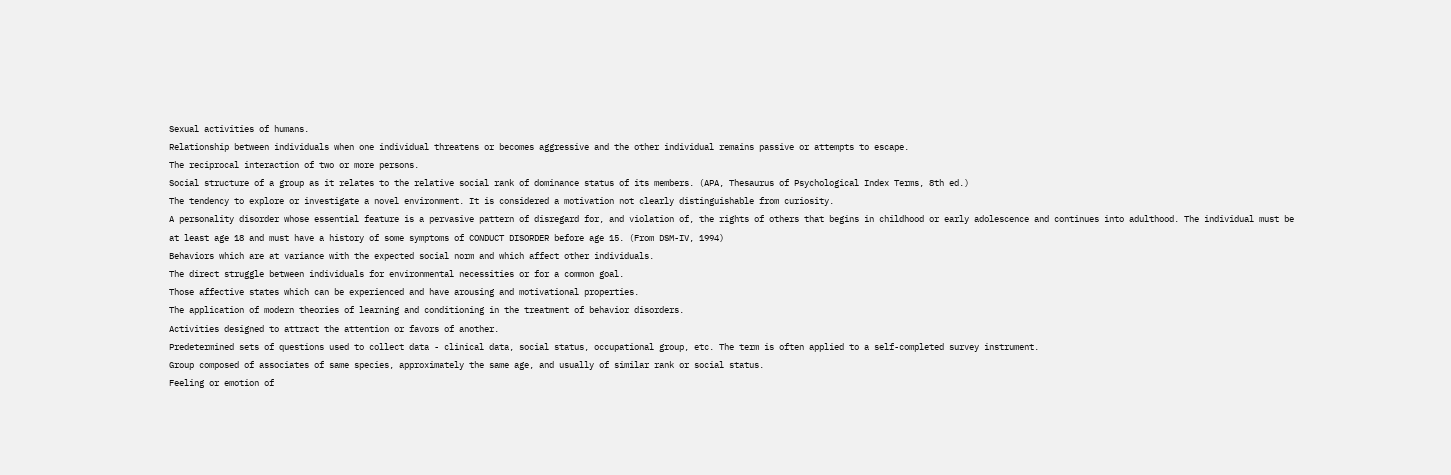Sexual activities of humans.
Relationship between individuals when one individual threatens or becomes aggressive and the other individual remains passive or attempts to escape.
The reciprocal interaction of two or more persons.
Social structure of a group as it relates to the relative social rank of dominance status of its members. (APA, Thesaurus of Psychological Index Terms, 8th ed.)
The tendency to explore or investigate a novel environment. It is considered a motivation not clearly distinguishable from curiosity.
A personality disorder whose essential feature is a pervasive pattern of disregard for, and violation of, the rights of others that begins in childhood or early adolescence and continues into adulthood. The individual must be at least age 18 and must have a history of some symptoms of CONDUCT DISORDER before age 15. (From DSM-IV, 1994)
Behaviors which are at variance with the expected social norm and which affect other individuals.
The direct struggle between individuals for environmental necessities or for a common goal.
Those affective states which can be experienced and have arousing and motivational properties.
The application of modern theories of learning and conditioning in the treatment of behavior disorders.
Activities designed to attract the attention or favors of another.
Predetermined sets of questions used to collect data - clinical data, social status, occupational group, etc. The term is often applied to a self-completed survey instrument.
Group composed of associates of same species, approximately the same age, and usually of similar rank or social status.
Feeling or emotion of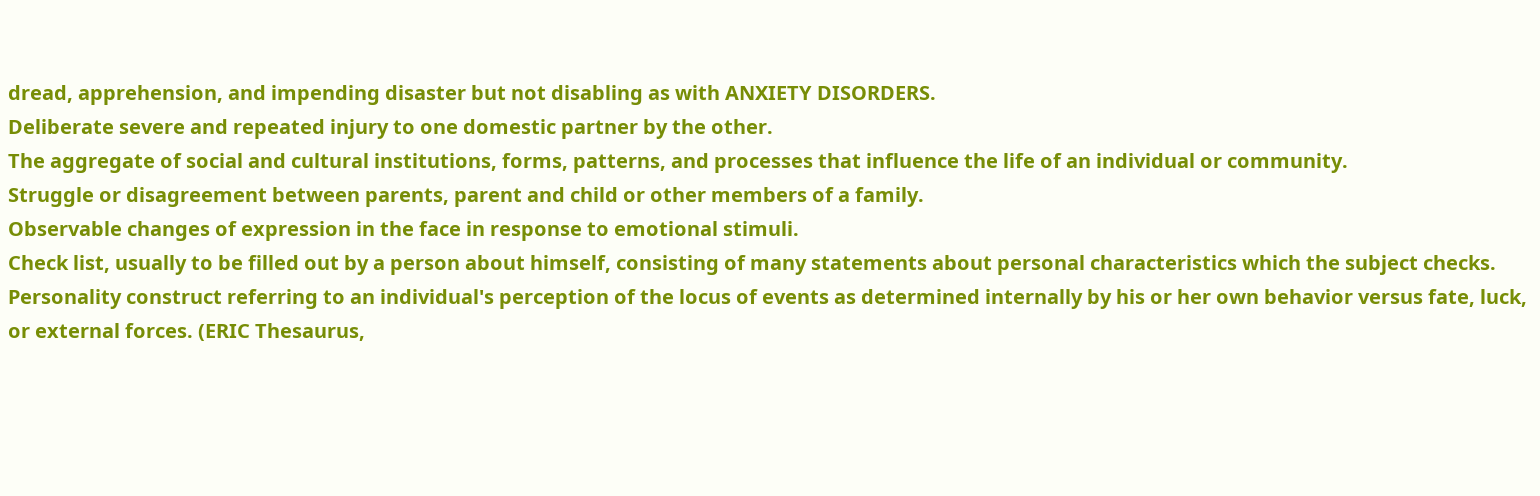dread, apprehension, and impending disaster but not disabling as with ANXIETY DISORDERS.
Deliberate severe and repeated injury to one domestic partner by the other.
The aggregate of social and cultural institutions, forms, patterns, and processes that influence the life of an individual or community.
Struggle or disagreement between parents, parent and child or other members of a family.
Observable changes of expression in the face in response to emotional stimuli.
Check list, usually to be filled out by a person about himself, consisting of many statements about personal characteristics which the subject checks.
Personality construct referring to an individual's perception of the locus of events as determined internally by his or her own behavior versus fate, luck, or external forces. (ERIC Thesaurus,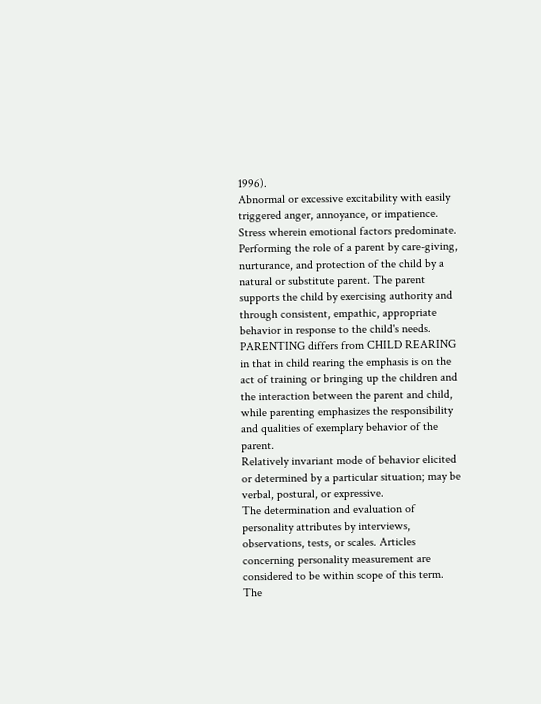1996).
Abnormal or excessive excitability with easily triggered anger, annoyance, or impatience.
Stress wherein emotional factors predominate.
Performing the role of a parent by care-giving, nurturance, and protection of the child by a natural or substitute parent. The parent supports the child by exercising authority and through consistent, empathic, appropriate behavior in response to the child's needs. PARENTING differs from CHILD REARING in that in child rearing the emphasis is on the act of training or bringing up the children and the interaction between the parent and child, while parenting emphasizes the responsibility and qualities of exemplary behavior of the parent.
Relatively invariant mode of behavior elicited or determined by a particular situation; may be verbal, postural, or expressive.
The determination and evaluation of personality attributes by interviews, observations, tests, or scales. Articles concerning personality measurement are considered to be within scope of this term.
The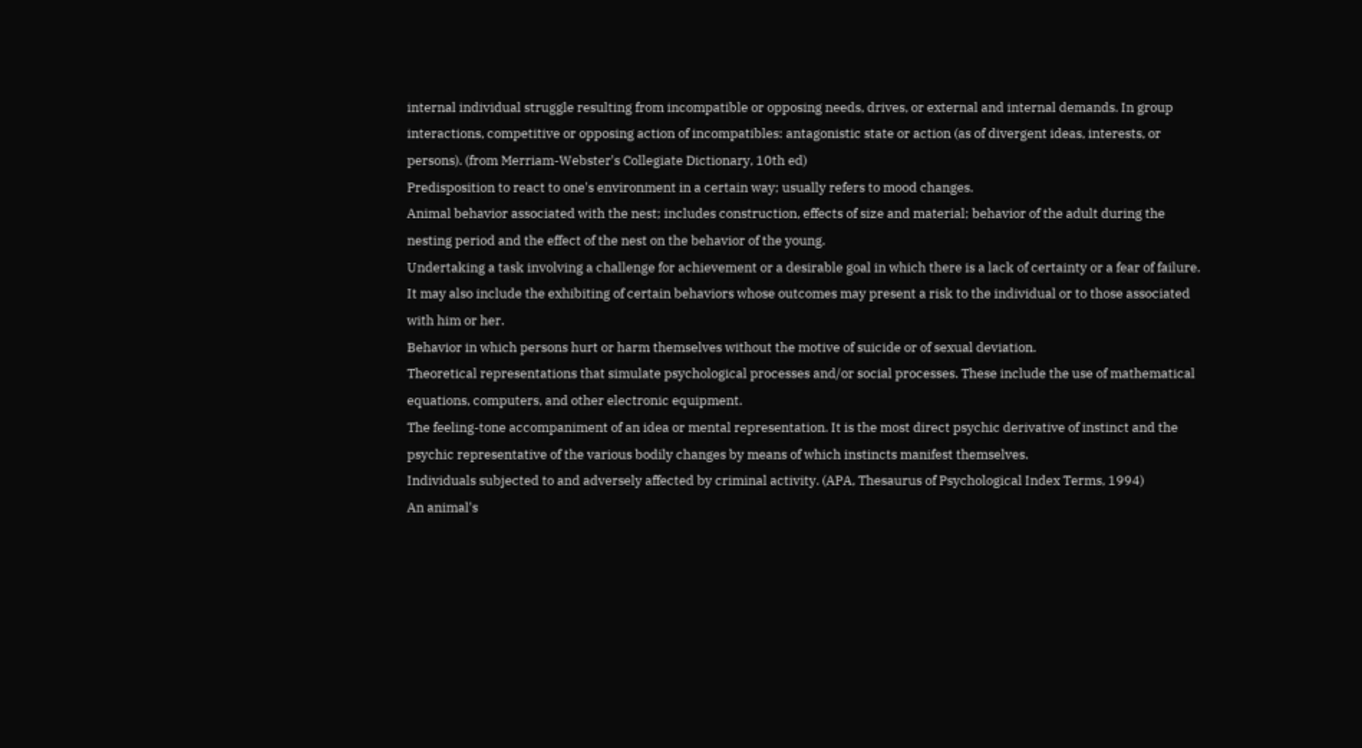internal individual struggle resulting from incompatible or opposing needs, drives, or external and internal demands. In group interactions, competitive or opposing action of incompatibles: antagonistic state or action (as of divergent ideas, interests, or persons). (from Merriam-Webster's Collegiate Dictionary, 10th ed)
Predisposition to react to one's environment in a certain way; usually refers to mood changes.
Animal behavior associated with the nest; includes construction, effects of size and material; behavior of the adult during the nesting period and the effect of the nest on the behavior of the young.
Undertaking a task involving a challenge for achievement or a desirable goal in which there is a lack of certainty or a fear of failure. It may also include the exhibiting of certain behaviors whose outcomes may present a risk to the individual or to those associated with him or her.
Behavior in which persons hurt or harm themselves without the motive of suicide or of sexual deviation.
Theoretical representations that simulate psychological processes and/or social processes. These include the use of mathematical equations, computers, and other electronic equipment.
The feeling-tone accompaniment of an idea or mental representation. It is the most direct psychic derivative of instinct and the psychic representative of the various bodily changes by means of which instincts manifest themselves.
Individuals subjected to and adversely affected by criminal activity. (APA, Thesaurus of Psychological Index Terms, 1994)
An animal's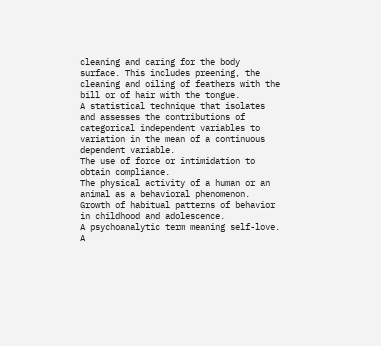cleaning and caring for the body surface. This includes preening, the cleaning and oiling of feathers with the bill or of hair with the tongue.
A statistical technique that isolates and assesses the contributions of categorical independent variables to variation in the mean of a continuous dependent variable.
The use of force or intimidation to obtain compliance.
The physical activity of a human or an animal as a behavioral phenomenon.
Growth of habitual patterns of behavior in childhood and adolescence.
A psychoanalytic term meaning self-love.
A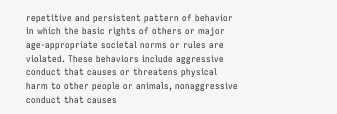repetitive and persistent pattern of behavior in which the basic rights of others or major age-appropriate societal norms or rules are violated. These behaviors include aggressive conduct that causes or threatens physical harm to other people or animals, nonaggressive conduct that causes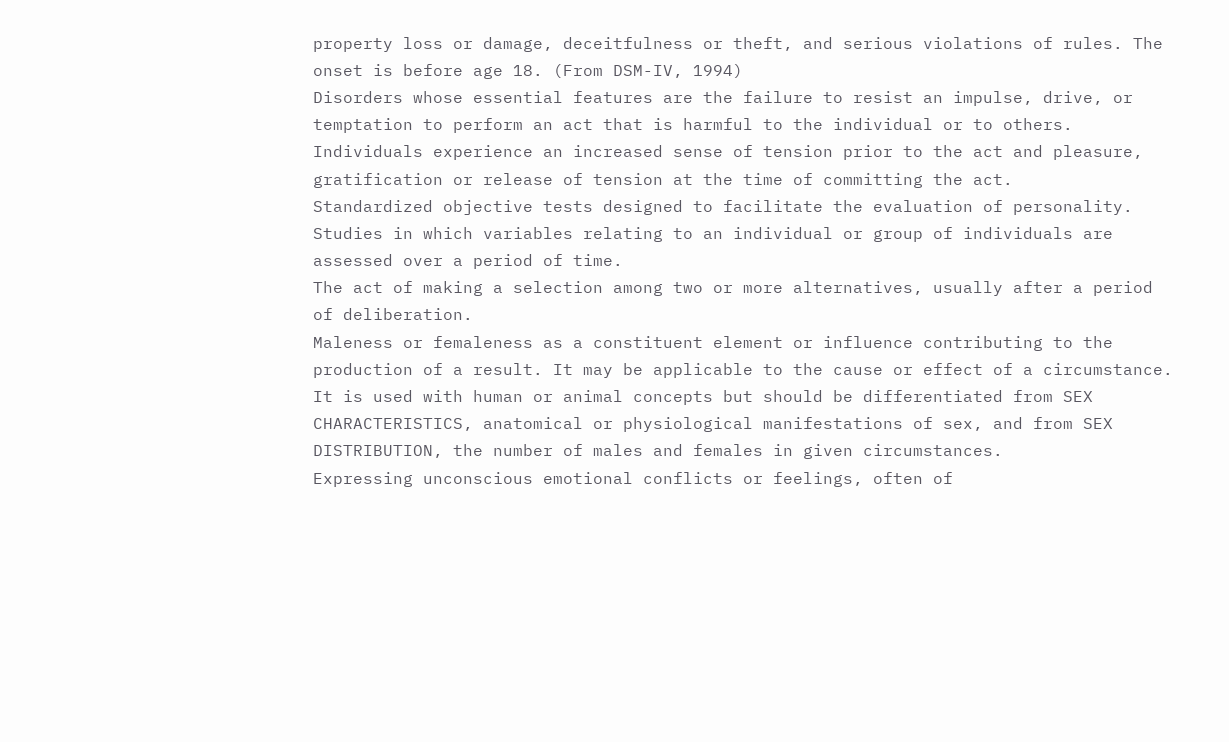property loss or damage, deceitfulness or theft, and serious violations of rules. The onset is before age 18. (From DSM-IV, 1994)
Disorders whose essential features are the failure to resist an impulse, drive, or temptation to perform an act that is harmful to the individual or to others. Individuals experience an increased sense of tension prior to the act and pleasure, gratification or release of tension at the time of committing the act.
Standardized objective tests designed to facilitate the evaluation of personality.
Studies in which variables relating to an individual or group of individuals are assessed over a period of time.
The act of making a selection among two or more alternatives, usually after a period of deliberation.
Maleness or femaleness as a constituent element or influence contributing to the production of a result. It may be applicable to the cause or effect of a circumstance. It is used with human or animal concepts but should be differentiated from SEX CHARACTERISTICS, anatomical or physiological manifestations of sex, and from SEX DISTRIBUTION, the number of males and females in given circumstances.
Expressing unconscious emotional conflicts or feelings, often of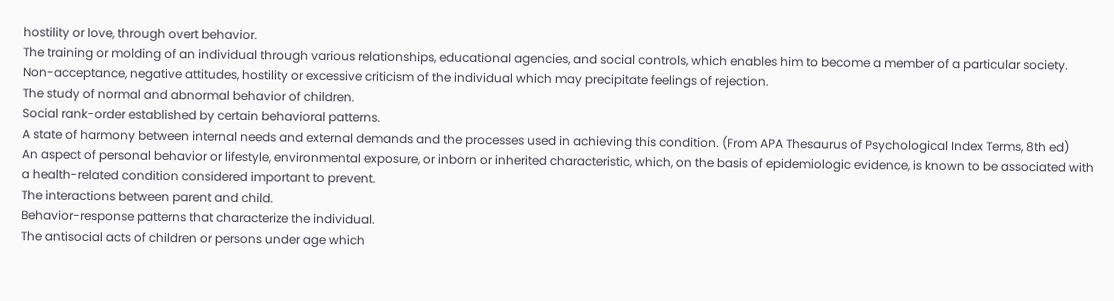hostility or love, through overt behavior.
The training or molding of an individual through various relationships, educational agencies, and social controls, which enables him to become a member of a particular society.
Non-acceptance, negative attitudes, hostility or excessive criticism of the individual which may precipitate feelings of rejection.
The study of normal and abnormal behavior of children.
Social rank-order established by certain behavioral patterns.
A state of harmony between internal needs and external demands and the processes used in achieving this condition. (From APA Thesaurus of Psychological Index Terms, 8th ed)
An aspect of personal behavior or lifestyle, environmental exposure, or inborn or inherited characteristic, which, on the basis of epidemiologic evidence, is known to be associated with a health-related condition considered important to prevent.
The interactions between parent and child.
Behavior-response patterns that characterize the individual.
The antisocial acts of children or persons under age which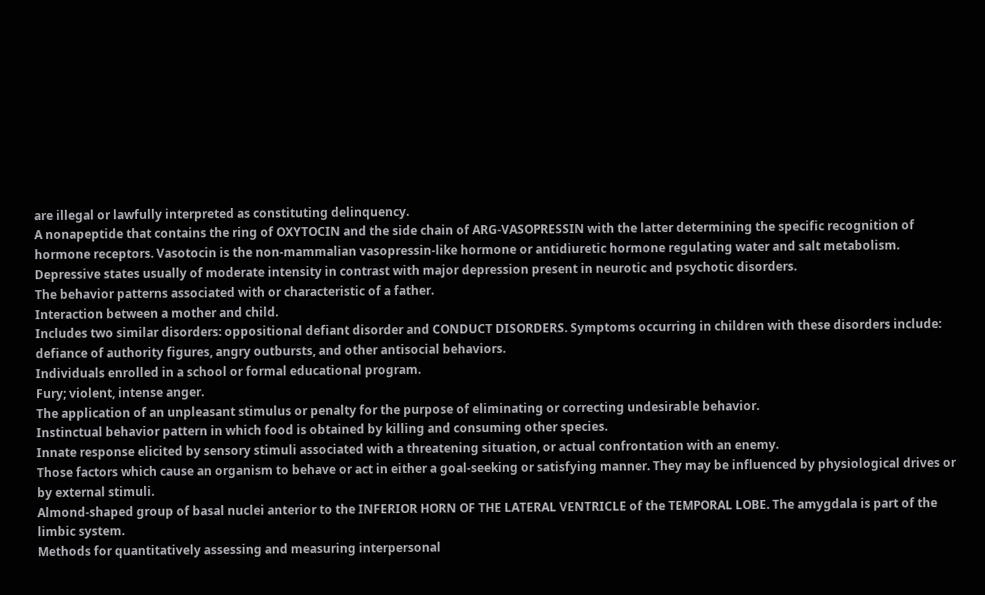are illegal or lawfully interpreted as constituting delinquency.
A nonapeptide that contains the ring of OXYTOCIN and the side chain of ARG-VASOPRESSIN with the latter determining the specific recognition of hormone receptors. Vasotocin is the non-mammalian vasopressin-like hormone or antidiuretic hormone regulating water and salt metabolism.
Depressive states usually of moderate intensity in contrast with major depression present in neurotic and psychotic disorders.
The behavior patterns associated with or characteristic of a father.
Interaction between a mother and child.
Includes two similar disorders: oppositional defiant disorder and CONDUCT DISORDERS. Symptoms occurring in children with these disorders include: defiance of authority figures, angry outbursts, and other antisocial behaviors.
Individuals enrolled in a school or formal educational program.
Fury; violent, intense anger.
The application of an unpleasant stimulus or penalty for the purpose of eliminating or correcting undesirable behavior.
Instinctual behavior pattern in which food is obtained by killing and consuming other species.
Innate response elicited by sensory stimuli associated with a threatening situation, or actual confrontation with an enemy.
Those factors which cause an organism to behave or act in either a goal-seeking or satisfying manner. They may be influenced by physiological drives or by external stimuli.
Almond-shaped group of basal nuclei anterior to the INFERIOR HORN OF THE LATERAL VENTRICLE of the TEMPORAL LOBE. The amygdala is part of the limbic system.
Methods for quantitatively assessing and measuring interpersonal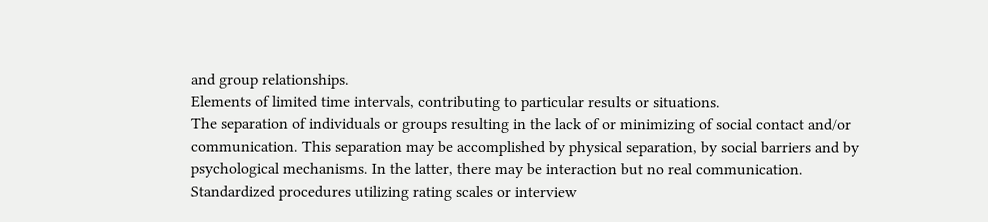and group relationships.
Elements of limited time intervals, contributing to particular results or situations.
The separation of individuals or groups resulting in the lack of or minimizing of social contact and/or communication. This separation may be accomplished by physical separation, by social barriers and by psychological mechanisms. In the latter, there may be interaction but no real communication.
Standardized procedures utilizing rating scales or interview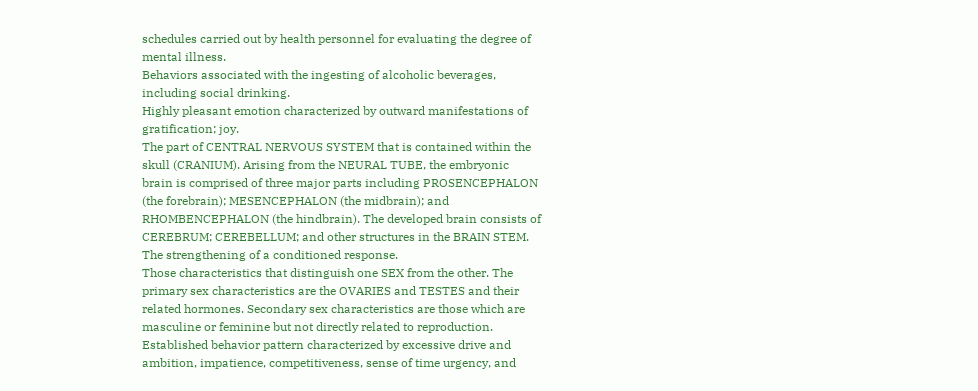schedules carried out by health personnel for evaluating the degree of mental illness.
Behaviors associated with the ingesting of alcoholic beverages, including social drinking.
Highly pleasant emotion characterized by outward manifestations of gratification; joy.
The part of CENTRAL NERVOUS SYSTEM that is contained within the skull (CRANIUM). Arising from the NEURAL TUBE, the embryonic brain is comprised of three major parts including PROSENCEPHALON (the forebrain); MESENCEPHALON (the midbrain); and RHOMBENCEPHALON (the hindbrain). The developed brain consists of CEREBRUM; CEREBELLUM; and other structures in the BRAIN STEM.
The strengthening of a conditioned response.
Those characteristics that distinguish one SEX from the other. The primary sex characteristics are the OVARIES and TESTES and their related hormones. Secondary sex characteristics are those which are masculine or feminine but not directly related to reproduction.
Established behavior pattern characterized by excessive drive and ambition, impatience, competitiveness, sense of time urgency, and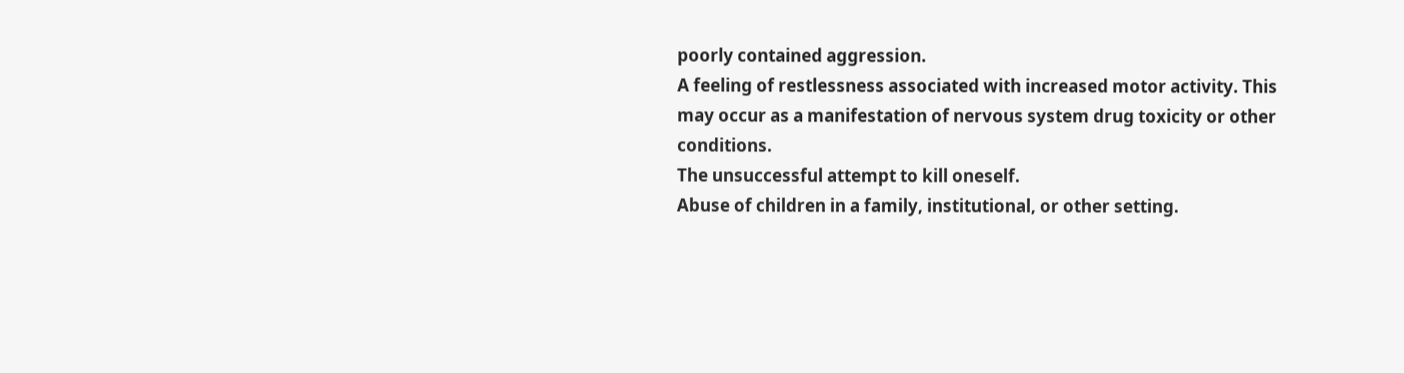poorly contained aggression.
A feeling of restlessness associated with increased motor activity. This may occur as a manifestation of nervous system drug toxicity or other conditions.
The unsuccessful attempt to kill oneself.
Abuse of children in a family, institutional, or other setting.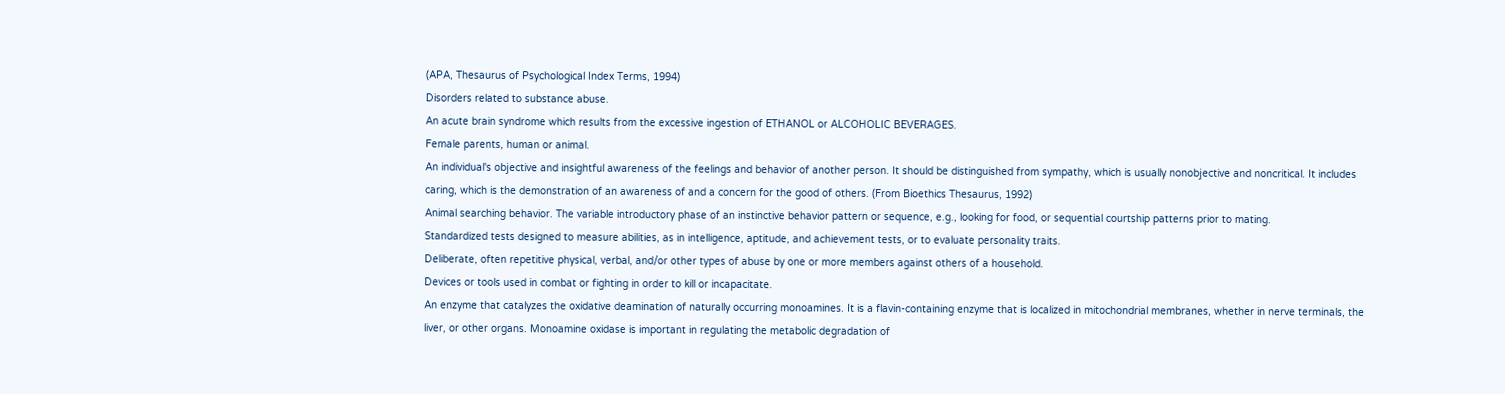(APA, Thesaurus of Psychological Index Terms, 1994)
Disorders related to substance abuse.
An acute brain syndrome which results from the excessive ingestion of ETHANOL or ALCOHOLIC BEVERAGES.
Female parents, human or animal.
An individual's objective and insightful awareness of the feelings and behavior of another person. It should be distinguished from sympathy, which is usually nonobjective and noncritical. It includes caring, which is the demonstration of an awareness of and a concern for the good of others. (From Bioethics Thesaurus, 1992)
Animal searching behavior. The variable introductory phase of an instinctive behavior pattern or sequence, e.g., looking for food, or sequential courtship patterns prior to mating.
Standardized tests designed to measure abilities, as in intelligence, aptitude, and achievement tests, or to evaluate personality traits.
Deliberate, often repetitive physical, verbal, and/or other types of abuse by one or more members against others of a household.
Devices or tools used in combat or fighting in order to kill or incapacitate.
An enzyme that catalyzes the oxidative deamination of naturally occurring monoamines. It is a flavin-containing enzyme that is localized in mitochondrial membranes, whether in nerve terminals, the liver, or other organs. Monoamine oxidase is important in regulating the metabolic degradation of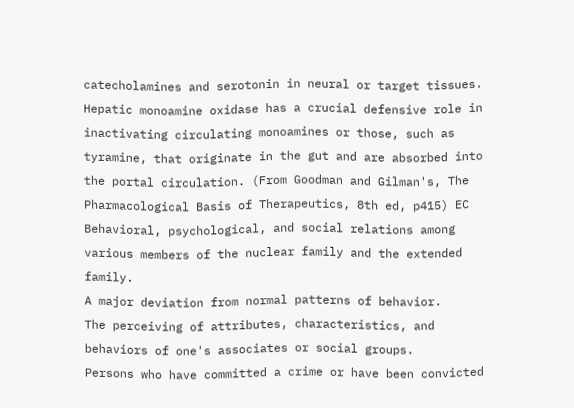catecholamines and serotonin in neural or target tissues. Hepatic monoamine oxidase has a crucial defensive role in inactivating circulating monoamines or those, such as tyramine, that originate in the gut and are absorbed into the portal circulation. (From Goodman and Gilman's, The Pharmacological Basis of Therapeutics, 8th ed, p415) EC
Behavioral, psychological, and social relations among various members of the nuclear family and the extended family.
A major deviation from normal patterns of behavior.
The perceiving of attributes, characteristics, and behaviors of one's associates or social groups.
Persons who have committed a crime or have been convicted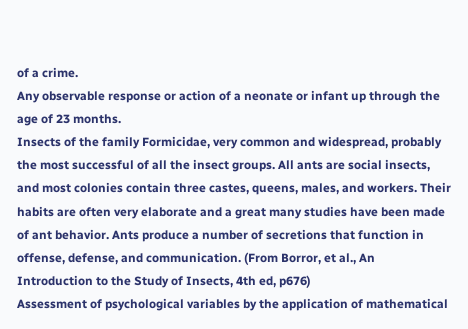of a crime.
Any observable response or action of a neonate or infant up through the age of 23 months.
Insects of the family Formicidae, very common and widespread, probably the most successful of all the insect groups. All ants are social insects, and most colonies contain three castes, queens, males, and workers. Their habits are often very elaborate and a great many studies have been made of ant behavior. Ants produce a number of secretions that function in offense, defense, and communication. (From Borror, et al., An Introduction to the Study of Insects, 4th ed, p676)
Assessment of psychological variables by the application of mathematical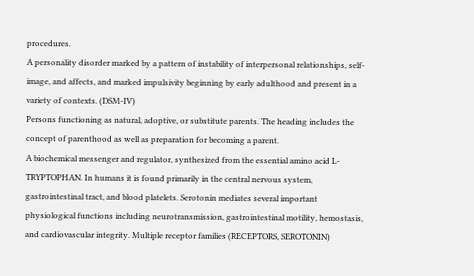procedures.
A personality disorder marked by a pattern of instability of interpersonal relationships, self-image, and affects, and marked impulsivity beginning by early adulthood and present in a variety of contexts. (DSM-IV)
Persons functioning as natural, adoptive, or substitute parents. The heading includes the concept of parenthood as well as preparation for becoming a parent.
A biochemical messenger and regulator, synthesized from the essential amino acid L-TRYPTOPHAN. In humans it is found primarily in the central nervous system, gastrointestinal tract, and blood platelets. Serotonin mediates several important physiological functions including neurotransmission, gastrointestinal motility, hemostasis, and cardiovascular integrity. Multiple receptor families (RECEPTORS, SEROTONIN)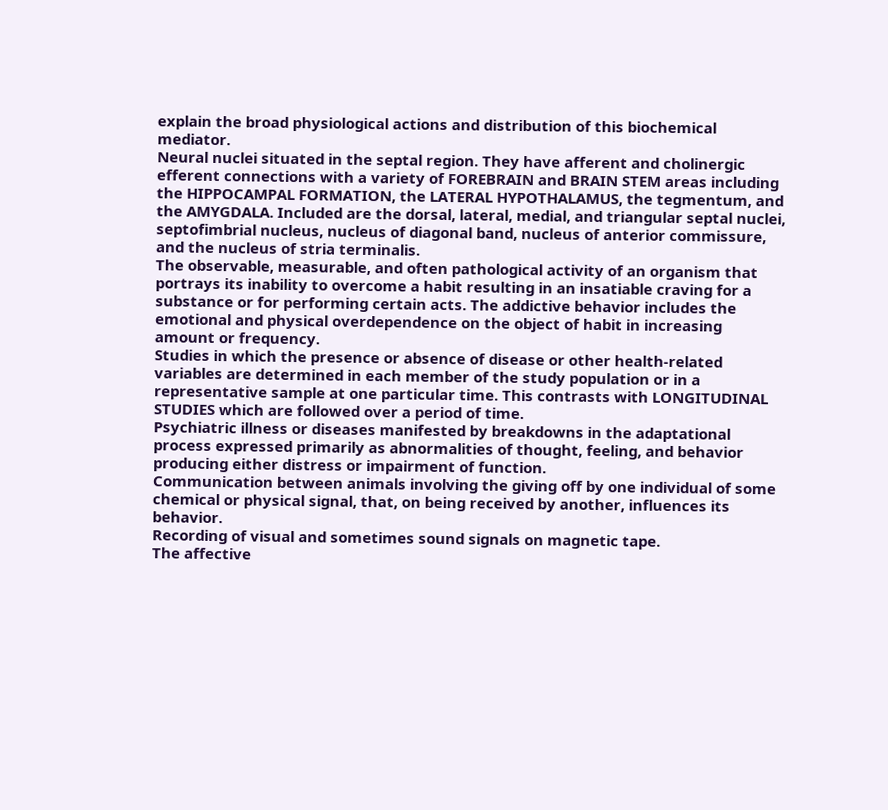explain the broad physiological actions and distribution of this biochemical mediator.
Neural nuclei situated in the septal region. They have afferent and cholinergic efferent connections with a variety of FOREBRAIN and BRAIN STEM areas including the HIPPOCAMPAL FORMATION, the LATERAL HYPOTHALAMUS, the tegmentum, and the AMYGDALA. Included are the dorsal, lateral, medial, and triangular septal nuclei, septofimbrial nucleus, nucleus of diagonal band, nucleus of anterior commissure, and the nucleus of stria terminalis.
The observable, measurable, and often pathological activity of an organism that portrays its inability to overcome a habit resulting in an insatiable craving for a substance or for performing certain acts. The addictive behavior includes the emotional and physical overdependence on the object of habit in increasing amount or frequency.
Studies in which the presence or absence of disease or other health-related variables are determined in each member of the study population or in a representative sample at one particular time. This contrasts with LONGITUDINAL STUDIES which are followed over a period of time.
Psychiatric illness or diseases manifested by breakdowns in the adaptational process expressed primarily as abnormalities of thought, feeling, and behavior producing either distress or impairment of function.
Communication between animals involving the giving off by one individual of some chemical or physical signal, that, on being received by another, influences its behavior.
Recording of visual and sometimes sound signals on magnetic tape.
The affective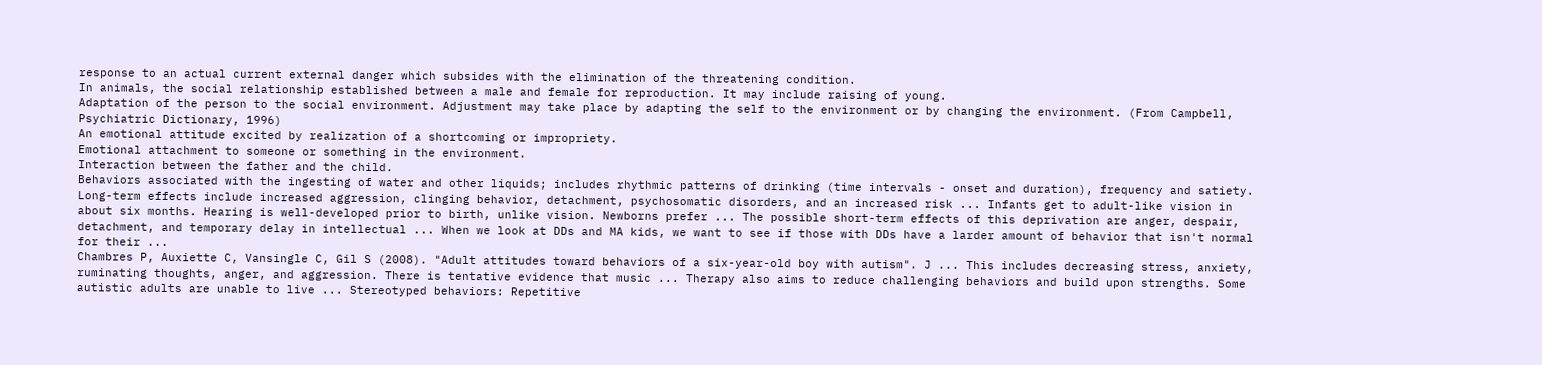response to an actual current external danger which subsides with the elimination of the threatening condition.
In animals, the social relationship established between a male and female for reproduction. It may include raising of young.
Adaptation of the person to the social environment. Adjustment may take place by adapting the self to the environment or by changing the environment. (From Campbell, Psychiatric Dictionary, 1996)
An emotional attitude excited by realization of a shortcoming or impropriety.
Emotional attachment to someone or something in the environment.
Interaction between the father and the child.
Behaviors associated with the ingesting of water and other liquids; includes rhythmic patterns of drinking (time intervals - onset and duration), frequency and satiety.
Long-term effects include increased aggression, clinging behavior, detachment, psychosomatic disorders, and an increased risk ... Infants get to adult-like vision in about six months. Hearing is well-developed prior to birth, unlike vision. Newborns prefer ... The possible short-term effects of this deprivation are anger, despair, detachment, and temporary delay in intellectual ... When we look at DDs and MA kids, we want to see if those with DDs have a larder amount of behavior that isn't normal for their ...
Chambres P, Auxiette C, Vansingle C, Gil S (2008). "Adult attitudes toward behaviors of a six-year-old boy with autism". J ... This includes decreasing stress, anxiety, ruminating thoughts, anger, and aggression. There is tentative evidence that music ... Therapy also aims to reduce challenging behaviors and build upon strengths. Some autistic adults are unable to live ... Stereotyped behaviors: Repetitive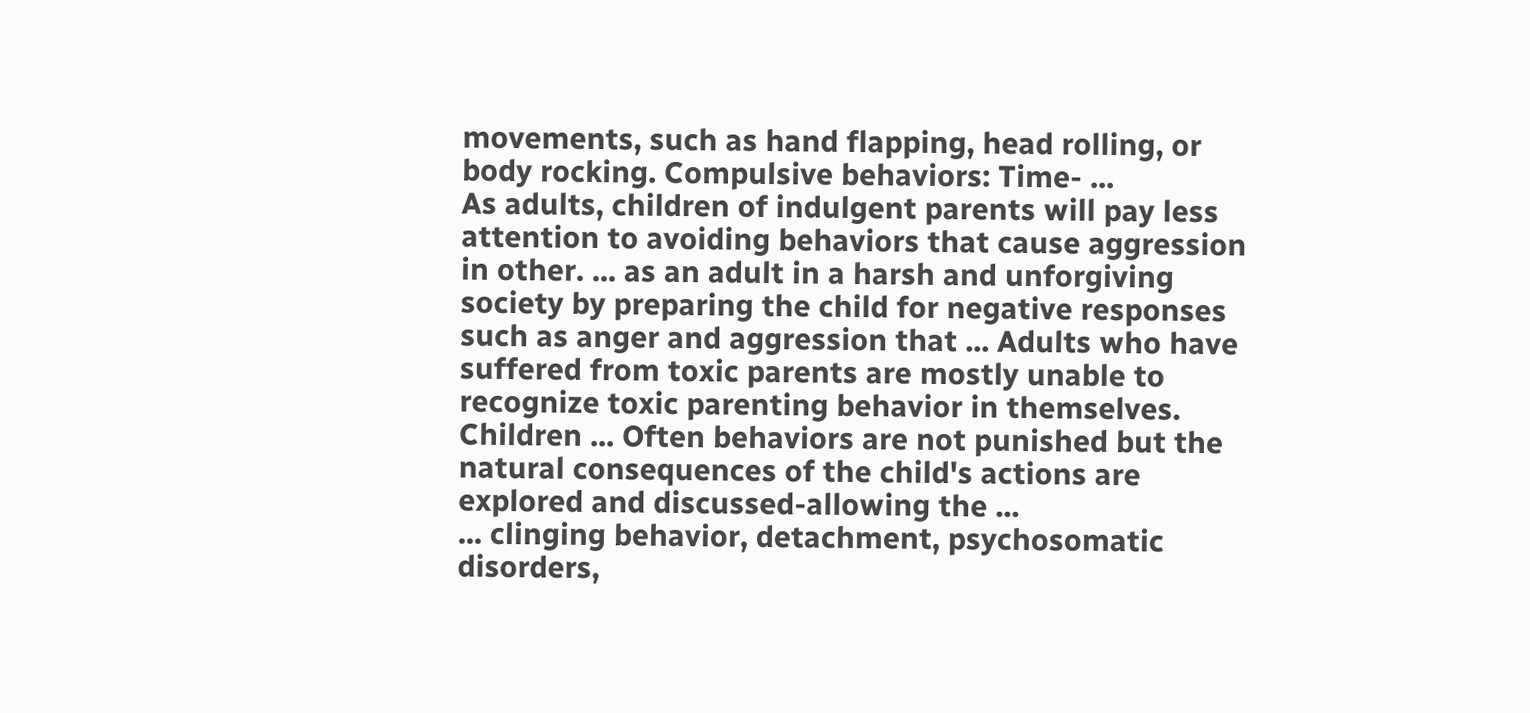movements, such as hand flapping, head rolling, or body rocking. Compulsive behaviors: Time- ...
As adults, children of indulgent parents will pay less attention to avoiding behaviors that cause aggression in other. ... as an adult in a harsh and unforgiving society by preparing the child for negative responses such as anger and aggression that ... Adults who have suffered from toxic parents are mostly unable to recognize toxic parenting behavior in themselves. Children ... Often behaviors are not punished but the natural consequences of the child's actions are explored and discussed-allowing the ...
... clinging behavior, detachment, psychosomatic disorders,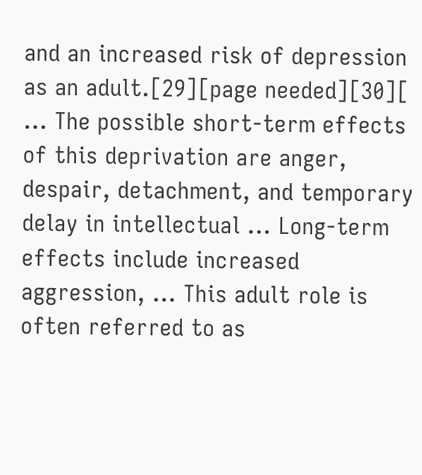and an increased risk of depression as an adult.[29][page needed][30][ ... The possible short-term effects of this deprivation are anger, despair, detachment, and temporary delay in intellectual ... Long-term effects include increased aggression, ... This adult role is often referred to as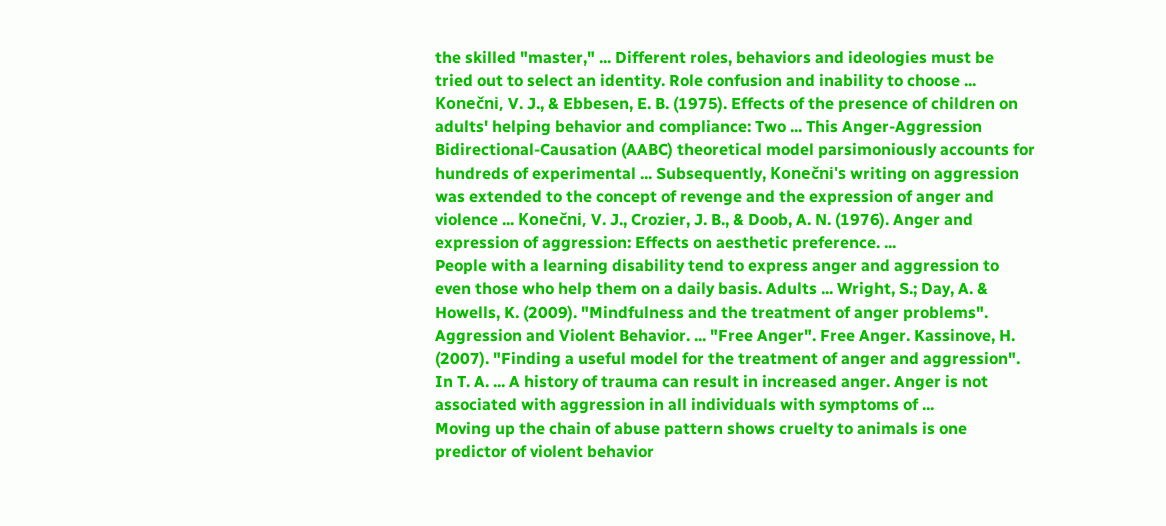the skilled "master," ... Different roles, behaviors and ideologies must be tried out to select an identity. Role confusion and inability to choose ...
Konečni, V. J., & Ebbesen, E. B. (1975). Effects of the presence of children on adults' helping behavior and compliance: Two ... This Anger-Aggression Bidirectional-Causation (AABC) theoretical model parsimoniously accounts for hundreds of experimental ... Subsequently, Konečni's writing on aggression was extended to the concept of revenge and the expression of anger and violence ... Konečni, V. J., Crozier, J. B., & Doob, A. N. (1976). Anger and expression of aggression: Effects on aesthetic preference. ...
People with a learning disability tend to express anger and aggression to even those who help them on a daily basis. Adults ... Wright, S.; Day, A. & Howells, K. (2009). "Mindfulness and the treatment of anger problems". Aggression and Violent Behavior. ... "Free Anger". Free Anger. Kassinove, H. (2007). "Finding a useful model for the treatment of anger and aggression". In T. A. ... A history of trauma can result in increased anger. Anger is not associated with aggression in all individuals with symptoms of ...
Moving up the chain of abuse pattern shows cruelty to animals is one predictor of violent behavior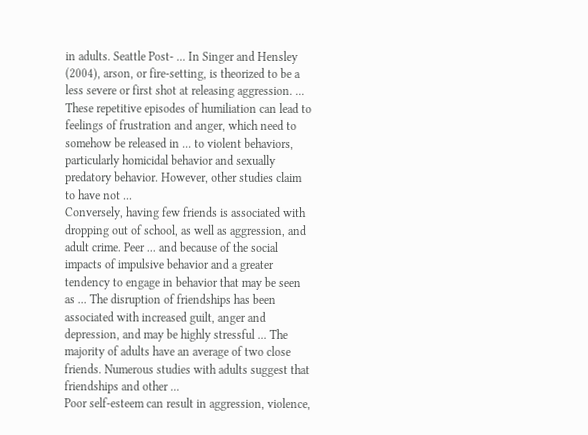in adults. Seattle Post- ... In Singer and Hensley (2004), arson, or fire-setting, is theorized to be a less severe or first shot at releasing aggression. ... These repetitive episodes of humiliation can lead to feelings of frustration and anger, which need to somehow be released in ... to violent behaviors, particularly homicidal behavior and sexually predatory behavior. However, other studies claim to have not ...
Conversely, having few friends is associated with dropping out of school, as well as aggression, and adult crime. Peer ... and because of the social impacts of impulsive behavior and a greater tendency to engage in behavior that may be seen as ... The disruption of friendships has been associated with increased guilt, anger and depression, and may be highly stressful ... The majority of adults have an average of two close friends. Numerous studies with adults suggest that friendships and other ...
Poor self-esteem can result in aggression, violence,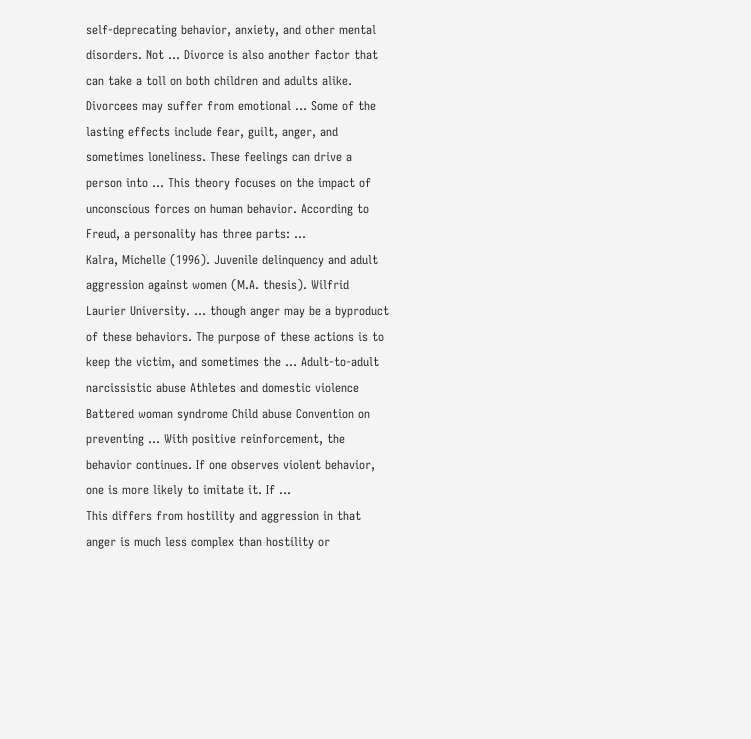self-deprecating behavior, anxiety, and other mental disorders. Not ... Divorce is also another factor that can take a toll on both children and adults alike. Divorcees may suffer from emotional ... Some of the lasting effects include fear, guilt, anger, and sometimes loneliness. These feelings can drive a person into ... This theory focuses on the impact of unconscious forces on human behavior. According to Freud, a personality has three parts: ...
Kalra, Michelle (1996). Juvenile delinquency and adult aggression against women (M.A. thesis). Wilfrid Laurier University. ... though anger may be a byproduct of these behaviors. The purpose of these actions is to keep the victim, and sometimes the ... Adult-to-adult narcissistic abuse Athletes and domestic violence Battered woman syndrome Child abuse Convention on preventing ... With positive reinforcement, the behavior continues. If one observes violent behavior, one is more likely to imitate it. If ...
This differs from hostility and aggression in that anger is much less complex than hostility or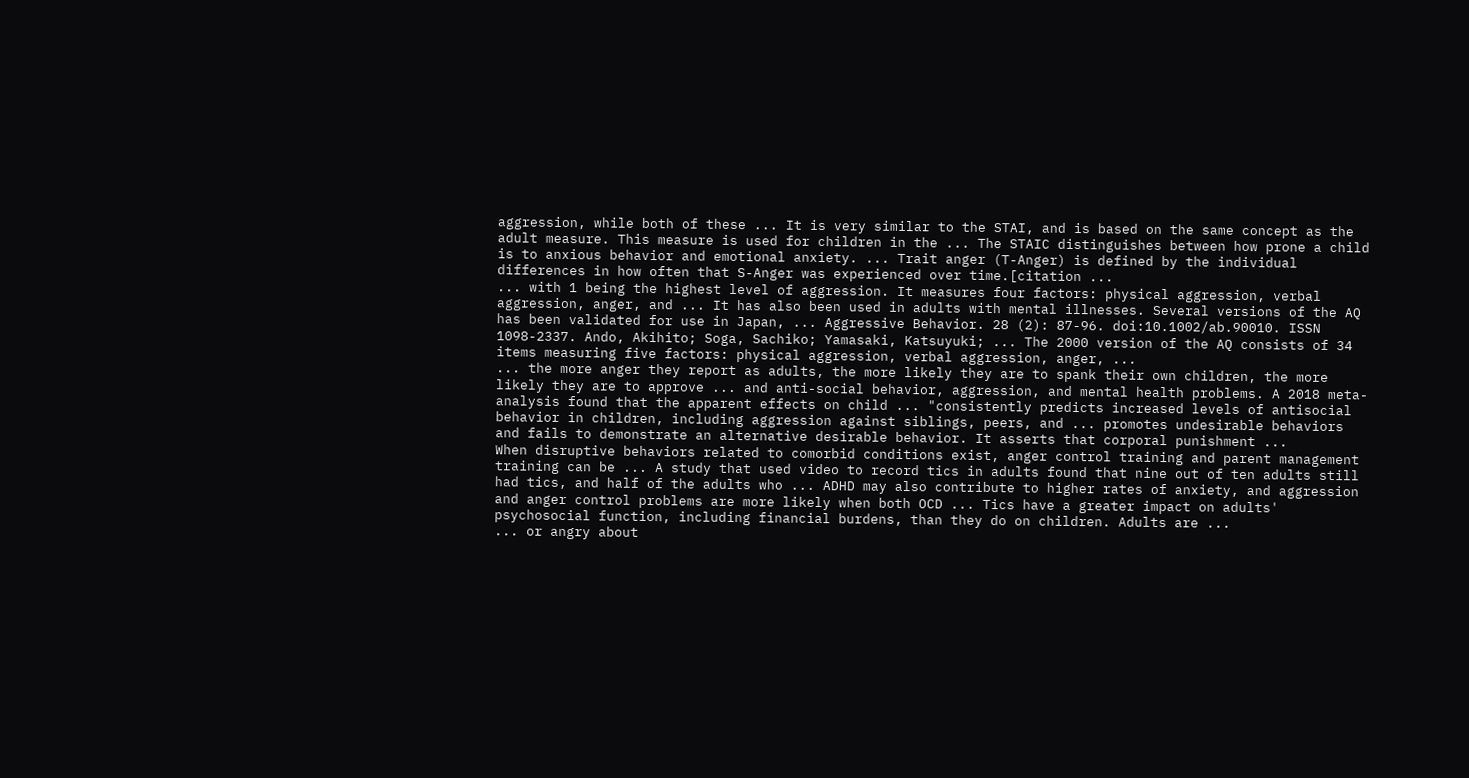aggression, while both of these ... It is very similar to the STAI, and is based on the same concept as the adult measure. This measure is used for children in the ... The STAIC distinguishes between how prone a child is to anxious behavior and emotional anxiety. ... Trait anger (T-Anger) is defined by the individual differences in how often that S-Anger was experienced over time.[citation ...
... with 1 being the highest level of aggression. It measures four factors: physical aggression, verbal aggression, anger, and ... It has also been used in adults with mental illnesses. Several versions of the AQ has been validated for use in Japan, ... Aggressive Behavior. 28 (2): 87-96. doi:10.1002/ab.90010. ISSN 1098-2337. Ando, Akihito; Soga, Sachiko; Yamasaki, Katsuyuki; ... The 2000 version of the AQ consists of 34 items measuring five factors: physical aggression, verbal aggression, anger, ...
... the more anger they report as adults, the more likely they are to spank their own children, the more likely they are to approve ... and anti-social behavior, aggression, and mental health problems. A 2018 meta-analysis found that the apparent effects on child ... "consistently predicts increased levels of antisocial behavior in children, including aggression against siblings, peers, and ... promotes undesirable behaviors and fails to demonstrate an alternative desirable behavior. It asserts that corporal punishment ...
When disruptive behaviors related to comorbid conditions exist, anger control training and parent management training can be ... A study that used video to record tics in adults found that nine out of ten adults still had tics, and half of the adults who ... ADHD may also contribute to higher rates of anxiety, and aggression and anger control problems are more likely when both OCD ... Tics have a greater impact on adults' psychosocial function, including financial burdens, than they do on children. Adults are ...
... or angry about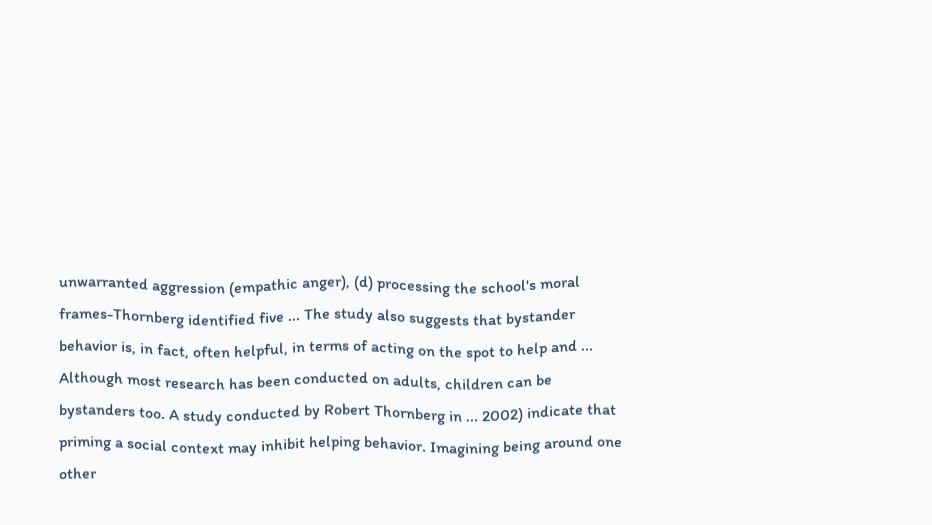unwarranted aggression (empathic anger), (d) processing the school's moral frames-Thornberg identified five ... The study also suggests that bystander behavior is, in fact, often helpful, in terms of acting on the spot to help and ... Although most research has been conducted on adults, children can be bystanders too. A study conducted by Robert Thornberg in ... 2002) indicate that priming a social context may inhibit helping behavior. Imagining being around one other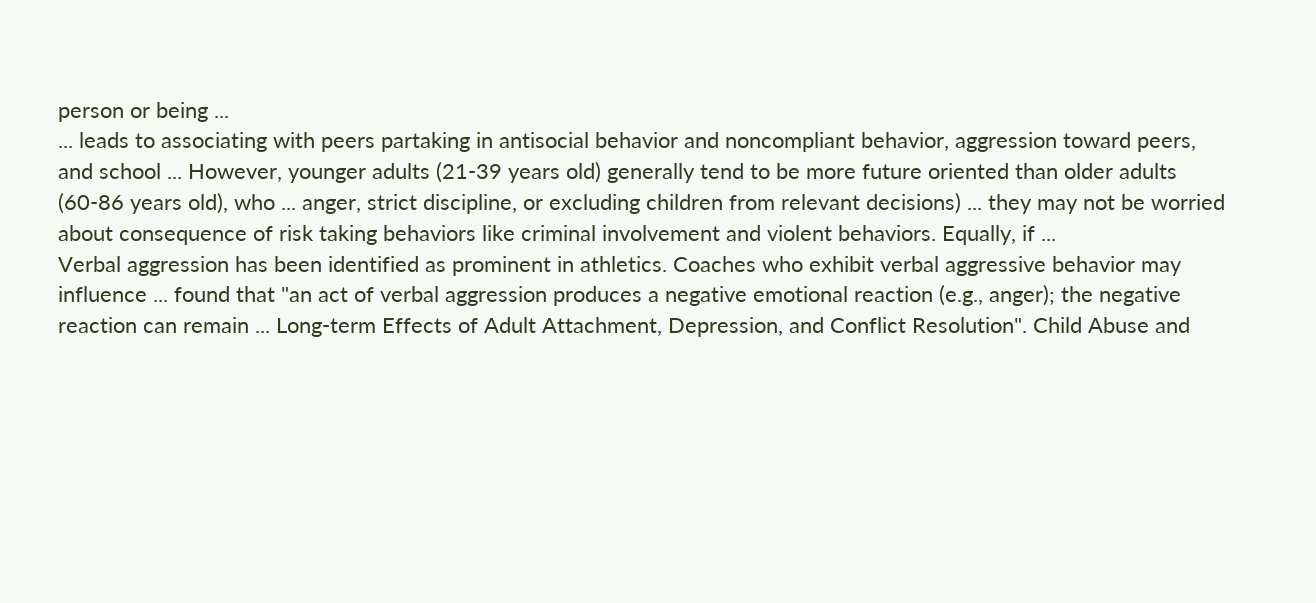person or being ...
... leads to associating with peers partaking in antisocial behavior and noncompliant behavior, aggression toward peers, and school ... However, younger adults (21-39 years old) generally tend to be more future oriented than older adults (60-86 years old), who ... anger, strict discipline, or excluding children from relevant decisions) ... they may not be worried about consequence of risk taking behaviors like criminal involvement and violent behaviors. Equally, if ...
Verbal aggression has been identified as prominent in athletics. Coaches who exhibit verbal aggressive behavior may influence ... found that "an act of verbal aggression produces a negative emotional reaction (e.g., anger); the negative reaction can remain ... Long-term Effects of Adult Attachment, Depression, and Conflict Resolution". Child Abuse and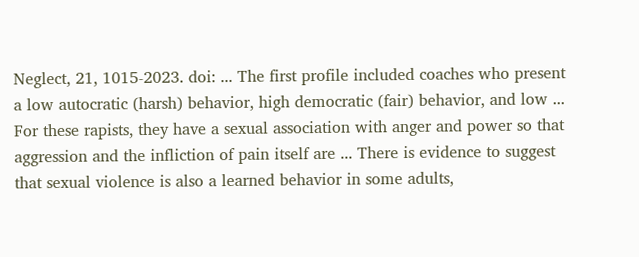Neglect, 21, 1015-2023. doi: ... The first profile included coaches who present a low autocratic (harsh) behavior, high democratic (fair) behavior, and low ...
For these rapists, they have a sexual association with anger and power so that aggression and the infliction of pain itself are ... There is evidence to suggest that sexual violence is also a learned behavior in some adults,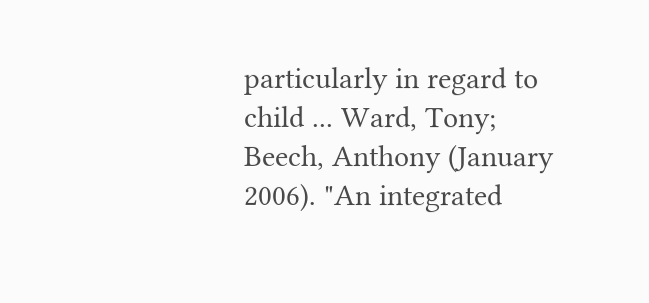particularly in regard to child ... Ward, Tony; Beech, Anthony (January 2006). "An integrated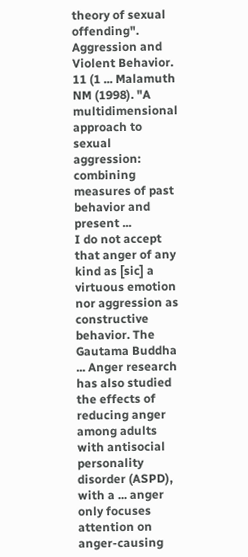theory of sexual offending". Aggression and Violent Behavior. 11 (1 ... Malamuth NM (1998). "A multidimensional approach to sexual aggression: combining measures of past behavior and present ...
I do not accept that anger of any kind as [sic] a virtuous emotion nor aggression as constructive behavior. The Gautama Buddha ... Anger research has also studied the effects of reducing anger among adults with antisocial personality disorder (ASPD), with a ... anger only focuses attention on anger-causing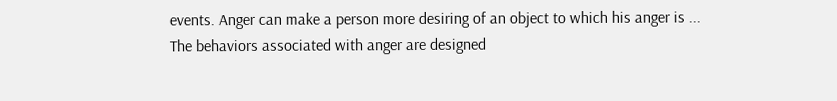events. Anger can make a person more desiring of an object to which his anger is ... The behaviors associated with anger are designed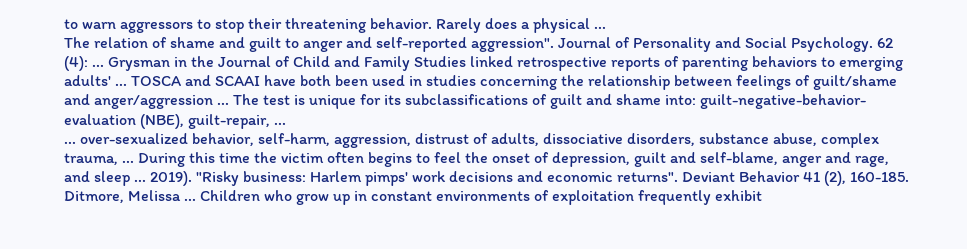to warn aggressors to stop their threatening behavior. Rarely does a physical ...
The relation of shame and guilt to anger and self-reported aggression". Journal of Personality and Social Psychology. 62 (4): ... Grysman in the Journal of Child and Family Studies linked retrospective reports of parenting behaviors to emerging adults' ... TOSCA and SCAAI have both been used in studies concerning the relationship between feelings of guilt/shame and anger/aggression ... The test is unique for its subclassifications of guilt and shame into: guilt-negative-behavior-evaluation (NBE), guilt-repair, ...
... over-sexualized behavior, self-harm, aggression, distrust of adults, dissociative disorders, substance abuse, complex trauma, ... During this time the victim often begins to feel the onset of depression, guilt and self-blame, anger and rage, and sleep ... 2019). "Risky business: Harlem pimps' work decisions and economic returns". Deviant Behavior 41 (2), 160-185. Ditmore, Melissa ... Children who grow up in constant environments of exploitation frequently exhibit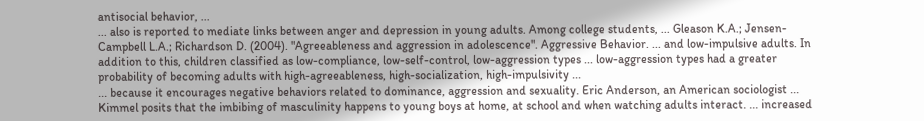antisocial behavior, ...
... also is reported to mediate links between anger and depression in young adults. Among college students, ... Gleason K.A.; Jensen-Campbell L.A.; Richardson D. (2004). "Agreeableness and aggression in adolescence". Aggressive Behavior. ... and low-impulsive adults. In addition to this, children classified as low-compliance, low-self-control, low-aggression types ... low-aggression types had a greater probability of becoming adults with high-agreeableness, high-socialization, high-impulsivity ...
... because it encourages negative behaviors related to dominance, aggression and sexuality. Eric Anderson, an American sociologist ... Kimmel posits that the imbibing of masculinity happens to young boys at home, at school and when watching adults interact. ... increased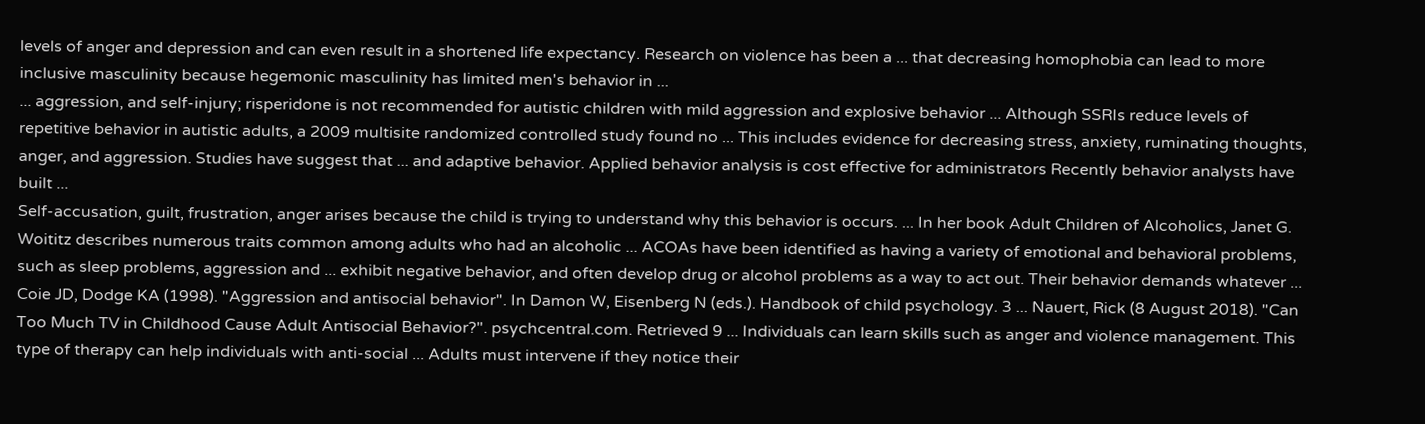levels of anger and depression and can even result in a shortened life expectancy. Research on violence has been a ... that decreasing homophobia can lead to more inclusive masculinity because hegemonic masculinity has limited men's behavior in ...
... aggression, and self-injury; risperidone is not recommended for autistic children with mild aggression and explosive behavior ... Although SSRIs reduce levels of repetitive behavior in autistic adults, a 2009 multisite randomized controlled study found no ... This includes evidence for decreasing stress, anxiety, ruminating thoughts, anger, and aggression. Studies have suggest that ... and adaptive behavior. Applied behavior analysis is cost effective for administrators Recently behavior analysts have built ...
Self-accusation, guilt, frustration, anger arises because the child is trying to understand why this behavior is occurs. ... In her book Adult Children of Alcoholics, Janet G. Woititz describes numerous traits common among adults who had an alcoholic ... ACOAs have been identified as having a variety of emotional and behavioral problems, such as sleep problems, aggression and ... exhibit negative behavior, and often develop drug or alcohol problems as a way to act out. Their behavior demands whatever ...
Coie JD, Dodge KA (1998). "Aggression and antisocial behavior". In Damon W, Eisenberg N (eds.). Handbook of child psychology. 3 ... Nauert, Rick (8 August 2018). "Can Too Much TV in Childhood Cause Adult Antisocial Behavior?". psychcentral.com. Retrieved 9 ... Individuals can learn skills such as anger and violence management. This type of therapy can help individuals with anti-social ... Adults must intervene if they notice their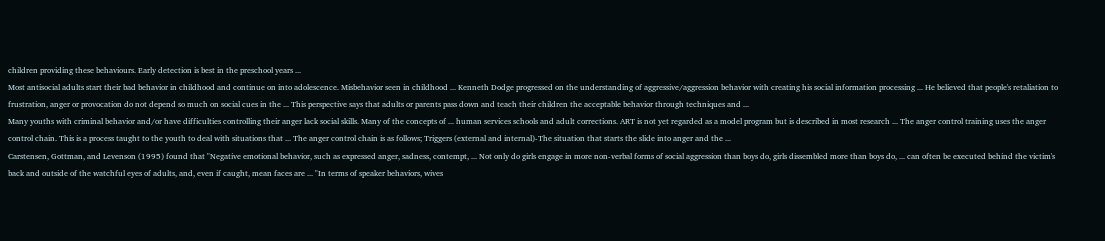children providing these behaviours. Early detection is best in the preschool years ...
Most antisocial adults start their bad behavior in childhood and continue on into adolescence. Misbehavior seen in childhood ... Kenneth Dodge progressed on the understanding of aggressive/aggression behavior with creating his social information processing ... He believed that people's retaliation to frustration, anger or provocation do not depend so much on social cues in the ... This perspective says that adults or parents pass down and teach their children the acceptable behavior through techniques and ...
Many youths with criminal behavior and/or have difficulties controlling their anger lack social skills. Many of the concepts of ... human services schools and adult corrections. ART is not yet regarded as a model program but is described in most research ... The anger control training uses the anger control chain. This is a process taught to the youth to deal with situations that ... The anger control chain is as follows; Triggers (external and internal)-The situation that starts the slide into anger and the ...
Carstensen, Gottman, and Levenson (1995) found that "Negative emotional behavior, such as expressed anger, sadness, contempt, ... Not only do girls engage in more non-verbal forms of social aggression than boys do, girls dissembled more than boys do, ... can often be executed behind the victim's back and outside of the watchful eyes of adults, and, even if caught, mean faces are ... "In terms of speaker behaviors, wives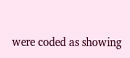were coded as showing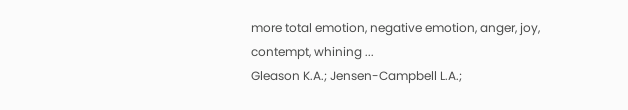more total emotion, negative emotion, anger, joy, contempt, whining ...
Gleason K.A.; Jensen-Campbell L.A.;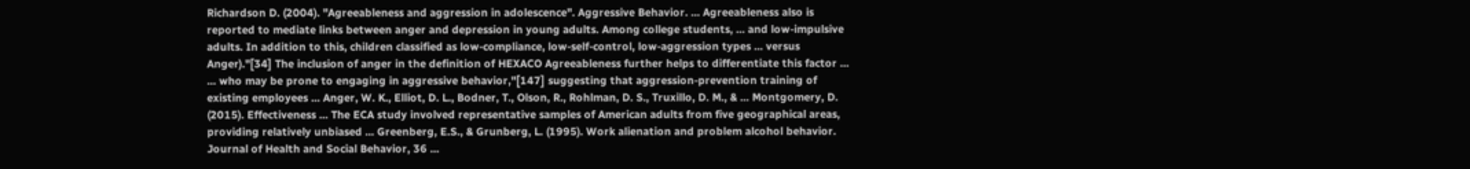Richardson D. (2004). "Agreeableness and aggression in adolescence". Aggressive Behavior. ... Agreeableness also is reported to mediate links between anger and depression in young adults. Among college students, ... and low-impulsive adults. In addition to this, children classified as low-compliance, low-self-control, low-aggression types ... versus Anger)."[34] The inclusion of anger in the definition of HEXACO Agreeableness further helps to differentiate this factor ...
... who may be prone to engaging in aggressive behavior,"[147] suggesting that aggression-prevention training of existing employees ... Anger, W. K., Elliot, D. L., Bodner, T., Olson, R., Rohlman, D. S., Truxillo, D. M., & ... Montgomery, D. (2015). Effectiveness ... The ECA study involved representative samples of American adults from five geographical areas, providing relatively unbiased ... Greenberg, E.S., & Grunberg, L. (1995). Work alienation and problem alcohol behavior. Journal of Health and Social Behavior, 36 ...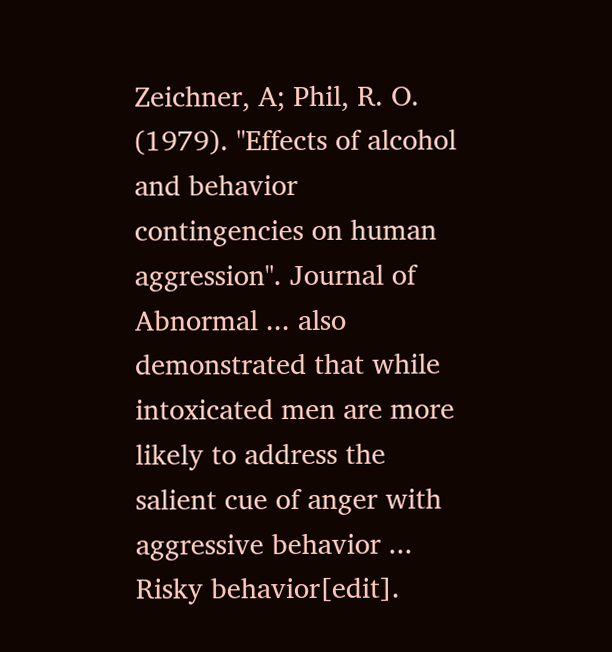Zeichner, A; Phil, R. O. (1979). "Effects of alcohol and behavior contingencies on human aggression". Journal of Abnormal ... also demonstrated that while intoxicated men are more likely to address the salient cue of anger with aggressive behavior ... Risky behavior[edit].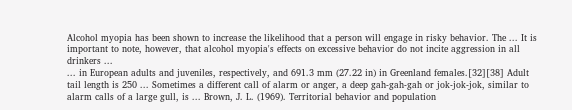Alcohol myopia has been shown to increase the likelihood that a person will engage in risky behavior. The ... It is important to note, however, that alcohol myopia's effects on excessive behavior do not incite aggression in all drinkers ...
... in European adults and juveniles, respectively, and 691.3 mm (27.22 in) in Greenland females.[32][38] Adult tail length is 250 ... Sometimes a different call of alarm or anger, a deep gah-gah-gah or jok-jok-jok, similar to alarm calls of a large gull, is ... Brown, J. L. (1969). Territorial behavior and population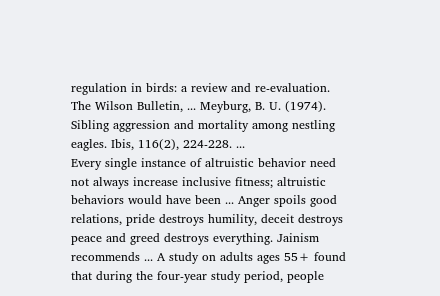regulation in birds: a review and re-evaluation. The Wilson Bulletin, ... Meyburg, B. U. (1974). Sibling aggression and mortality among nestling eagles. Ibis, 116(2), 224-228. ...
Every single instance of altruistic behavior need not always increase inclusive fitness; altruistic behaviors would have been ... Anger spoils good relations, pride destroys humility, deceit destroys peace and greed destroys everything. Jainism recommends ... A study on adults ages 55+ found that during the four-year study period, people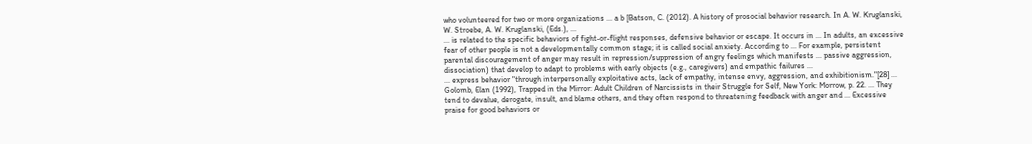who volunteered for two or more organizations ... a b [Batson, C. (2012). A history of prosocial behavior research. In A. W. Kruglanski, W. Stroebe, A. W. Kruglanski, (Eds.), ...
... is related to the specific behaviors of fight-or-flight responses, defensive behavior or escape. It occurs in ... In adults, an excessive fear of other people is not a developmentally common stage; it is called social anxiety. According to ... For example, persistent parental discouragement of anger may result in repression/suppression of angry feelings which manifests ... passive aggression, dissociation) that develop to adapt to problems with early objects (e.g., caregivers) and empathic failures ...
... express behavior "through interpersonally exploitative acts, lack of empathy, intense envy, aggression, and exhibitionism."[28] ... Golomb, Elan (1992), Trapped in the Mirror: Adult Children of Narcissists in their Struggle for Self, New York: Morrow, p. 22. ... They tend to devalue, derogate, insult, and blame others, and they often respond to threatening feedback with anger and ... Excessive praise for good behaviors or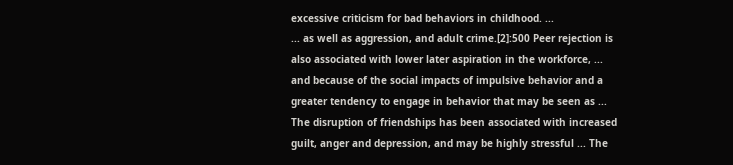excessive criticism for bad behaviors in childhood. ...
... as well as aggression, and adult crime.[2]:500 Peer rejection is also associated with lower later aspiration in the workforce, ... and because of the social impacts of impulsive behavior and a greater tendency to engage in behavior that may be seen as ... The disruption of friendships has been associated with increased guilt, anger and depression, and may be highly stressful ... The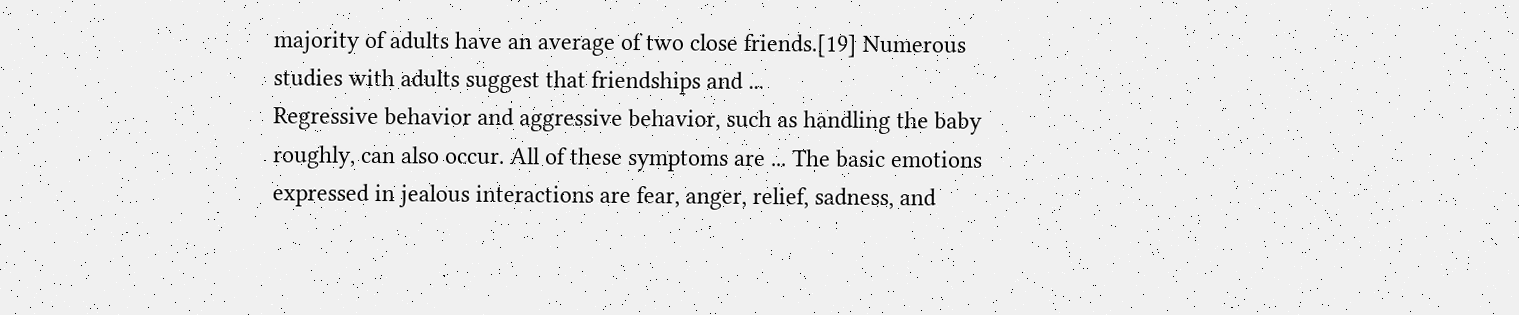majority of adults have an average of two close friends.[19] Numerous studies with adults suggest that friendships and ...
Regressive behavior and aggressive behavior, such as handling the baby roughly, can also occur. All of these symptoms are ... The basic emotions expressed in jealous interactions are fear, anger, relief, sadness, and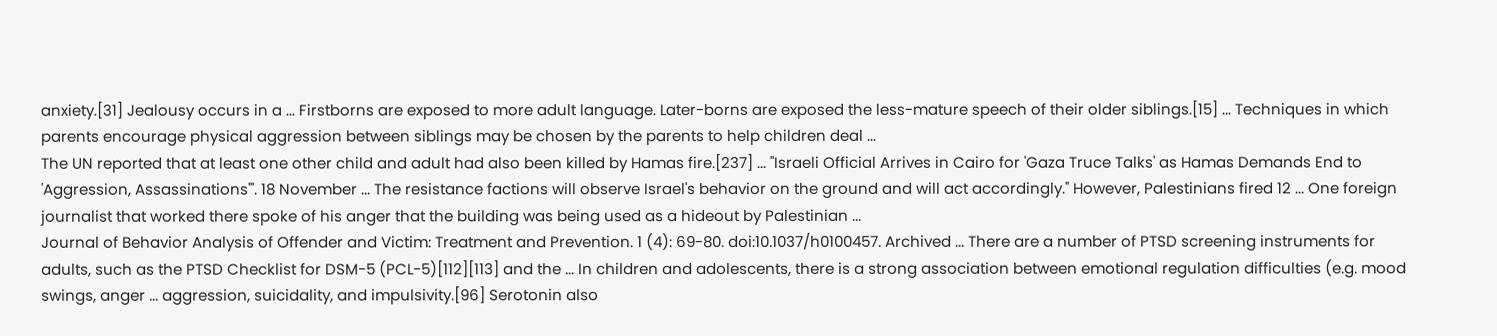anxiety.[31] Jealousy occurs in a ... Firstborns are exposed to more adult language. Later-borns are exposed the less-mature speech of their older siblings.[15] ... Techniques in which parents encourage physical aggression between siblings may be chosen by the parents to help children deal ...
The UN reported that at least one other child and adult had also been killed by Hamas fire.[237] ... "Israeli Official Arrives in Cairo for 'Gaza Truce Talks' as Hamas Demands End to 'Aggression, Assassinations'". 18 November ... The resistance factions will observe Israel's behavior on the ground and will act accordingly." However, Palestinians fired 12 ... One foreign journalist that worked there spoke of his anger that the building was being used as a hideout by Palestinian ...
Journal of Behavior Analysis of Offender and Victim: Treatment and Prevention. 1 (4): 69-80. doi:10.1037/h0100457. Archived ... There are a number of PTSD screening instruments for adults, such as the PTSD Checklist for DSM-5 (PCL-5)[112][113] and the ... In children and adolescents, there is a strong association between emotional regulation difficulties (e.g. mood swings, anger ... aggression, suicidality, and impulsivity.[96] Serotonin also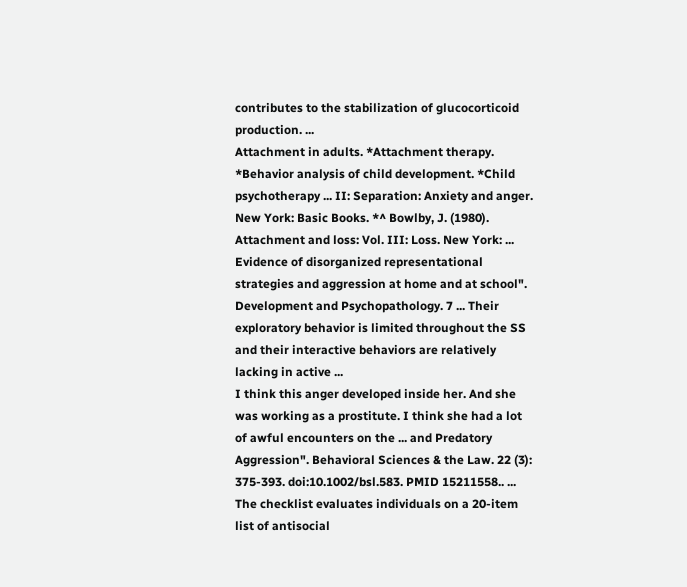contributes to the stabilization of glucocorticoid production. ...
Attachment in adults. *Attachment therapy. *Behavior analysis of child development. *Child psychotherapy ... II: Separation: Anxiety and anger. New York: Basic Books. *^ Bowlby, J. (1980). Attachment and loss: Vol. III: Loss. New York: ... Evidence of disorganized representational strategies and aggression at home and at school". Development and Psychopathology. 7 ... Their exploratory behavior is limited throughout the SS and their interactive behaviors are relatively lacking in active ...
I think this anger developed inside her. And she was working as a prostitute. I think she had a lot of awful encounters on the ... and Predatory Aggression". Behavioral Sciences & the Law. 22 (3): 375-393. doi:10.1002/bsl.583. PMID 15211558.. ... The checklist evaluates individuals on a 20-item list of antisocial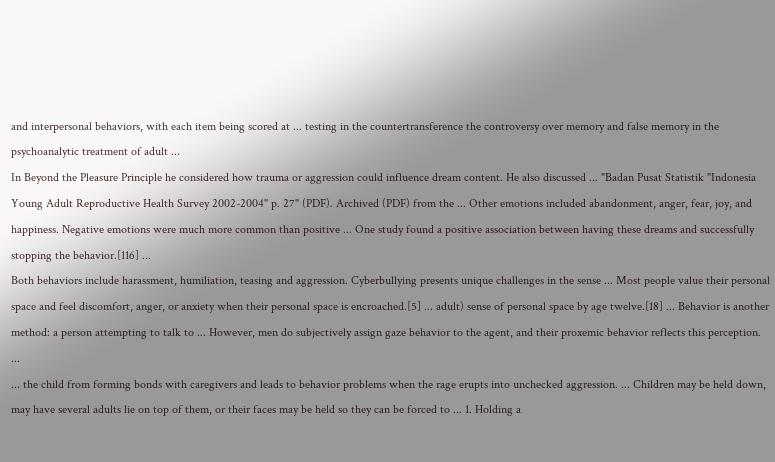and interpersonal behaviors, with each item being scored at ... testing in the countertransference the controversy over memory and false memory in the psychoanalytic treatment of adult ...
In Beyond the Pleasure Principle he considered how trauma or aggression could influence dream content. He also discussed ... "Badan Pusat Statistik "Indonesia Young Adult Reproductive Health Survey 2002-2004" p. 27" (PDF). Archived (PDF) from the ... Other emotions included abandonment, anger, fear, joy, and happiness. Negative emotions were much more common than positive ... One study found a positive association between having these dreams and successfully stopping the behavior.[116] ...
Both behaviors include harassment, humiliation, teasing and aggression. Cyberbullying presents unique challenges in the sense ... Most people value their personal space and feel discomfort, anger, or anxiety when their personal space is encroached.[5] ... adult) sense of personal space by age twelve.[18] ... Behavior is another method: a person attempting to talk to ... However, men do subjectively assign gaze behavior to the agent, and their proxemic behavior reflects this perception. ...
... the child from forming bonds with caregivers and leads to behavior problems when the rage erupts into unchecked aggression. ... Children may be held down, may have several adults lie on top of them, or their faces may be held so they can be forced to ... 1. Holding a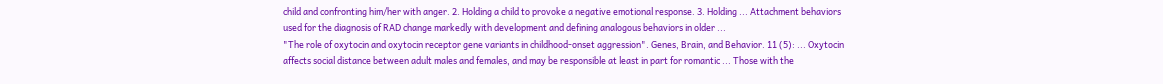child and confronting him/her with anger. 2. Holding a child to provoke a negative emotional response. 3. Holding ... Attachment behaviors used for the diagnosis of RAD change markedly with development and defining analogous behaviors in older ...
"The role of oxytocin and oxytocin receptor gene variants in childhood-onset aggression". Genes, Brain, and Behavior. 11 (5): ... Oxytocin affects social distance between adult males and females, and may be responsible at least in part for romantic ... Those with the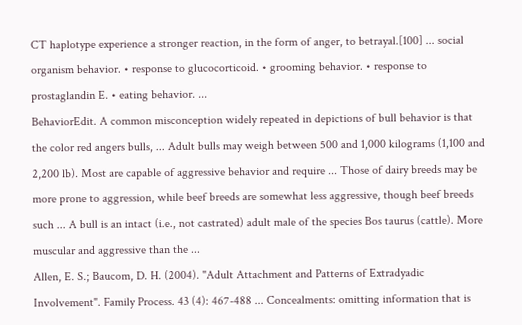CT haplotype experience a stronger reaction, in the form of anger, to betrayal.[100] ... social organism behavior. • response to glucocorticoid. • grooming behavior. • response to prostaglandin E. • eating behavior. ...
BehaviorEdit. A common misconception widely repeated in depictions of bull behavior is that the color red angers bulls, ... Adult bulls may weigh between 500 and 1,000 kilograms (1,100 and 2,200 lb). Most are capable of aggressive behavior and require ... Those of dairy breeds may be more prone to aggression, while beef breeds are somewhat less aggressive, though beef breeds such ... A bull is an intact (i.e., not castrated) adult male of the species Bos taurus (cattle). More muscular and aggressive than the ...
Allen, E. S.; Baucom, D. H. (2004). "Adult Attachment and Patterns of Extradyadic Involvement". Family Process. 43 (4): 467-488 ... Concealments: omitting information that is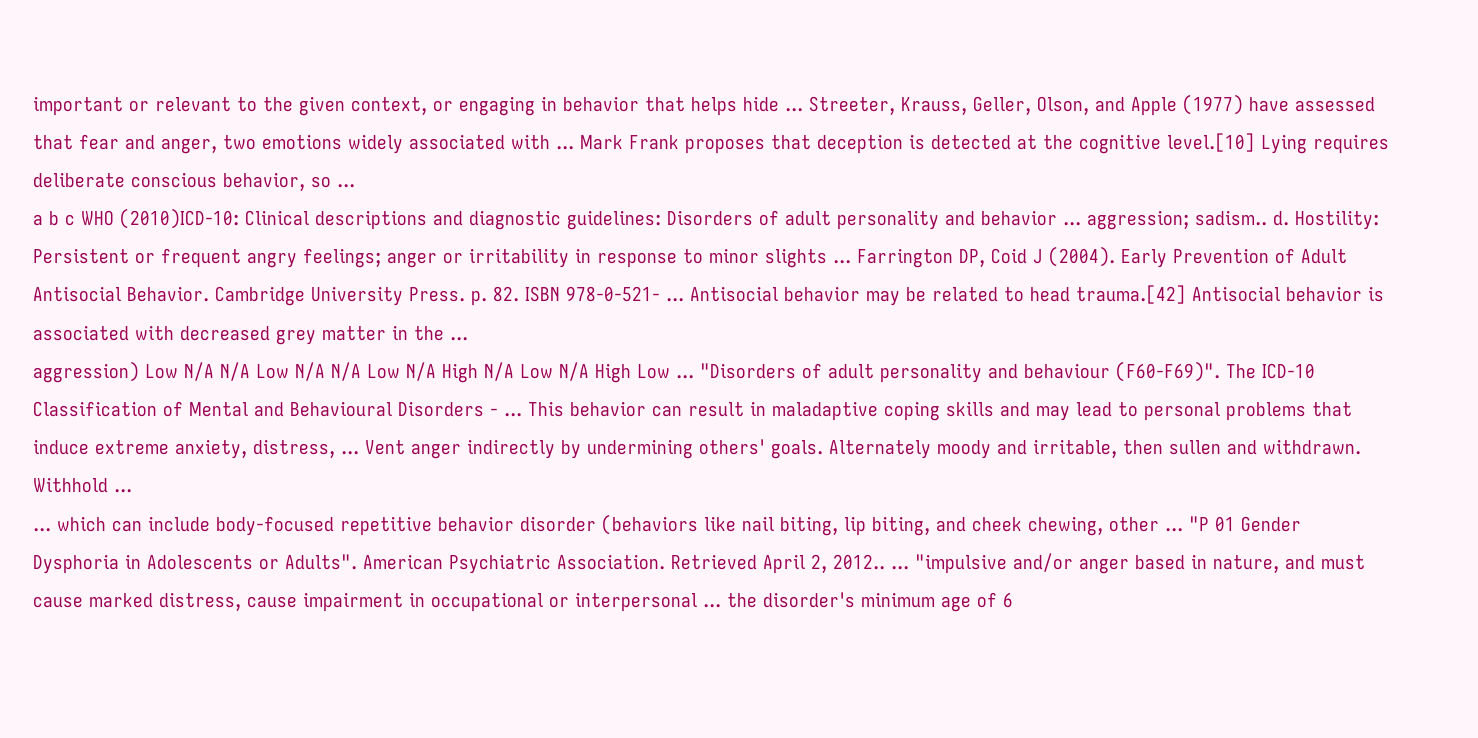important or relevant to the given context, or engaging in behavior that helps hide ... Streeter, Krauss, Geller, Olson, and Apple (1977) have assessed that fear and anger, two emotions widely associated with ... Mark Frank proposes that deception is detected at the cognitive level.[10] Lying requires deliberate conscious behavior, so ...
a b c WHO (2010)ICD-10: Clinical descriptions and diagnostic guidelines: Disorders of adult personality and behavior ... aggression; sadism.. d. Hostility: Persistent or frequent angry feelings; anger or irritability in response to minor slights ... Farrington DP, Coid J (2004). Early Prevention of Adult Antisocial Behavior. Cambridge University Press. p. 82. ISBN 978-0-521- ... Antisocial behavior may be related to head trauma.[42] Antisocial behavior is associated with decreased grey matter in the ...
aggression) Low N/A N/A Low N/A N/A Low N/A High N/A Low N/A High Low ... "Disorders of adult personality and behaviour (F60-F69)". The ICD-10 Classification of Mental and Behavioural Disorders - ... This behavior can result in maladaptive coping skills and may lead to personal problems that induce extreme anxiety, distress, ... Vent anger indirectly by undermining others' goals. Alternately moody and irritable, then sullen and withdrawn. Withhold ...
... which can include body-focused repetitive behavior disorder (behaviors like nail biting, lip biting, and cheek chewing, other ... "P 01 Gender Dysphoria in Adolescents or Adults". American Psychiatric Association. Retrieved April 2, 2012.. ... "impulsive and/or anger based in nature, and must cause marked distress, cause impairment in occupational or interpersonal ... the disorder's minimum age of 6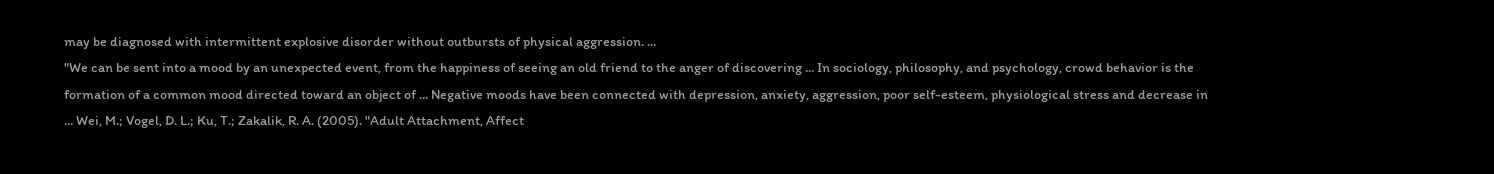may be diagnosed with intermittent explosive disorder without outbursts of physical aggression. ...
"We can be sent into a mood by an unexpected event, from the happiness of seeing an old friend to the anger of discovering ... In sociology, philosophy, and psychology, crowd behavior is the formation of a common mood directed toward an object of ... Negative moods have been connected with depression, anxiety, aggression, poor self-esteem, physiological stress and decrease in ... Wei, M.; Vogel, D. L.; Ku, T.; Zakalik, R. A. (2005). "Adult Attachment, Affect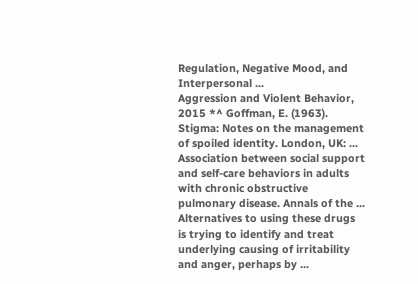Regulation, Negative Mood, and Interpersonal ...
Aggression and Violent Behavior, 2015 *^ Goffman, E. (1963). Stigma: Notes on the management of spoiled identity. London, UK: ... Association between social support and self-care behaviors in adults with chronic obstructive pulmonary disease. Annals of the ... Alternatives to using these drugs is trying to identify and treat underlying causing of irritability and anger, perhaps by ...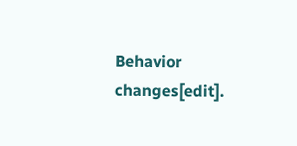Behavior changes[edit].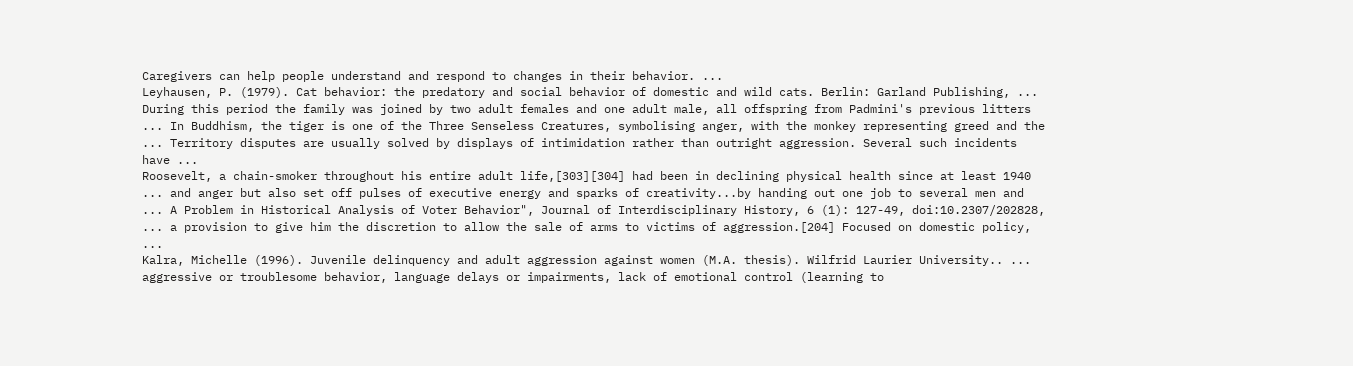Caregivers can help people understand and respond to changes in their behavior. ...
Leyhausen, P. (1979). Cat behavior: the predatory and social behavior of domestic and wild cats. Berlin: Garland Publishing, ... During this period the family was joined by two adult females and one adult male, all offspring from Padmini's previous litters ... In Buddhism, the tiger is one of the Three Senseless Creatures, symbolising anger, with the monkey representing greed and the ... Territory disputes are usually solved by displays of intimidation rather than outright aggression. Several such incidents have ...
Roosevelt, a chain-smoker throughout his entire adult life,[303][304] had been in declining physical health since at least 1940 ... and anger but also set off pulses of executive energy and sparks of creativity...by handing out one job to several men and ... A Problem in Historical Analysis of Voter Behavior", Journal of Interdisciplinary History, 6 (1): 127-49, doi:10.2307/202828, ... a provision to give him the discretion to allow the sale of arms to victims of aggression.[204] Focused on domestic policy, ...
Kalra, Michelle (1996). Juvenile delinquency and adult aggression against women (M.A. thesis). Wilfrid Laurier University.. ... aggressive or troublesome behavior, language delays or impairments, lack of emotional control (learning to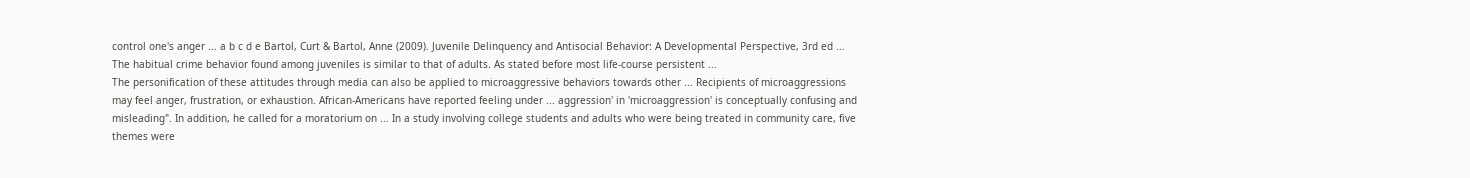control one's anger ... a b c d e Bartol, Curt & Bartol, Anne (2009). Juvenile Delinquency and Antisocial Behavior: A Developmental Perspective, 3rd ed ... The habitual crime behavior found among juveniles is similar to that of adults. As stated before most life-course persistent ...
The personification of these attitudes through media can also be applied to microaggressive behaviors towards other ... Recipients of microaggressions may feel anger, frustration, or exhaustion. African-Americans have reported feeling under ... aggression' in 'microaggression' is conceptually confusing and misleading". In addition, he called for a moratorium on ... In a study involving college students and adults who were being treated in community care, five themes were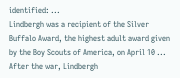identified: ...
Lindbergh was a recipient of the Silver Buffalo Award, the highest adult award given by the Boy Scouts of America, on April 10 ... After the war, Lindbergh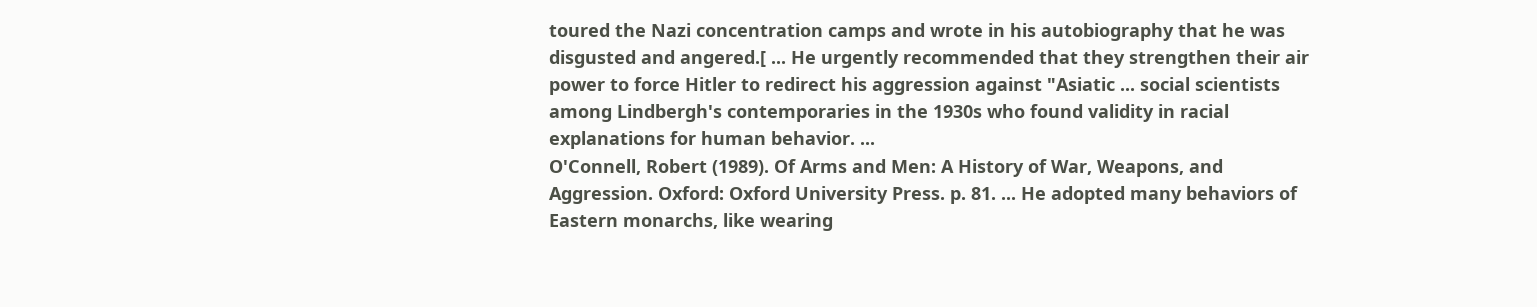toured the Nazi concentration camps and wrote in his autobiography that he was disgusted and angered.[ ... He urgently recommended that they strengthen their air power to force Hitler to redirect his aggression against "Asiatic ... social scientists among Lindbergh's contemporaries in the 1930s who found validity in racial explanations for human behavior. ...
O'Connell, Robert (1989). Of Arms and Men: A History of War, Weapons, and Aggression. Oxford: Oxford University Press. p. 81. ... He adopted many behaviors of Eastern monarchs, like wearing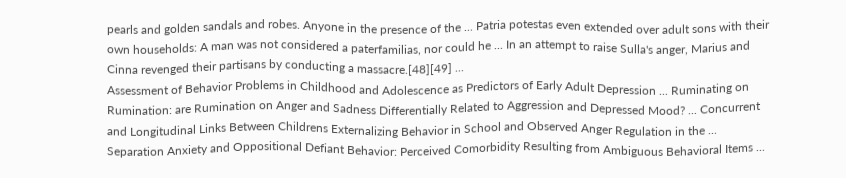pearls and golden sandals and robes. Anyone in the presence of the ... Patria potestas even extended over adult sons with their own households: A man was not considered a paterfamilias, nor could he ... In an attempt to raise Sulla's anger, Marius and Cinna revenged their partisans by conducting a massacre.[48][49] ...
Assessment of Behavior Problems in Childhood and Adolescence as Predictors of Early Adult Depression ... Ruminating on Rumination: are Rumination on Anger and Sadness Differentially Related to Aggression and Depressed Mood? ... Concurrent and Longitudinal Links Between Childrens Externalizing Behavior in School and Observed Anger Regulation in the ... Separation Anxiety and Oppositional Defiant Behavior: Perceived Comorbidity Resulting from Ambiguous Behavioral Items ...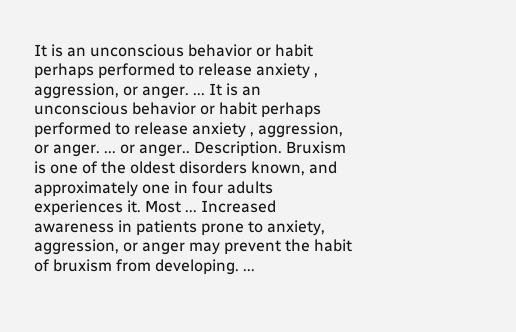It is an unconscious behavior or habit perhaps performed to release anxiety , aggression, or anger. ... It is an unconscious behavior or habit perhaps performed to release anxiety , aggression, or anger. ... or anger.. Description. Bruxism is one of the oldest disorders known, and approximately one in four adults experiences it. Most ... Increased awareness in patients prone to anxiety, aggression, or anger may prevent the habit of bruxism from developing. ...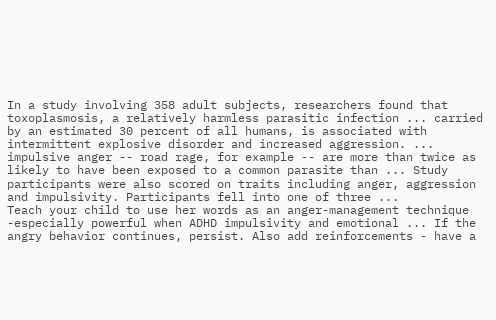In a study involving 358 adult subjects, researchers found that toxoplasmosis, a relatively harmless parasitic infection ... carried by an estimated 30 percent of all humans, is associated with intermittent explosive disorder and increased aggression. ... impulsive anger -- road rage, for example -- are more than twice as likely to have been exposed to a common parasite than ... Study participants were also scored on traits including anger, aggression and impulsivity. Participants fell into one of three ...
Teach your child to use her words as an anger-management technique -especially powerful when ADHD impulsivity and emotional ... If the angry behavior continues, persist. Also add reinforcements - have a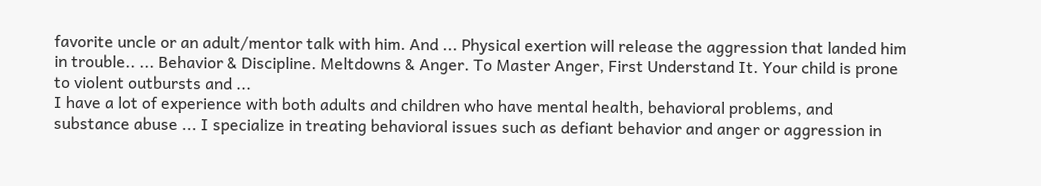favorite uncle or an adult/mentor talk with him. And ... Physical exertion will release the aggression that landed him in trouble.. ... Behavior & Discipline. Meltdowns & Anger. To Master Anger, First Understand It. Your child is prone to violent outbursts and ...
I have a lot of experience with both adults and children who have mental health, behavioral problems, and substance abuse ... I specialize in treating behavioral issues such as defiant behavior and anger or aggression in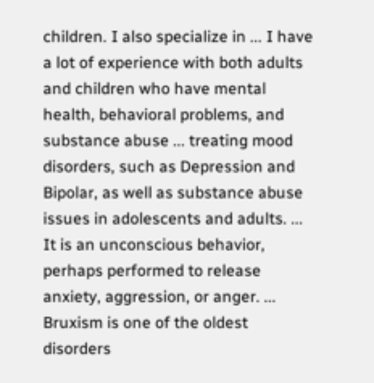children. I also specialize in ... I have a lot of experience with both adults and children who have mental health, behavioral problems, and substance abuse ... treating mood disorders, such as Depression and Bipolar, as well as substance abuse issues in adolescents and adults. ...
It is an unconscious behavior, perhaps performed to release anxiety, aggression, or anger. ... Bruxism is one of the oldest disorders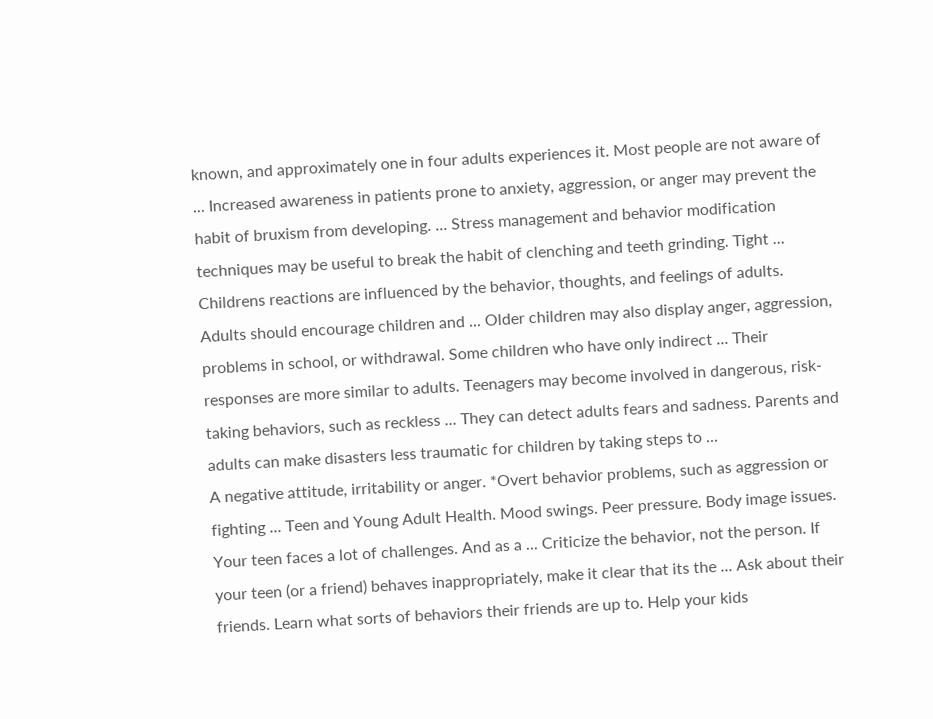known, and approximately one in four adults experiences it. Most people are not aware of ... Increased awareness in patients prone to anxiety, aggression, or anger may prevent the habit of bruxism from developing. ... Stress management and behavior modification techniques may be useful to break the habit of clenching and teeth grinding. Tight ...
Childrens reactions are influenced by the behavior, thoughts, and feelings of adults. Adults should encourage children and ... Older children may also display anger, aggression, problems in school, or withdrawal. Some children who have only indirect ... Their responses are more similar to adults. Teenagers may become involved in dangerous, risk-taking behaviors, such as reckless ... They can detect adults fears and sadness. Parents and adults can make disasters less traumatic for children by taking steps to ...
A negative attitude, irritability or anger. *Overt behavior problems, such as aggression or fighting ... Teen and Young Adult Health. Mood swings. Peer pressure. Body image issues. Your teen faces a lot of challenges. And as a ... Criticize the behavior, not the person. If your teen (or a friend) behaves inappropriately, make it clear that its the ... Ask about their friends. Learn what sorts of behaviors their friends are up to. Help your kids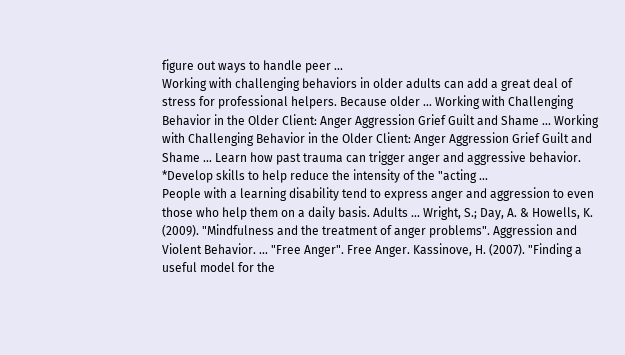figure out ways to handle peer ...
Working with challenging behaviors in older adults can add a great deal of stress for professional helpers. Because older ... Working with Challenging Behavior in the Older Client: Anger Aggression Grief Guilt and Shame ... Working with Challenging Behavior in the Older Client: Anger Aggression Grief Guilt and Shame ... Learn how past trauma can trigger anger and aggressive behavior. *Develop skills to help reduce the intensity of the "acting ...
People with a learning disability tend to express anger and aggression to even those who help them on a daily basis. Adults ... Wright, S.; Day, A. & Howells, K. (2009). "Mindfulness and the treatment of anger problems". Aggression and Violent Behavior. ... "Free Anger". Free Anger. Kassinove, H. (2007). "Finding a useful model for the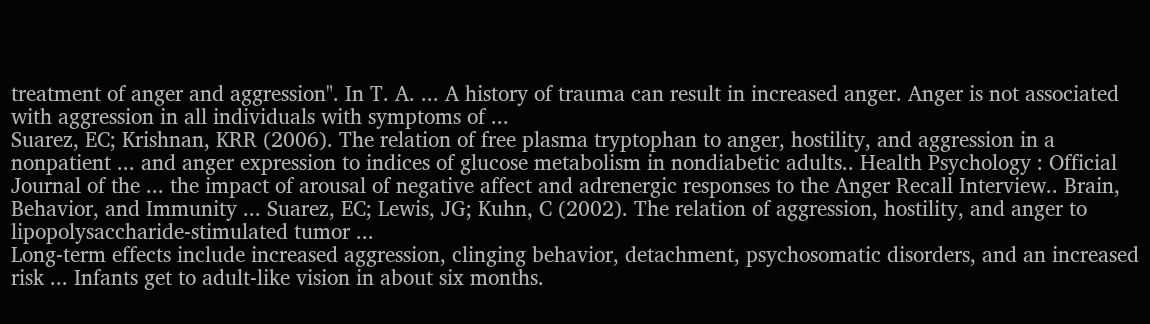treatment of anger and aggression". In T. A. ... A history of trauma can result in increased anger. Anger is not associated with aggression in all individuals with symptoms of ...
Suarez, EC; Krishnan, KRR (2006). The relation of free plasma tryptophan to anger, hostility, and aggression in a nonpatient ... and anger expression to indices of glucose metabolism in nondiabetic adults.. Health Psychology : Official Journal of the ... the impact of arousal of negative affect and adrenergic responses to the Anger Recall Interview.. Brain, Behavior, and Immunity ... Suarez, EC; Lewis, JG; Kuhn, C (2002). The relation of aggression, hostility, and anger to lipopolysaccharide-stimulated tumor ...
Long-term effects include increased aggression, clinging behavior, detachment, psychosomatic disorders, and an increased risk ... Infants get to adult-like vision in about six months.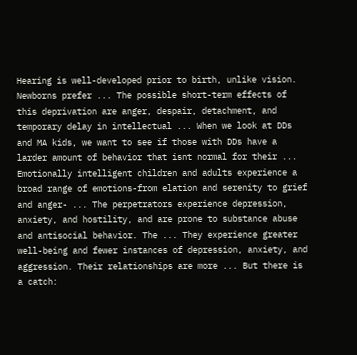Hearing is well-developed prior to birth, unlike vision. Newborns prefer ... The possible short-term effects of this deprivation are anger, despair, detachment, and temporary delay in intellectual ... When we look at DDs and MA kids, we want to see if those with DDs have a larder amount of behavior that isnt normal for their ...
Emotionally intelligent children and adults experience a broad range of emotions-from elation and serenity to grief and anger- ... The perpetrators experience depression, anxiety, and hostility, and are prone to substance abuse and antisocial behavior. The ... They experience greater well-being and fewer instances of depression, anxiety, and aggression. Their relationships are more ... But there is a catch: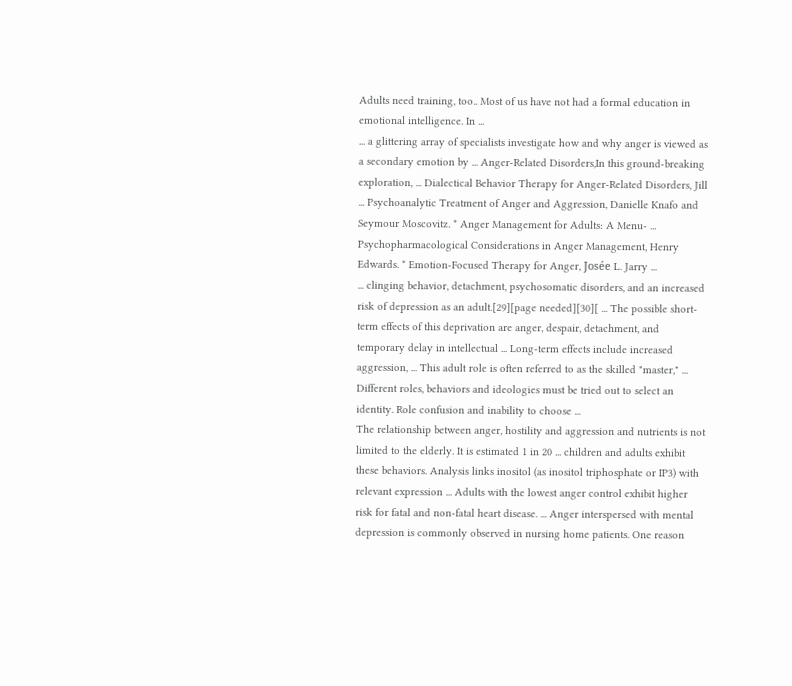Adults need training, too.. Most of us have not had a formal education in emotional intelligence. In ...
... a glittering array of specialists investigate how and why anger is viewed as a secondary emotion by ... Anger-Related Disorders,In this ground-breaking exploration, ... Dialectical Behavior Therapy for Anger-Related Disorders, Jill ... Psychoanalytic Treatment of Anger and Aggression, Danielle Knafo and Seymour Moscovitz. * Anger Management for Adults: A Menu- ... Psychopharmacological Considerations in Anger Management, Henry Edwards. * Emotion-Focused Therapy for Anger, Josée L. Jarry ...
... clinging behavior, detachment, psychosomatic disorders, and an increased risk of depression as an adult.[29][page needed][30][ ... The possible short-term effects of this deprivation are anger, despair, detachment, and temporary delay in intellectual ... Long-term effects include increased aggression, ... This adult role is often referred to as the skilled "master," ... Different roles, behaviors and ideologies must be tried out to select an identity. Role confusion and inability to choose ...
The relationship between anger, hostility and aggression and nutrients is not limited to the elderly. It is estimated 1 in 20 ... children and adults exhibit these behaviors. Analysis links inositol (as inositol triphosphate or IP3) with relevant expression ... Adults with the lowest anger control exhibit higher risk for fatal and non-fatal heart disease. ... Anger interspersed with mental depression is commonly observed in nursing home patients. One reason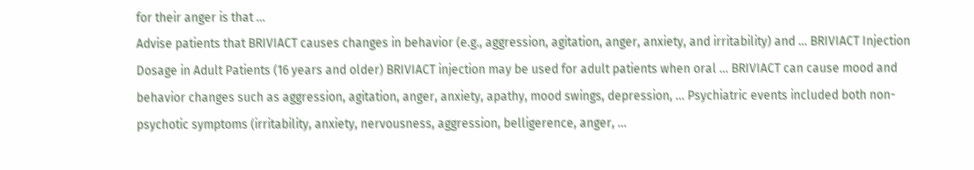for their anger is that ...
Advise patients that BRIVIACT causes changes in behavior (e.g., aggression, agitation, anger, anxiety, and irritability) and ... BRIVIACT Injection Dosage in Adult Patients (16 years and older) BRIVIACT injection may be used for adult patients when oral ... BRIVIACT can cause mood and behavior changes such as aggression, agitation, anger, anxiety, apathy, mood swings, depression, ... Psychiatric events included both non-psychotic symptoms (irritability, anxiety, nervousness, aggression, belligerence, anger, ...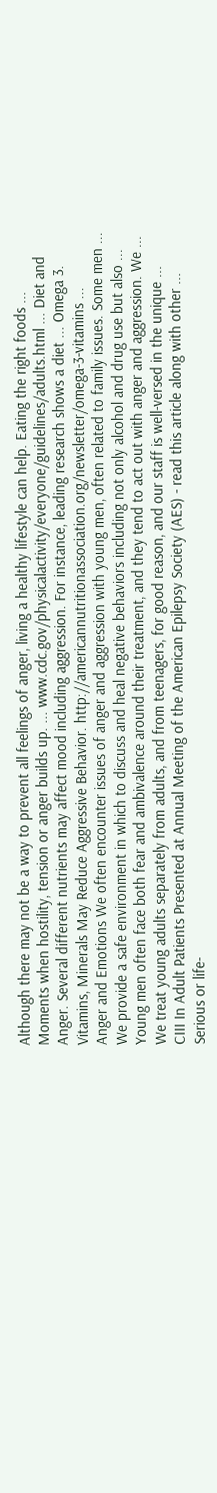Although there may not be a way to prevent all feelings of anger, living a healthy lifestyle can help. Eating the right foods ... Moments when hostility, tension or anger builds up. ... www.cdc.gov/physicalactivity/everyone/guidelines/adults.html ... Diet and Anger. Several different nutrients may affect mood including aggression. For instance, leading research shows a diet ... Omega 3. Vitamins, Minerals May Reduce Aggressive Behavior. http://americannutritionassociation.org/newsletter/omega-3-vitamins ...
Anger and Emotions We often encounter issues of anger and aggression with young men, often related to family issues. Some men ... We provide a safe environment in which to discuss and heal negative behaviors including not only alcohol and drug use but also ... Young men often face both fear and ambivalence around their treatment, and they tend to act out with anger and aggression. We ... We treat young adults separately from adults, and from teenagers, for good reason, and our staff is well-versed in the unique ...
CIII In Adult Patients Presented at Annual Meeting of the American Epilepsy Society (AES) - read this article along with other ... Serious or life-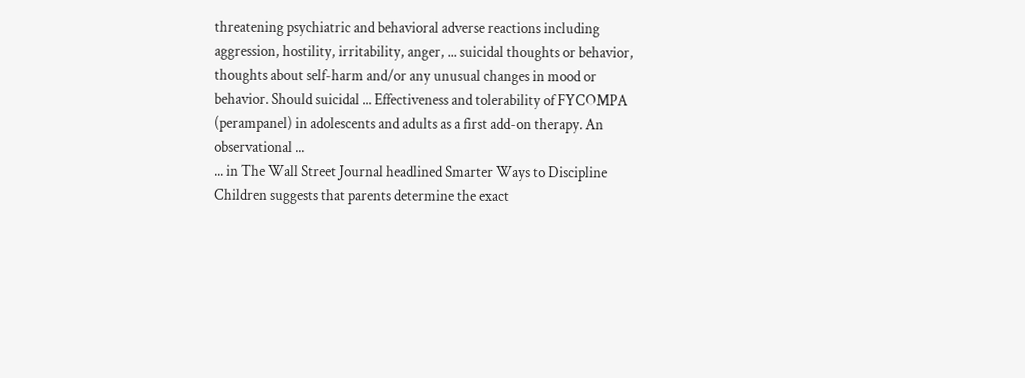threatening psychiatric and behavioral adverse reactions including aggression, hostility, irritability, anger, ... suicidal thoughts or behavior, thoughts about self-harm and/or any unusual changes in mood or behavior. Should suicidal ... Effectiveness and tolerability of FYCOMPA (perampanel) in adolescents and adults as a first add-on therapy. An observational ...
... in The Wall Street Journal headlined Smarter Ways to Discipline Children suggests that parents determine the exact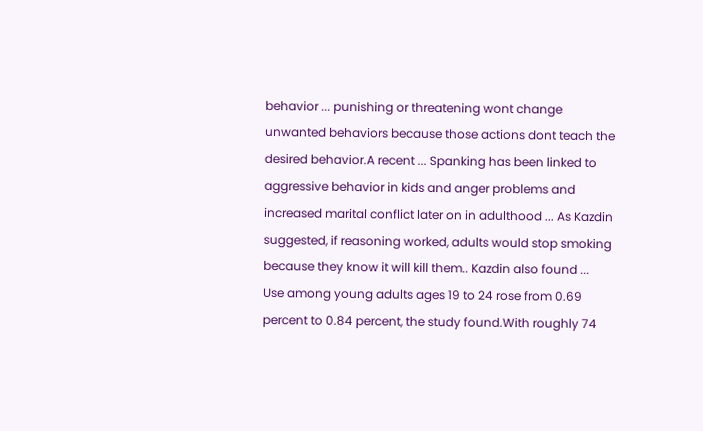behavior ... punishing or threatening wont change unwanted behaviors because those actions dont teach the desired behavior.A recent ... Spanking has been linked to aggressive behavior in kids and anger problems and increased marital conflict later on in adulthood ... As Kazdin suggested, if reasoning worked, adults would stop smoking because they know it will kill them.. Kazdin also found ...
Use among young adults ages 19 to 24 rose from 0.69 percent to 0.84 percent, the study found.With roughly 74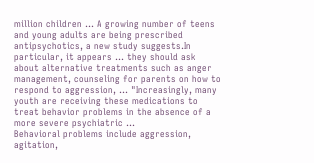million children ... A growing number of teens and young adults are being prescribed antipsychotics, a new study suggests.In particular, it appears ... they should ask about alternative treatments such as anger management, counseling for parents on how to respond to aggression, ... "Increasingly, many youth are receiving these medications to treat behavior problems in the absence of a more severe psychiatric ...
Behavioral problems include aggression, agitation,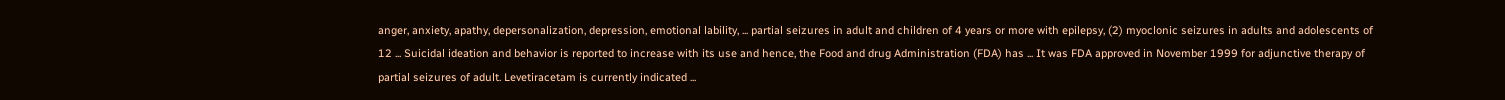anger, anxiety, apathy, depersonalization, depression, emotional lability, ... partial seizures in adult and children of 4 years or more with epilepsy, (2) myoclonic seizures in adults and adolescents of 12 ... Suicidal ideation and behavior is reported to increase with its use and hence, the Food and drug Administration (FDA) has ... It was FDA approved in November 1999 for adjunctive therapy of partial seizures of adult. Levetiracetam is currently indicated ...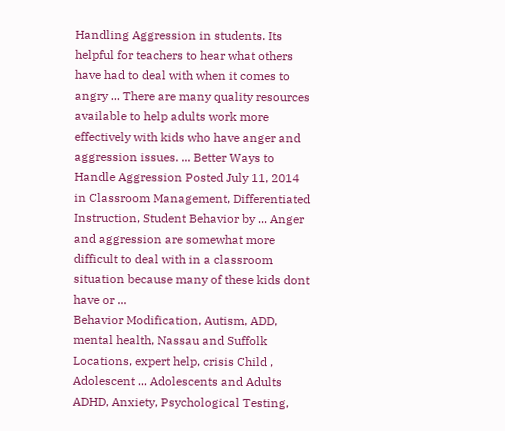Handling Aggression in students. Its helpful for teachers to hear what others have had to deal with when it comes to angry ... There are many quality resources available to help adults work more effectively with kids who have anger and aggression issues. ... Better Ways to Handle Aggression Posted July 11, 2014 in Classroom Management, Differentiated Instruction, Student Behavior by ... Anger and aggression are somewhat more difficult to deal with in a classroom situation because many of these kids dont have or ...
Behavior Modification, Autism, ADD, mental health, Nassau and Suffolk Locations, expert help, crisis Child , Adolescent ... Adolescents and Adults ADHD, Anxiety, Psychological Testing,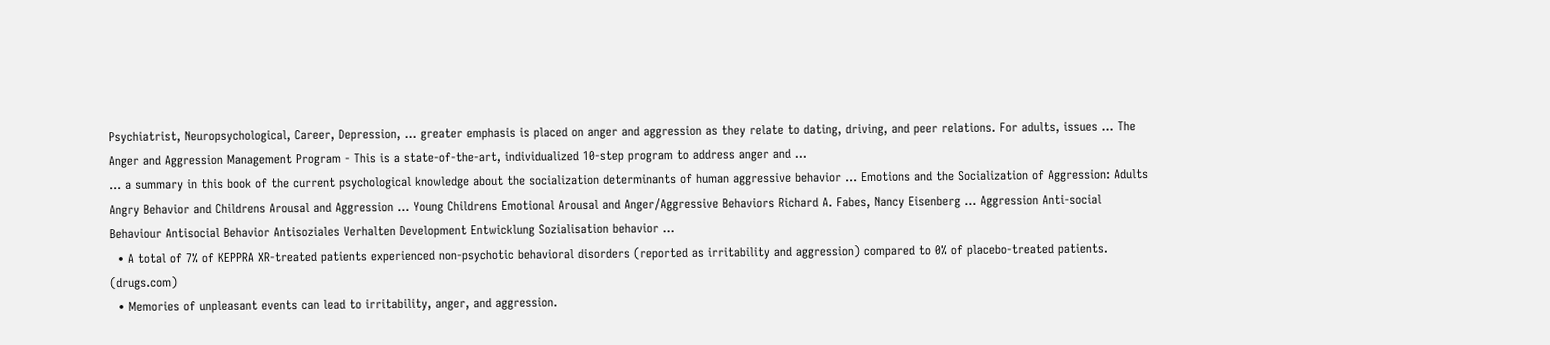Psychiatrist, Neuropsychological, Career, Depression, ... greater emphasis is placed on anger and aggression as they relate to dating, driving, and peer relations. For adults, issues ... The Anger and Aggression Management Program - This is a state-of-the-art, individualized 10-step program to address anger and ...
... a summary in this book of the current psychological knowledge about the socialization determinants of human aggressive behavior ... Emotions and the Socialization of Aggression: Adults Angry Behavior and Childrens Arousal and Aggression ... Young Childrens Emotional Arousal and Anger/Aggressive Behaviors Richard A. Fabes, Nancy Eisenberg ... Aggression Anti-social Behaviour Antisocial Behavior Antisoziales Verhalten Development Entwicklung Sozialisation behavior ...
  • A total of 7% of KEPPRA XR-treated patients experienced non-psychotic behavioral disorders (reported as irritability and aggression) compared to 0% of placebo-treated patients. (drugs.com)
  • Memories of unpleasant events can lead to irritability, anger, and aggression.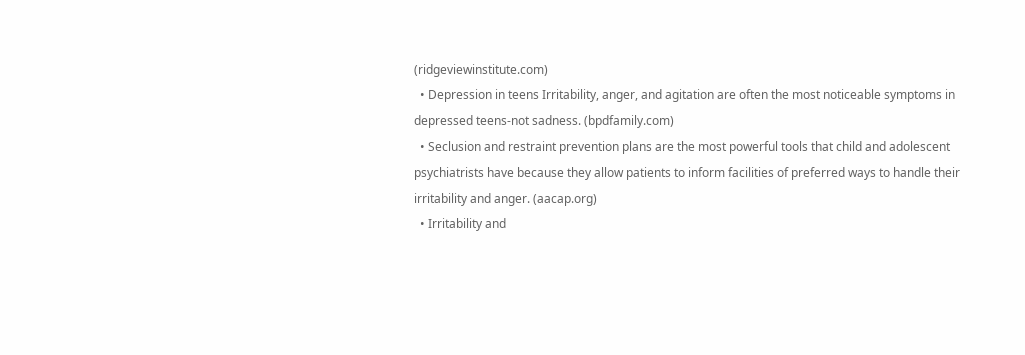(ridgeviewinstitute.com)
  • Depression in teens Irritability, anger, and agitation are often the most noticeable symptoms in depressed teens-not sadness. (bpdfamily.com)
  • Seclusion and restraint prevention plans are the most powerful tools that child and adolescent psychiatrists have because they allow patients to inform facilities of preferred ways to handle their irritability and anger. (aacap.org)
  • Irritability and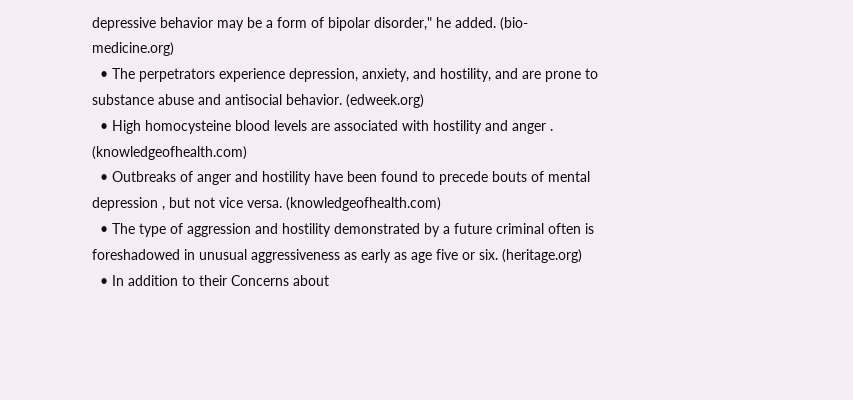depressive behavior may be a form of bipolar disorder," he added. (bio-medicine.org)
  • The perpetrators experience depression, anxiety, and hostility, and are prone to substance abuse and antisocial behavior. (edweek.org)
  • High homocysteine blood levels are associated with hostility and anger . (knowledgeofhealth.com)
  • Outbreaks of anger and hostility have been found to precede bouts of mental depression , but not vice versa. (knowledgeofhealth.com)
  • The type of aggression and hostility demonstrated by a future criminal often is foreshadowed in unusual aggressiveness as early as age five or six. (heritage.org)
  • In addition to their Concerns about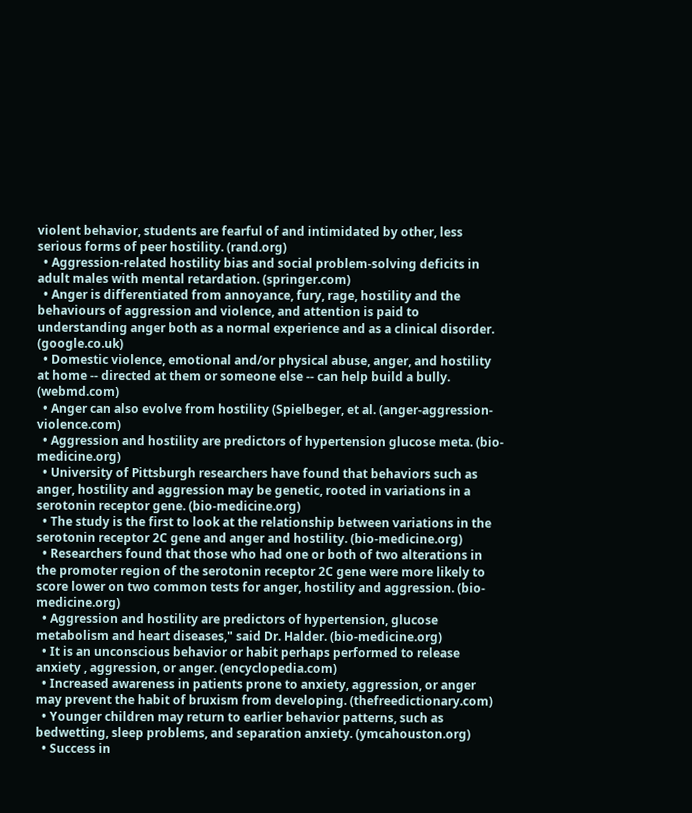violent behavior, students are fearful of and intimidated by other, less serious forms of peer hostility. (rand.org)
  • Aggression-related hostility bias and social problem-solving deficits in adult males with mental retardation. (springer.com)
  • Anger is differentiated from annoyance, fury, rage, hostility and the behaviours of aggression and violence, and attention is paid to understanding anger both as a normal experience and as a clinical disorder. (google.co.uk)
  • Domestic violence, emotional and/or physical abuse, anger, and hostility at home -- directed at them or someone else -- can help build a bully. (webmd.com)
  • Anger can also evolve from hostility (Spielbeger, et al. (anger-aggression-violence.com)
  • Aggression and hostility are predictors of hypertension glucose meta. (bio-medicine.org)
  • University of Pittsburgh researchers have found that behaviors such as anger, hostility and aggression may be genetic, rooted in variations in a serotonin receptor gene. (bio-medicine.org)
  • The study is the first to look at the relationship between variations in the serotonin receptor 2C gene and anger and hostility. (bio-medicine.org)
  • Researchers found that those who had one or both of two alterations in the promoter region of the serotonin receptor 2C gene were more likely to score lower on two common tests for anger, hostility and aggression. (bio-medicine.org)
  • Aggression and hostility are predictors of hypertension, glucose metabolism and heart diseases," said Dr. Halder. (bio-medicine.org)
  • It is an unconscious behavior or habit perhaps performed to release anxiety , aggression, or anger. (encyclopedia.com)
  • Increased awareness in patients prone to anxiety, aggression, or anger may prevent the habit of bruxism from developing. (thefreedictionary.com)
  • Younger children may return to earlier behavior patterns, such as bedwetting, sleep problems, and separation anxiety. (ymcahouston.org)
  • Success in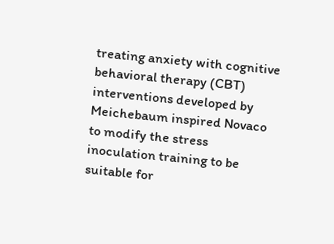treating anxiety with cognitive behavioral therapy (CBT) interventions developed by Meichebaum inspired Novaco to modify the stress inoculation training to be suitable for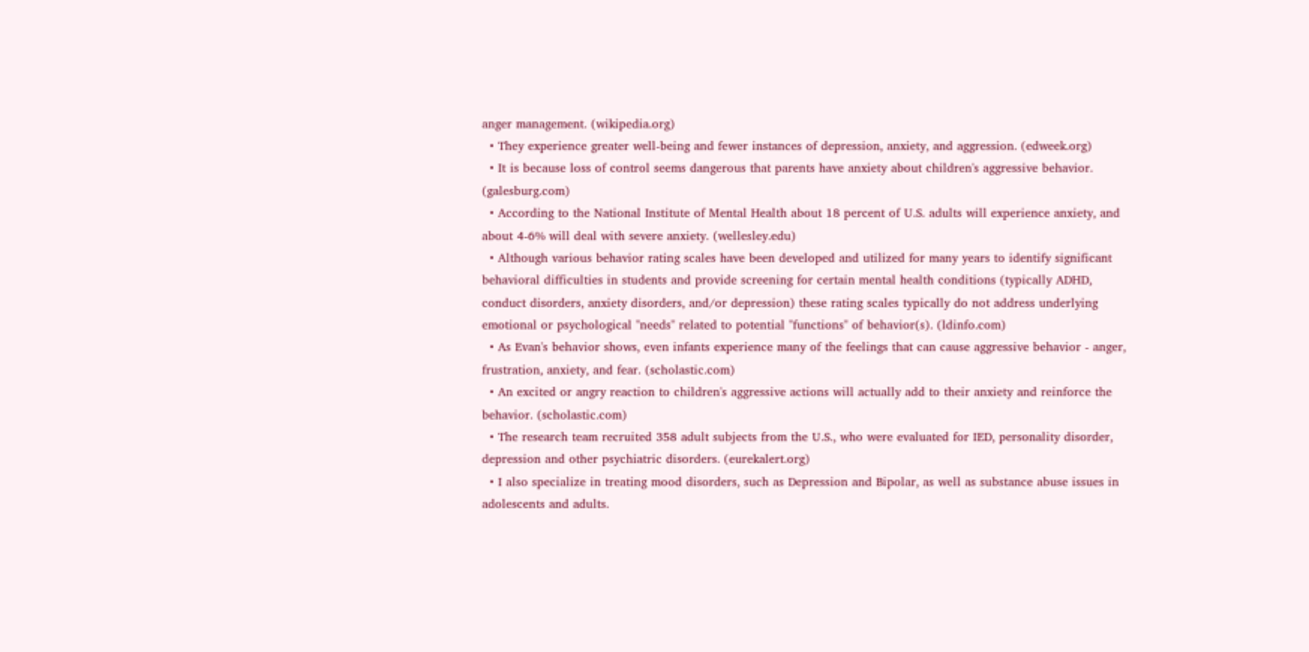anger management. (wikipedia.org)
  • They experience greater well-being and fewer instances of depression, anxiety, and aggression. (edweek.org)
  • It is because loss of control seems dangerous that parents have anxiety about children's aggressive behavior. (galesburg.com)
  • According to the National Institute of Mental Health about 18 percent of U.S. adults will experience anxiety, and about 4-6% will deal with severe anxiety. (wellesley.edu)
  • Although various behavior rating scales have been developed and utilized for many years to identify significant behavioral difficulties in students and provide screening for certain mental health conditions (typically ADHD, conduct disorders, anxiety disorders, and/or depression) these rating scales typically do not address underlying emotional or psychological "needs" related to potential "functions" of behavior(s). (ldinfo.com)
  • As Evan's behavior shows, even infants experience many of the feelings that can cause aggressive behavior - anger, frustration, anxiety, and fear. (scholastic.com)
  • An excited or angry reaction to children's aggressive actions will actually add to their anxiety and reinforce the behavior. (scholastic.com)
  • The research team recruited 358 adult subjects from the U.S., who were evaluated for IED, personality disorder, depression and other psychiatric disorders. (eurekalert.org)
  • I also specialize in treating mood disorders, such as Depression and Bipolar, as well as substance abuse issues in adolescents and adults.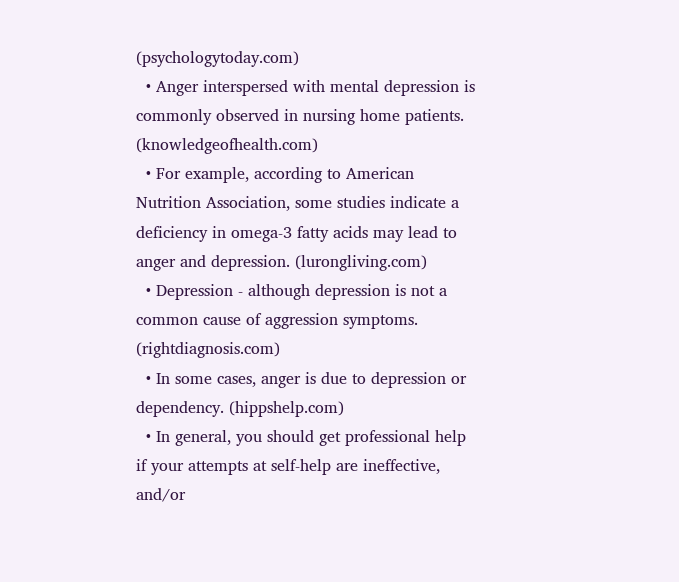(psychologytoday.com)
  • Anger interspersed with mental depression is commonly observed in nursing home patients. (knowledgeofhealth.com)
  • For example, according to American Nutrition Association, some studies indicate a deficiency in omega-3 fatty acids may lead to anger and depression. (lurongliving.com)
  • Depression - although depression is not a common cause of aggression symptoms. (rightdiagnosis.com)
  • In some cases, anger is due to depression or dependency. (hippshelp.com)
  • In general, you should get professional help if your attempts at self-help are ineffective, and/or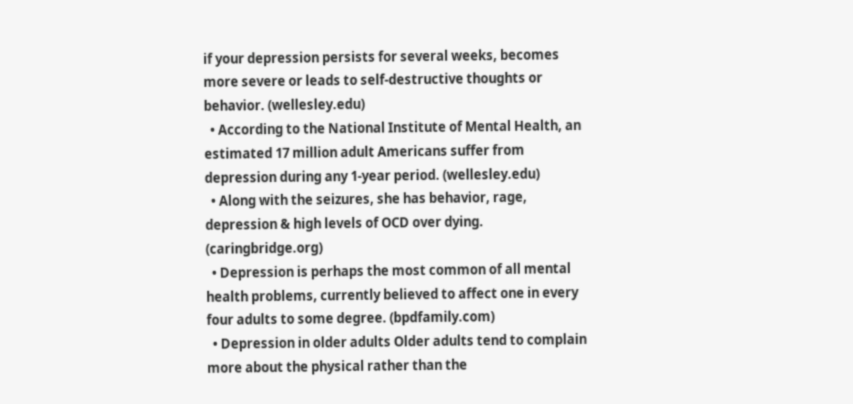if your depression persists for several weeks, becomes more severe or leads to self-destructive thoughts or behavior. (wellesley.edu)
  • According to the National Institute of Mental Health, an estimated 17 million adult Americans suffer from depression during any 1-year period. (wellesley.edu)
  • Along with the seizures, she has behavior, rage, depression & high levels of OCD over dying. (caringbridge.org)
  • Depression is perhaps the most common of all mental health problems, currently believed to affect one in every four adults to some degree. (bpdfamily.com)
  • Depression in older adults Older adults tend to complain more about the physical rather than the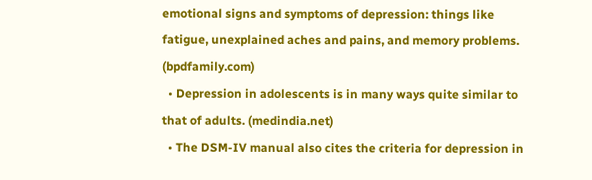emotional signs and symptoms of depression: things like fatigue, unexplained aches and pains, and memory problems. (bpdfamily.com)
  • Depression in adolescents is in many ways quite similar to that of adults. (medindia.net)
  • The DSM-IV manual also cites the criteria for depression in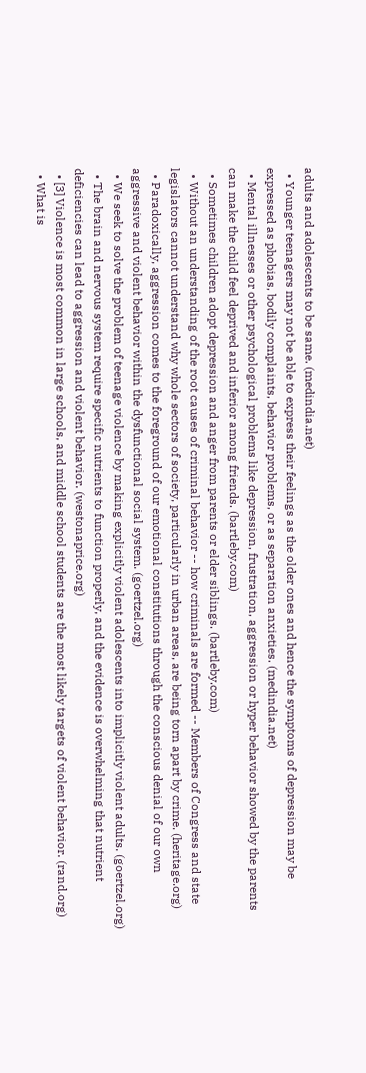adults and adolescents to be same. (medindia.net)
  • Younger teenagers may not be able to express their feelings as the older ones and hence the symptoms of depression may be expressed as phobias, bodily complaints, behavior problems, or as separation anxieties. (medindia.net)
  • Mental illnesses or other psychological problems like depression, frustration, aggression or hyper behavior showed by the parents can make the child feel deprived and inferior among friends. (bartleby.com)
  • Sometimes children adopt depression and anger from parents or elder siblings. (bartleby.com)
  • Without an understanding of the root causes of criminal behavior -- how criminals are formed -- Members of Congress and state legislators cannot understand why whole sectors of society, particularly in urban areas, are being torn apart by crime. (heritage.org)
  • Paradoxically, aggression comes to the foreground of our emotional constitutions through the conscious denial of our own aggressive and violent behavior within the dysfunctional social system. (goertzel.org)
  • We seek to solve the problem of teenage violence by making explicitly violent adolescents into implicitly violent adults. (goertzel.org)
  • The brain and nervous system require specific nutrients to function properly, and the evidence is overwhelming that nutrient deficiencies can lead to aggression and violent behavior. (westonaprice.org)
  • [3] Violence is most common in large schools, and middle school students are the most likely targets of violent behavior. (rand.org)
  • What is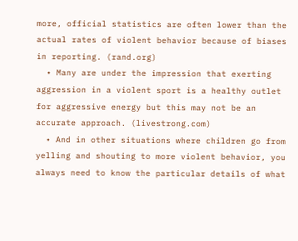more, official statistics are often lower than the actual rates of violent behavior because of biases in reporting. (rand.org)
  • Many are under the impression that exerting aggression in a violent sport is a healthy outlet for aggressive energy but this may not be an accurate approach. (livestrong.com)
  • And in other situations where children go from yelling and shouting to more violent behavior, you always need to know the particular details of what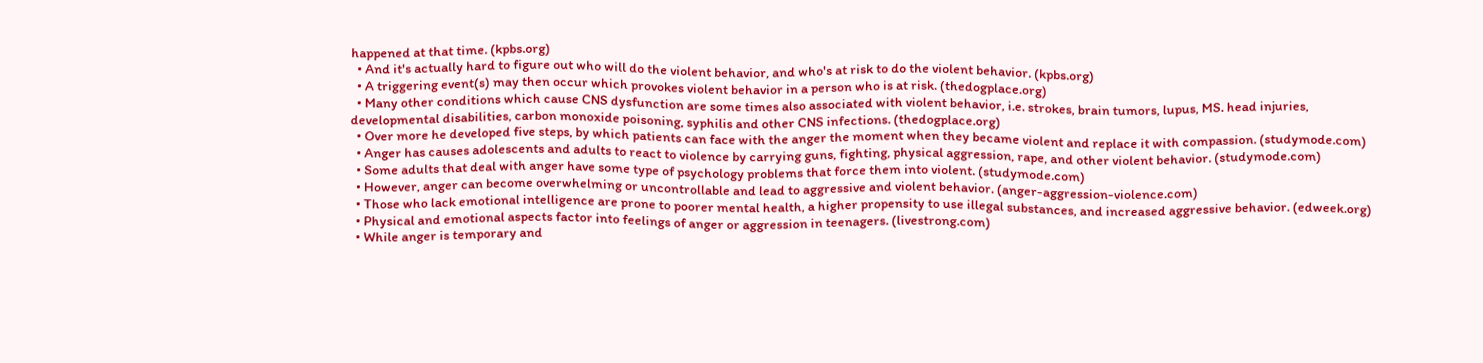happened at that time. (kpbs.org)
  • And it's actually hard to figure out who will do the violent behavior, and who's at risk to do the violent behavior. (kpbs.org)
  • A triggering event(s) may then occur which provokes violent behavior in a person who is at risk. (thedogplace.org)
  • Many other conditions which cause CNS dysfunction are some times also associated with violent behavior, i.e. strokes, brain tumors, lupus, MS. head injuries, developmental disabilities, carbon monoxide poisoning, syphilis and other CNS infections. (thedogplace.org)
  • Over more he developed five steps, by which patients can face with the anger the moment when they became violent and replace it with compassion. (studymode.com)
  • Anger has causes adolescents and adults to react to violence by carrying guns, fighting, physical aggression, rape, and other violent behavior. (studymode.com)
  • Some adults that deal with anger have some type of psychology problems that force them into violent. (studymode.com)
  • However, anger can become overwhelming or uncontrollable and lead to aggressive and violent behavior. (anger-aggression-violence.com)
  • Those who lack emotional intelligence are prone to poorer mental health, a higher propensity to use illegal substances, and increased aggressive behavior. (edweek.org)
  • Physical and emotional aspects factor into feelings of anger or aggression in teenagers. (livestrong.com)
  • While anger is temporary and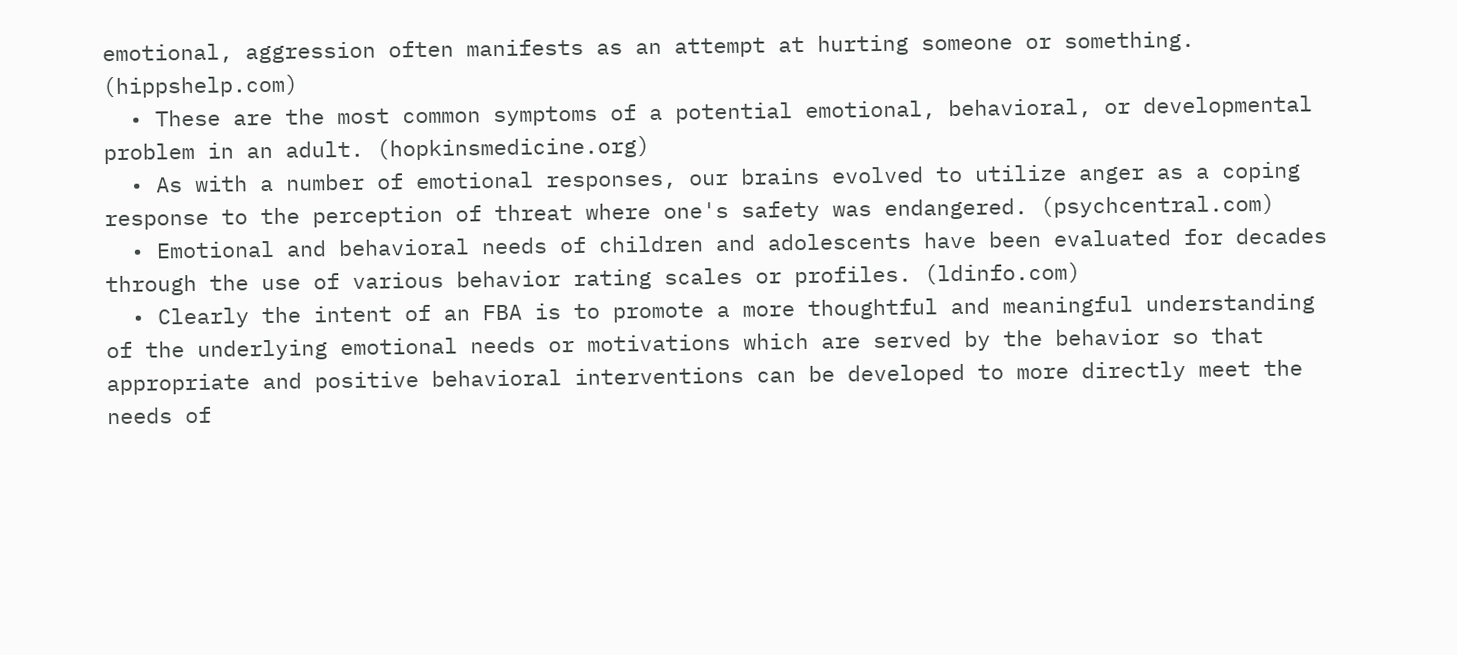emotional, aggression often manifests as an attempt at hurting someone or something. (hippshelp.com)
  • These are the most common symptoms of a potential emotional, behavioral, or developmental problem in an adult. (hopkinsmedicine.org)
  • As with a number of emotional responses, our brains evolved to utilize anger as a coping response to the perception of threat where one's safety was endangered. (psychcentral.com)
  • Emotional and behavioral needs of children and adolescents have been evaluated for decades through the use of various behavior rating scales or profiles. (ldinfo.com)
  • Clearly the intent of an FBA is to promote a more thoughtful and meaningful understanding of the underlying emotional needs or motivations which are served by the behavior so that appropriate and positive behavioral interventions can be developed to more directly meet the needs of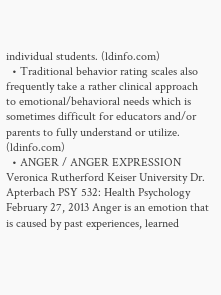individual students. (ldinfo.com)
  • Traditional behavior rating scales also frequently take a rather clinical approach to emotional/behavioral needs which is sometimes difficult for educators and/or parents to fully understand or utilize. (ldinfo.com)
  • ANGER / ANGER EXPRESSION Veronica Rutherford Keiser University Dr. Apterbach PSY 532: Health Psychology February 27, 2013 Anger is an emotion that is caused by past experiences, learned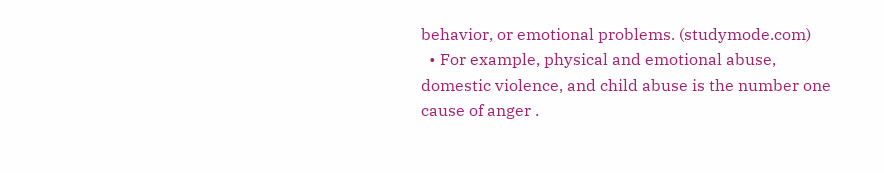behavior, or emotional problems. (studymode.com)
  • For example, physical and emotional abuse, domestic violence, and child abuse is the number one cause of anger .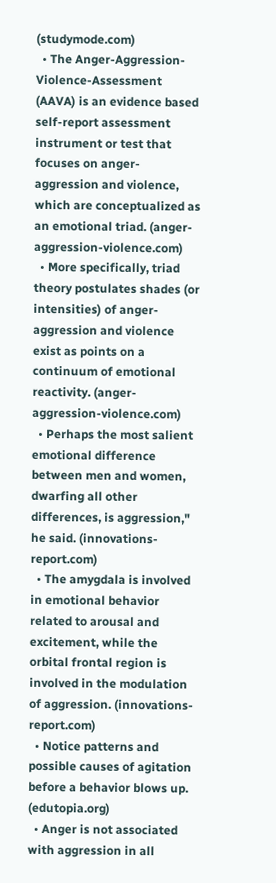(studymode.com)
  • The Anger-Aggression-Violence-Assessment (AAVA) is an evidence based self-report assessment instrument or test that focuses on anger-aggression and violence, which are conceptualized as an emotional triad. (anger-aggression-violence.com)
  • More specifically, triad theory postulates shades (or intensities) of anger-aggression and violence exist as points on a continuum of emotional reactivity. (anger-aggression-violence.com)
  • Perhaps the most salient emotional difference between men and women, dwarfing all other differences, is aggression," he said. (innovations-report.com)
  • The amygdala is involved in emotional behavior related to arousal and excitement, while the orbital frontal region is involved in the modulation of aggression. (innovations-report.com)
  • Notice patterns and possible causes of agitation before a behavior blows up. (edutopia.org)
  • Anger is not associated with aggression in all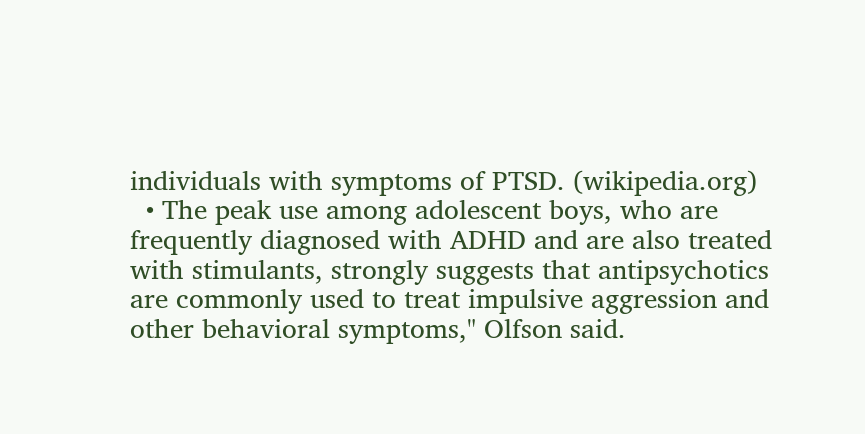individuals with symptoms of PTSD. (wikipedia.org)
  • The peak use among adolescent boys, who are frequently diagnosed with ADHD and are also treated with stimulants, strongly suggests that antipsychotics are commonly used to treat impulsive aggression and other behavioral symptoms," Olfson said.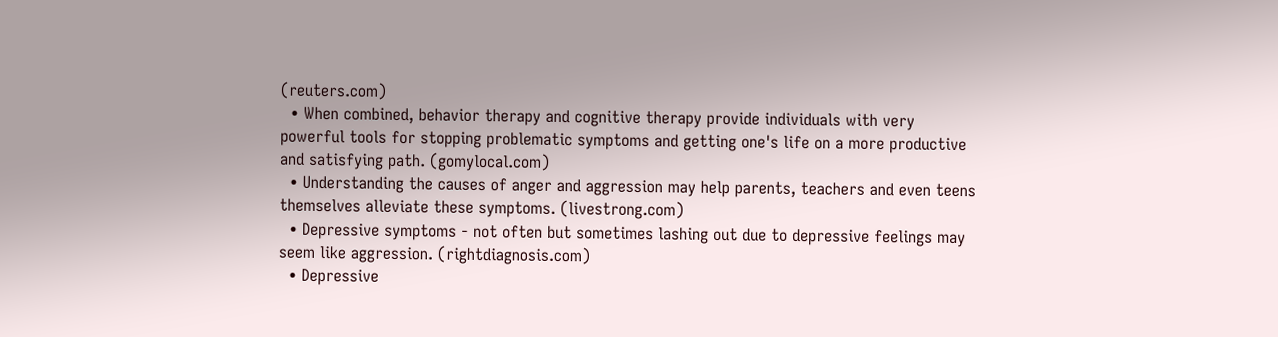(reuters.com)
  • When combined, behavior therapy and cognitive therapy provide individuals with very powerful tools for stopping problematic symptoms and getting one's life on a more productive and satisfying path. (gomylocal.com)
  • Understanding the causes of anger and aggression may help parents, teachers and even teens themselves alleviate these symptoms. (livestrong.com)
  • Depressive symptoms - not often but sometimes lashing out due to depressive feelings may seem like aggression. (rightdiagnosis.com)
  • Depressive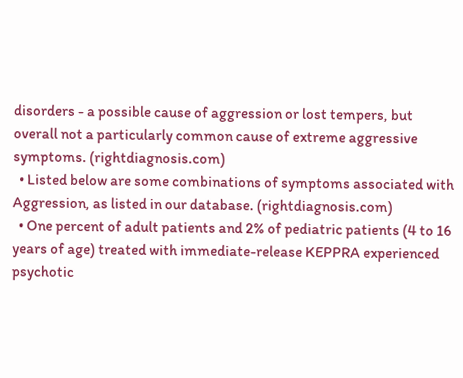disorders - a possible cause of aggression or lost tempers, but overall not a particularly common cause of extreme aggressive symptoms. (rightdiagnosis.com)
  • Listed below are some combinations of symptoms associated with Aggression, as listed in our database. (rightdiagnosis.com)
  • One percent of adult patients and 2% of pediatric patients (4 to 16 years of age) treated with immediate-release KEPPRA experienced psychotic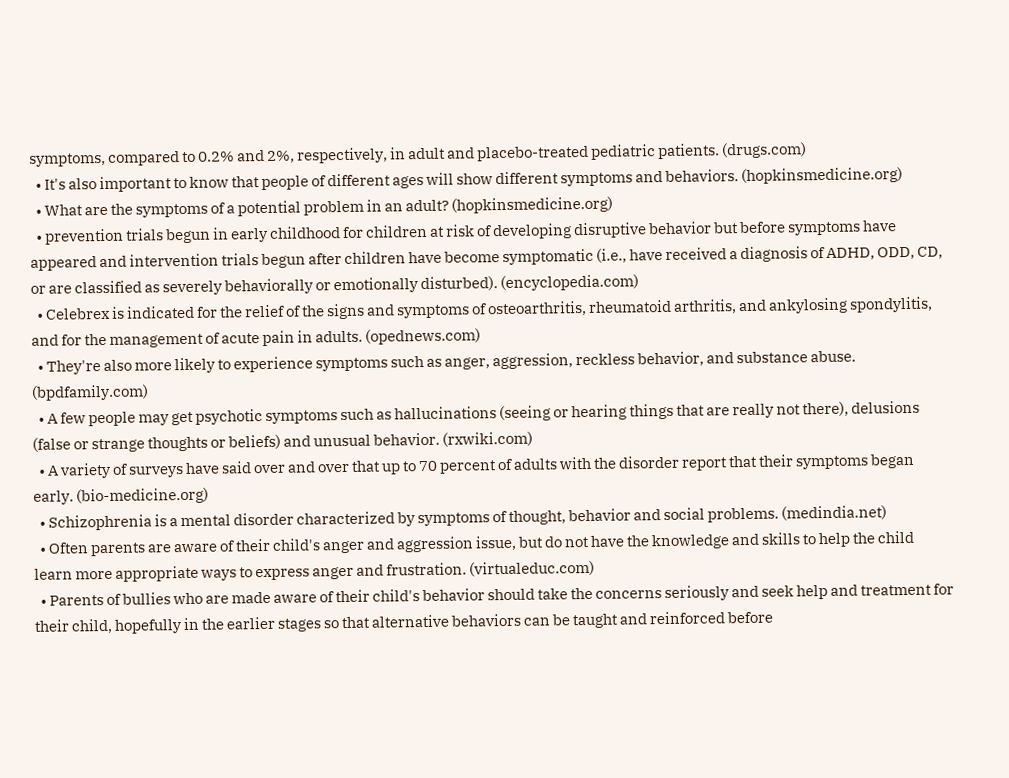symptoms, compared to 0.2% and 2%, respectively, in adult and placebo-treated pediatric patients. (drugs.com)
  • It's also important to know that people of different ages will show different symptoms and behaviors. (hopkinsmedicine.org)
  • What are the symptoms of a potential problem in an adult? (hopkinsmedicine.org)
  • prevention trials begun in early childhood for children at risk of developing disruptive behavior but before symptoms have appeared and intervention trials begun after children have become symptomatic (i.e., have received a diagnosis of ADHD, ODD, CD, or are classified as severely behaviorally or emotionally disturbed). (encyclopedia.com)
  • Celebrex is indicated for the relief of the signs and symptoms of osteoarthritis, rheumatoid arthritis, and ankylosing spondylitis, and for the management of acute pain in adults. (opednews.com)
  • They're also more likely to experience symptoms such as anger, aggression, reckless behavior, and substance abuse. (bpdfamily.com)
  • A few people may get psychotic symptoms such as hallucinations (seeing or hearing things that are really not there), delusions (false or strange thoughts or beliefs) and unusual behavior. (rxwiki.com)
  • A variety of surveys have said over and over that up to 70 percent of adults with the disorder report that their symptoms began early. (bio-medicine.org)
  • Schizophrenia is a mental disorder characterized by symptoms of thought, behavior and social problems. (medindia.net)
  • Often parents are aware of their child's anger and aggression issue, but do not have the knowledge and skills to help the child learn more appropriate ways to express anger and frustration. (virtualeduc.com)
  • Parents of bullies who are made aware of their child's behavior should take the concerns seriously and seek help and treatment for their child, hopefully in the earlier stages so that alternative behaviors can be taught and reinforced before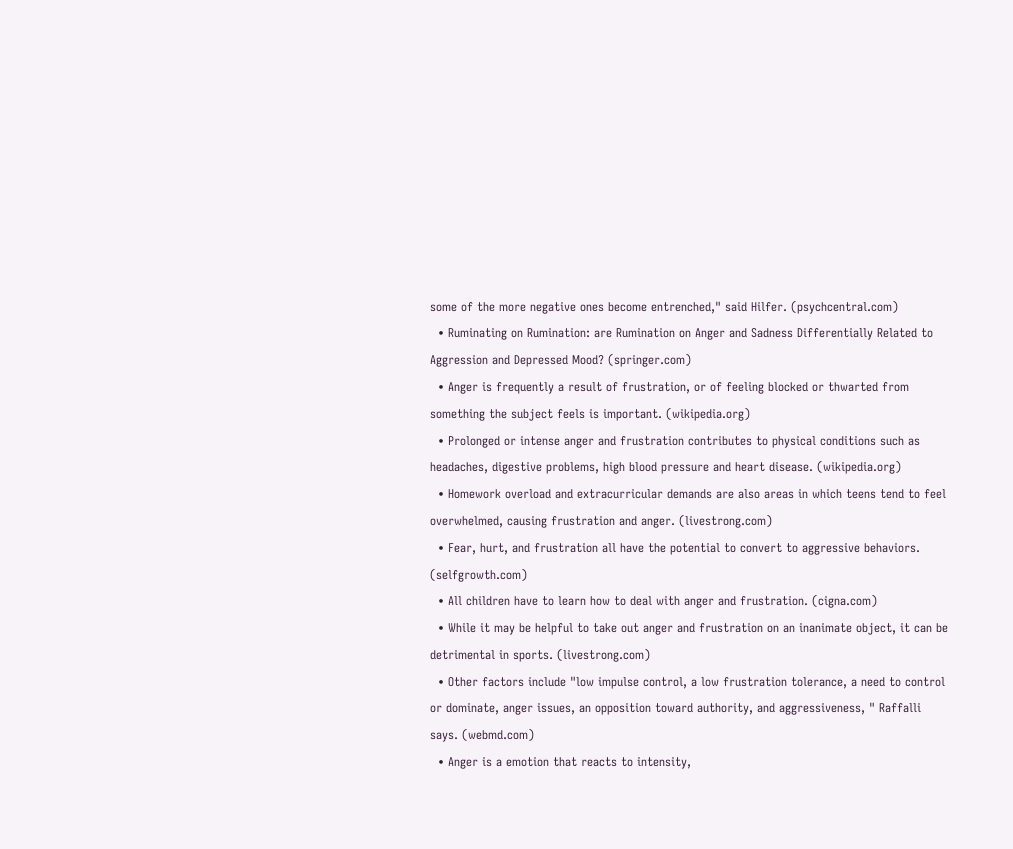some of the more negative ones become entrenched," said Hilfer. (psychcentral.com)
  • Ruminating on Rumination: are Rumination on Anger and Sadness Differentially Related to Aggression and Depressed Mood? (springer.com)
  • Anger is frequently a result of frustration, or of feeling blocked or thwarted from something the subject feels is important. (wikipedia.org)
  • Prolonged or intense anger and frustration contributes to physical conditions such as headaches, digestive problems, high blood pressure and heart disease. (wikipedia.org)
  • Homework overload and extracurricular demands are also areas in which teens tend to feel overwhelmed, causing frustration and anger. (livestrong.com)
  • Fear, hurt, and frustration all have the potential to convert to aggressive behaviors. (selfgrowth.com)
  • All children have to learn how to deal with anger and frustration. (cigna.com)
  • While it may be helpful to take out anger and frustration on an inanimate object, it can be detrimental in sports. (livestrong.com)
  • Other factors include "low impulse control, a low frustration tolerance, a need to control or dominate, anger issues, an opposition toward authority, and aggressiveness, " Raffalli says. (webmd.com)
  • Anger is a emotion that reacts to intensity,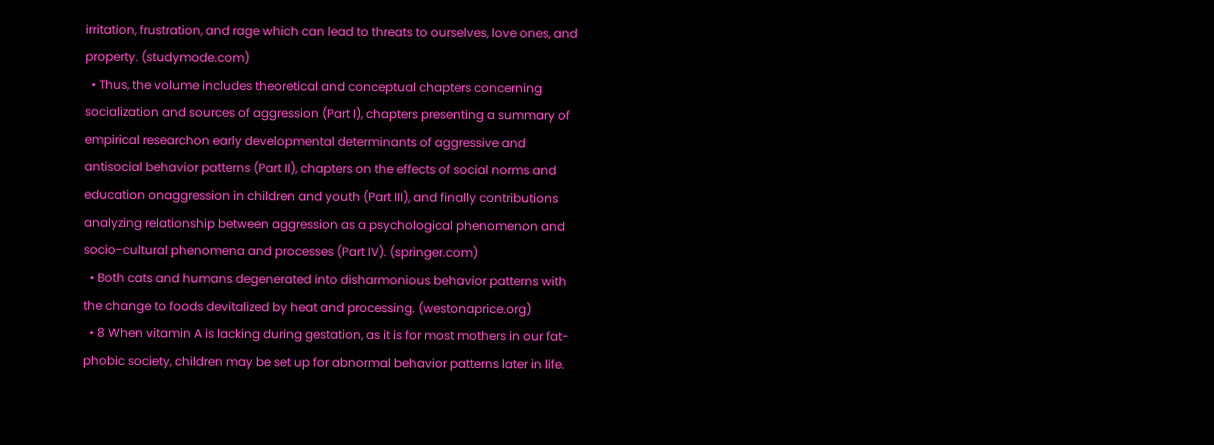irritation, frustration, and rage which can lead to threats to ourselves, love ones, and property. (studymode.com)
  • Thus, the volume includes theoretical and conceptual chapters concerning socialization and sources of aggression (Part I), chapters presenting a summary of empirical researchon early developmental determinants of aggressive and antisocial behavior patterns (Part II), chapters on the effects of social norms and education onaggression in children and youth (Part III), and finally contributions analyzing relationship between aggression as a psychological phenomenon and socio-cultural phenomena and processes (Part IV). (springer.com)
  • Both cats and humans degenerated into disharmonious behavior patterns with the change to foods devitalized by heat and processing. (westonaprice.org)
  • 8 When vitamin A is lacking during gestation, as it is for most mothers in our fat-phobic society, children may be set up for abnormal behavior patterns later in life.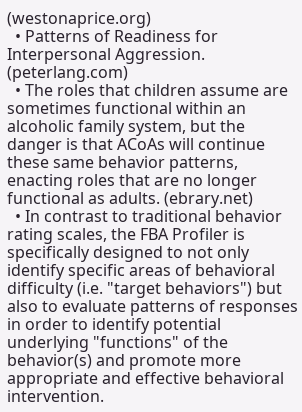(westonaprice.org)
  • Patterns of Readiness for Interpersonal Aggression. (peterlang.com)
  • The roles that children assume are sometimes functional within an alcoholic family system, but the danger is that ACoAs will continue these same behavior patterns, enacting roles that are no longer functional as adults. (ebrary.net)
  • In contrast to traditional behavior rating scales, the FBA Profiler is specifically designed to not only identify specific areas of behavioral difficulty (i.e. "target behaviors") but also to evaluate patterns of responses in order to identify potential underlying "functions" of the behavior(s) and promote more appropriate and effective behavioral intervention.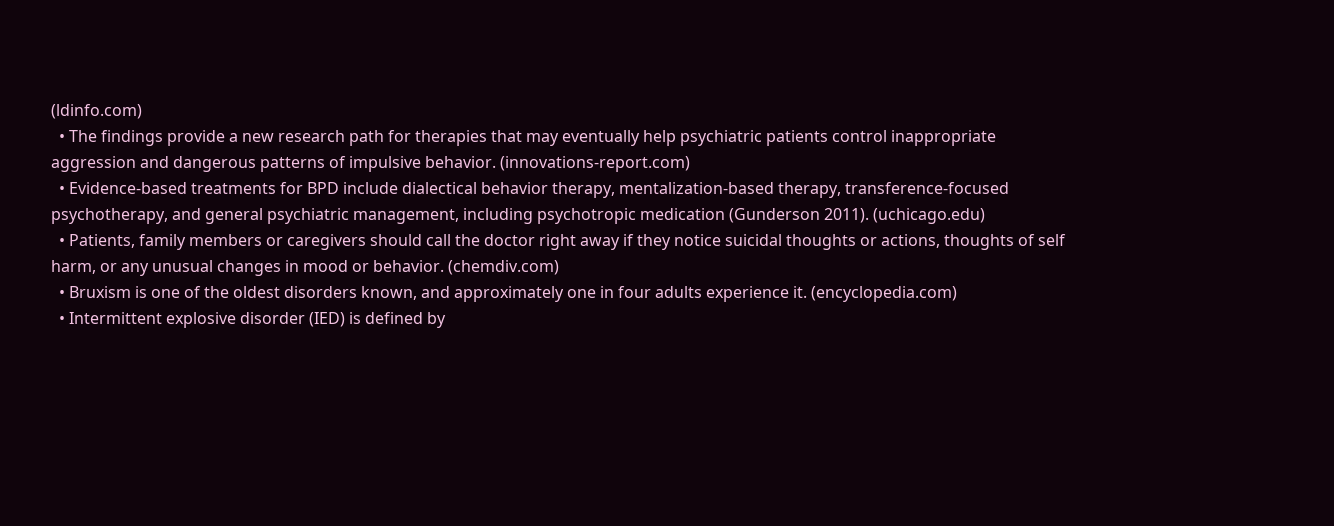(ldinfo.com)
  • The findings provide a new research path for therapies that may eventually help psychiatric patients control inappropriate aggression and dangerous patterns of impulsive behavior. (innovations-report.com)
  • Evidence-based treatments for BPD include dialectical behavior therapy, mentalization-based therapy, transference-focused psychotherapy, and general psychiatric management, including psychotropic medication (Gunderson 2011). (uchicago.edu)
  • Patients, family members or caregivers should call the doctor right away if they notice suicidal thoughts or actions, thoughts of self harm, or any unusual changes in mood or behavior. (chemdiv.com)
  • Bruxism is one of the oldest disorders known, and approximately one in four adults experience it. (encyclopedia.com)
  • Intermittent explosive disorder (IED) is defined by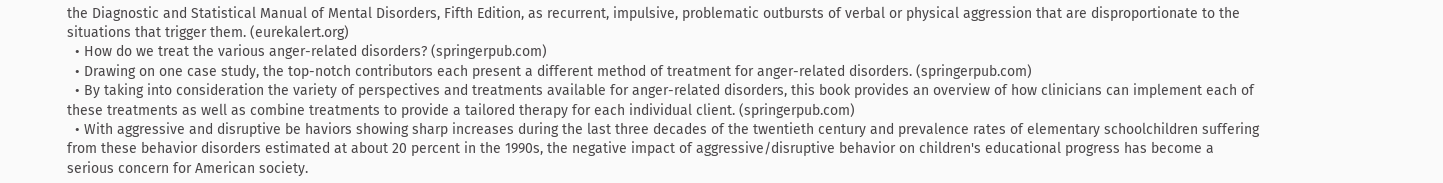the Diagnostic and Statistical Manual of Mental Disorders, Fifth Edition, as recurrent, impulsive, problematic outbursts of verbal or physical aggression that are disproportionate to the situations that trigger them. (eurekalert.org)
  • How do we treat the various anger-related disorders? (springerpub.com)
  • Drawing on one case study, the top-notch contributors each present a different method of treatment for anger-related disorders. (springerpub.com)
  • By taking into consideration the variety of perspectives and treatments available for anger-related disorders, this book provides an overview of how clinicians can implement each of these treatments as well as combine treatments to provide a tailored therapy for each individual client. (springerpub.com)
  • With aggressive and disruptive be haviors showing sharp increases during the last three decades of the twentieth century and prevalence rates of elementary schoolchildren suffering from these behavior disorders estimated at about 20 percent in the 1990s, the negative impact of aggressive/disruptive behavior on children's educational progress has become a serious concern for American society.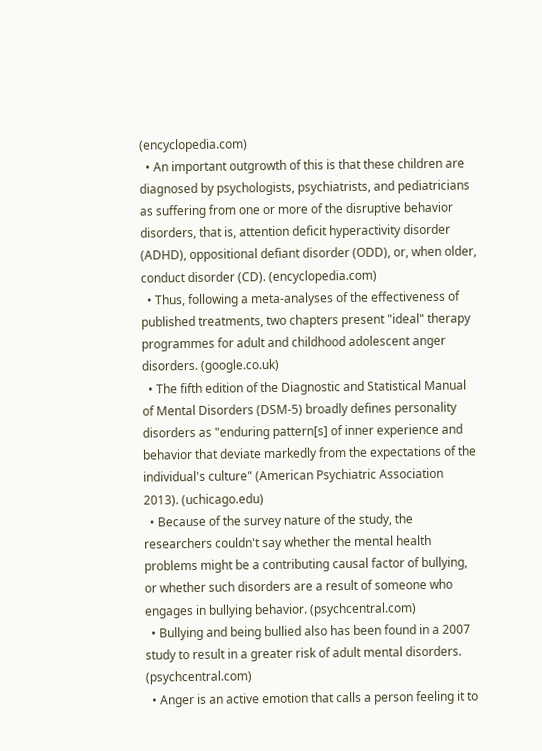(encyclopedia.com)
  • An important outgrowth of this is that these children are diagnosed by psychologists, psychiatrists, and pediatricians as suffering from one or more of the disruptive behavior disorders, that is, attention deficit hyperactivity disorder (ADHD), oppositional defiant disorder (ODD), or, when older, conduct disorder (CD). (encyclopedia.com)
  • Thus, following a meta-analyses of the effectiveness of published treatments, two chapters present "ideal" therapy programmes for adult and childhood adolescent anger disorders. (google.co.uk)
  • The fifth edition of the Diagnostic and Statistical Manual of Mental Disorders (DSM-5) broadly defines personality disorders as "enduring pattern[s] of inner experience and behavior that deviate markedly from the expectations of the individual's culture" (American Psychiatric Association 2013). (uchicago.edu)
  • Because of the survey nature of the study, the researchers couldn't say whether the mental health problems might be a contributing causal factor of bullying, or whether such disorders are a result of someone who engages in bullying behavior. (psychcentral.com)
  • Bullying and being bullied also has been found in a 2007 study to result in a greater risk of adult mental disorders. (psychcentral.com)
  • Anger is an active emotion that calls a person feeling it to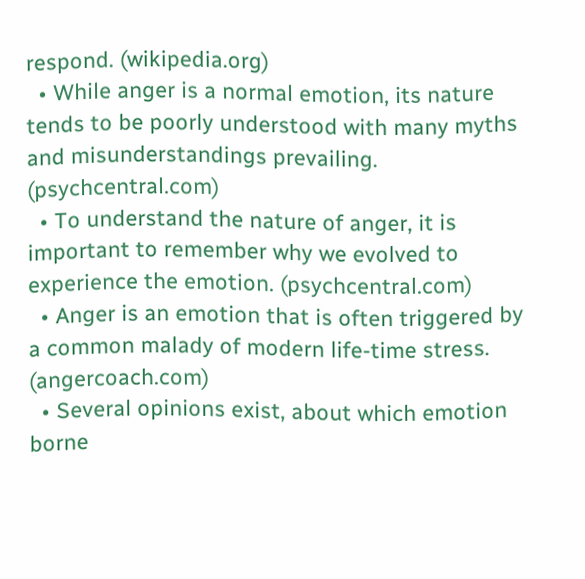respond. (wikipedia.org)
  • While anger is a normal emotion, its nature tends to be poorly understood with many myths and misunderstandings prevailing. (psychcentral.com)
  • To understand the nature of anger, it is important to remember why we evolved to experience the emotion. (psychcentral.com)
  • Anger is an emotion that is often triggered by a common malady of modern life-time stress. (angercoach.com)
  • Several opinions exist, about which emotion borne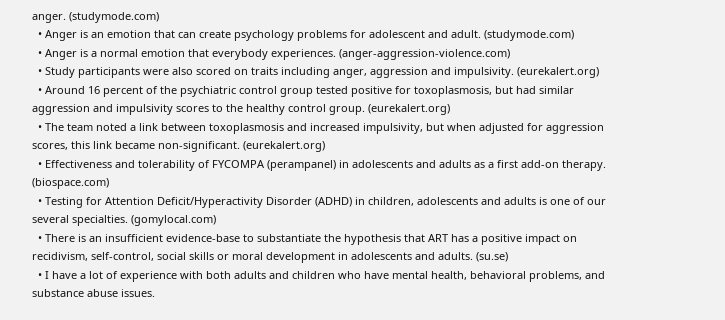anger. (studymode.com)
  • Anger is an emotion that can create psychology problems for adolescent and adult. (studymode.com)
  • Anger is a normal emotion that everybody experiences. (anger-aggression-violence.com)
  • Study participants were also scored on traits including anger, aggression and impulsivity. (eurekalert.org)
  • Around 16 percent of the psychiatric control group tested positive for toxoplasmosis, but had similar aggression and impulsivity scores to the healthy control group. (eurekalert.org)
  • The team noted a link between toxoplasmosis and increased impulsivity, but when adjusted for aggression scores, this link became non-significant. (eurekalert.org)
  • Effectiveness and tolerability of FYCOMPA (perampanel) in adolescents and adults as a first add-on therapy. (biospace.com)
  • Testing for Attention Deficit/Hyperactivity Disorder (ADHD) in children, adolescents and adults is one of our several specialties. (gomylocal.com)
  • There is an insufficient evidence-base to substantiate the hypothesis that ART has a positive impact on recidivism, self-control, social skills or moral development in adolescents and adults. (su.se)
  • I have a lot of experience with both adults and children who have mental health, behavioral problems, and substance abuse issues.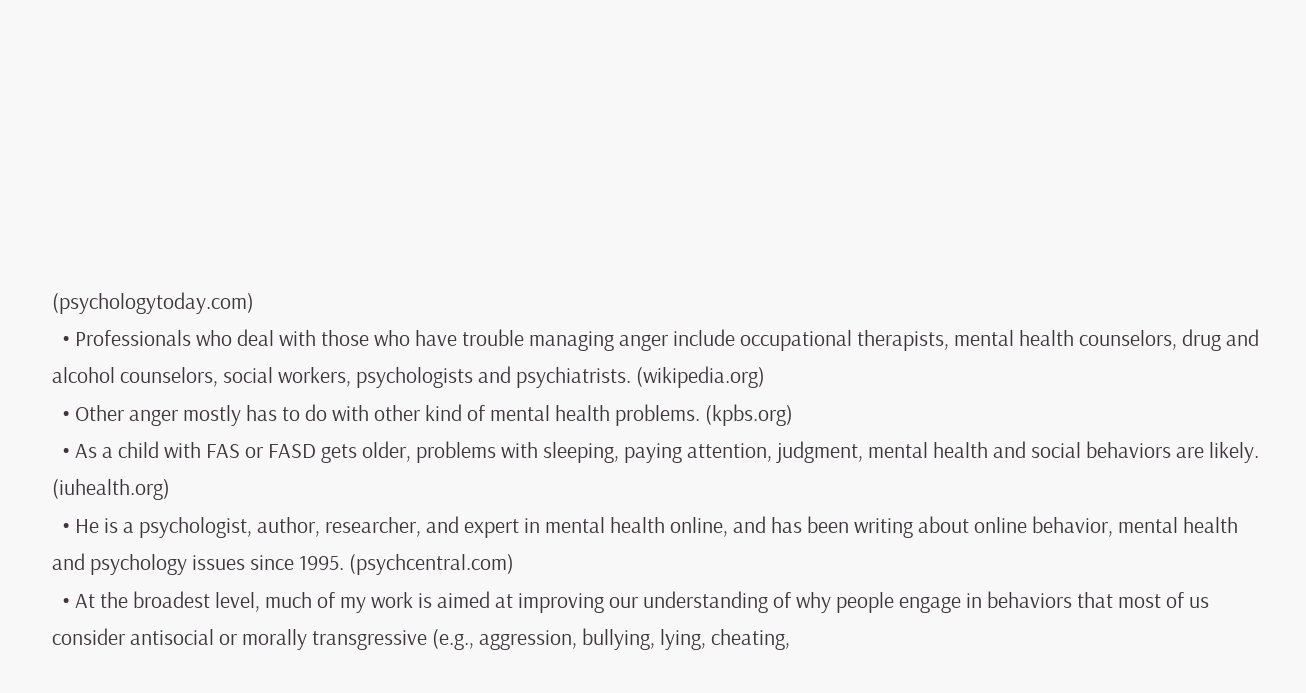(psychologytoday.com)
  • Professionals who deal with those who have trouble managing anger include occupational therapists, mental health counselors, drug and alcohol counselors, social workers, psychologists and psychiatrists. (wikipedia.org)
  • Other anger mostly has to do with other kind of mental health problems. (kpbs.org)
  • As a child with FAS or FASD gets older, problems with sleeping, paying attention, judgment, mental health and social behaviors are likely. (iuhealth.org)
  • He is a psychologist, author, researcher, and expert in mental health online, and has been writing about online behavior, mental health and psychology issues since 1995. (psychcentral.com)
  • At the broadest level, much of my work is aimed at improving our understanding of why people engage in behaviors that most of us consider antisocial or morally transgressive (e.g., aggression, bullying, lying, cheating,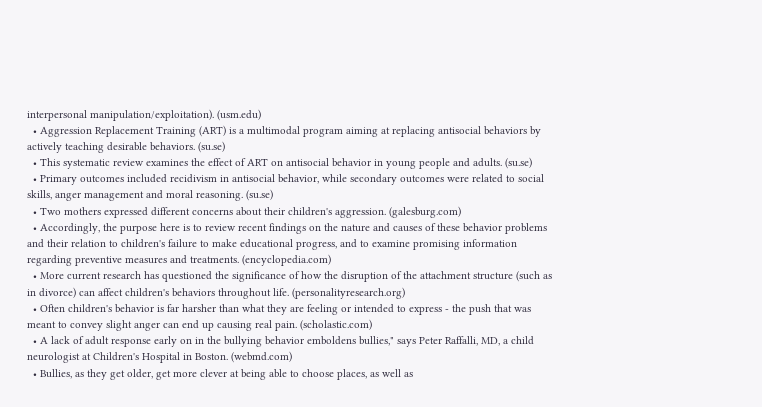interpersonal manipulation/exploitation). (usm.edu)
  • Aggression Replacement Training (ART) is a multimodal program aiming at replacing antisocial behaviors by actively teaching desirable behaviors. (su.se)
  • This systematic review examines the effect of ART on antisocial behavior in young people and adults. (su.se)
  • Primary outcomes included recidivism in antisocial behavior, while secondary outcomes were related to social skills, anger management and moral reasoning. (su.se)
  • Two mothers expressed different concerns about their children's aggression. (galesburg.com)
  • Accordingly, the purpose here is to review recent findings on the nature and causes of these behavior problems and their relation to children's failure to make educational progress, and to examine promising information regarding preventive measures and treatments. (encyclopedia.com)
  • More current research has questioned the significance of how the disruption of the attachment structure (such as in divorce) can affect children's behaviors throughout life. (personalityresearch.org)
  • Often children's behavior is far harsher than what they are feeling or intended to express - the push that was meant to convey slight anger can end up causing real pain. (scholastic.com)
  • A lack of adult response early on in the bullying behavior emboldens bullies," says Peter Raffalli, MD, a child neurologist at Children's Hospital in Boston. (webmd.com)
  • Bullies, as they get older, get more clever at being able to choose places, as well as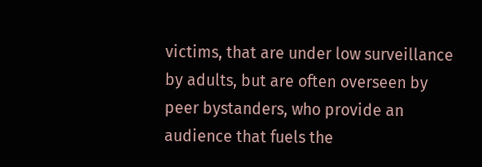victims, that are under low surveillance by adults, but are often overseen by peer bystanders, who provide an audience that fuels the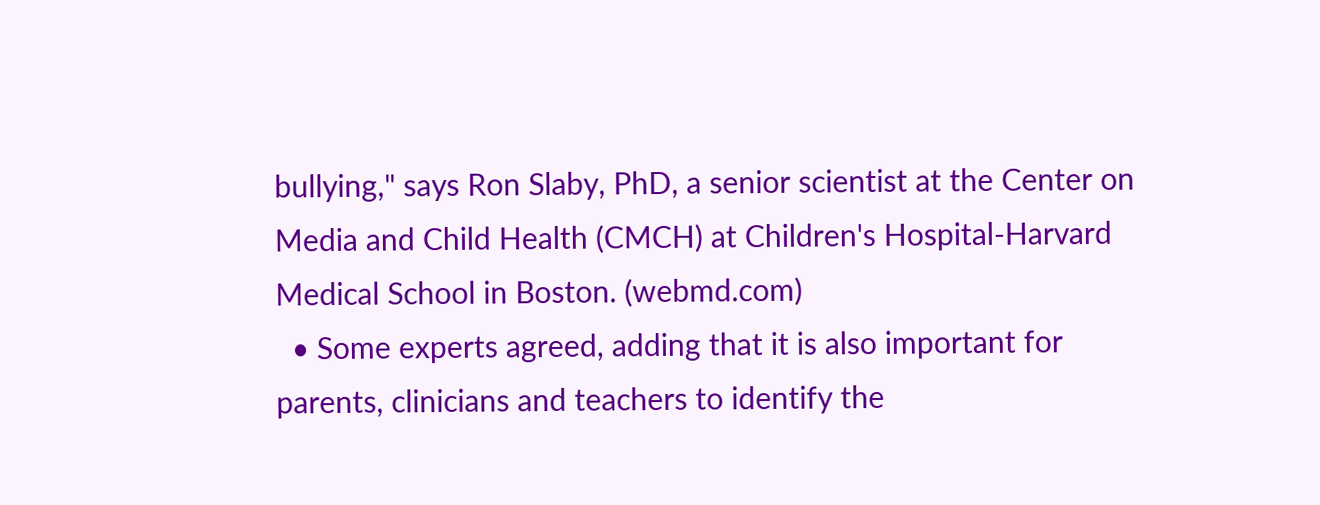bullying," says Ron Slaby, PhD, a senior scientist at the Center on Media and Child Health (CMCH) at Children's Hospital-Harvard Medical School in Boston. (webmd.com)
  • Some experts agreed, adding that it is also important for parents, clinicians and teachers to identify the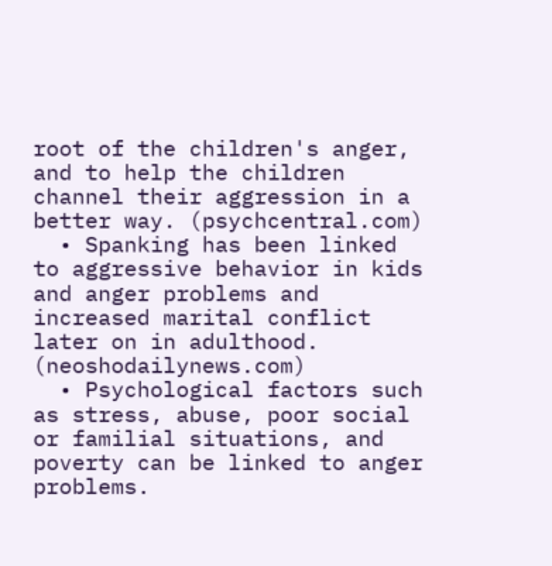root of the children's anger, and to help the children channel their aggression in a better way. (psychcentral.com)
  • Spanking has been linked to aggressive behavior in kids and anger problems and increased marital conflict later on in adulthood. (neoshodailynews.com)
  • Psychological factors such as stress, abuse, poor social or familial situations, and poverty can be linked to anger problems.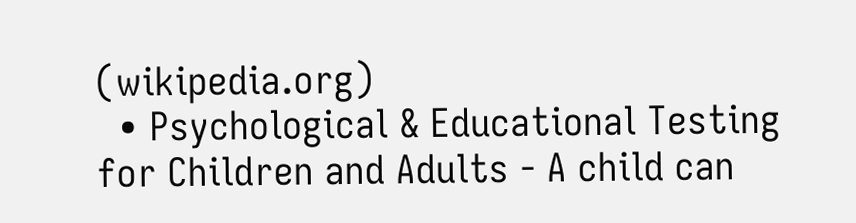(wikipedia.org)
  • Psychological & Educational Testing for Children and Adults - A child can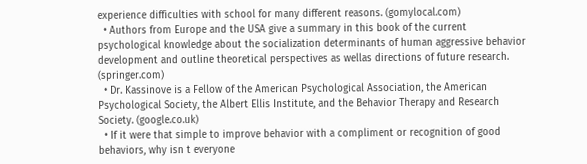experience difficulties with school for many different reasons. (gomylocal.com)
  • Authors from Europe and the USA give a summary in this book of the current psychological knowledge about the socialization determinants of human aggressive behavior development and outline theoretical perspectives as wellas directions of future research. (springer.com)
  • Dr. Kassinove is a Fellow of the American Psychological Association, the American Psychological Society, the Albert Ellis Institute, and the Behavior Therapy and Research Society. (google.co.uk)
  • If it were that simple to improve behavior with a compliment or recognition of good behaviors, why isn t everyone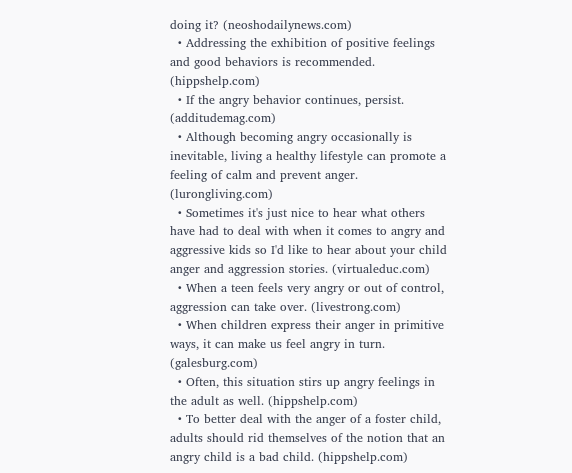doing it? (neoshodailynews.com)
  • Addressing the exhibition of positive feelings and good behaviors is recommended. (hippshelp.com)
  • If the angry behavior continues, persist. (additudemag.com)
  • Although becoming angry occasionally is inevitable, living a healthy lifestyle can promote a feeling of calm and prevent anger. (lurongliving.com)
  • Sometimes it's just nice to hear what others have had to deal with when it comes to angry and aggressive kids so I'd like to hear about your child anger and aggression stories. (virtualeduc.com)
  • When a teen feels very angry or out of control, aggression can take over. (livestrong.com)
  • When children express their anger in primitive ways, it can make us feel angry in turn. (galesburg.com)
  • Often, this situation stirs up angry feelings in the adult as well. (hippshelp.com)
  • To better deal with the anger of a foster child, adults should rid themselves of the notion that an angry child is a bad child. (hippshelp.com)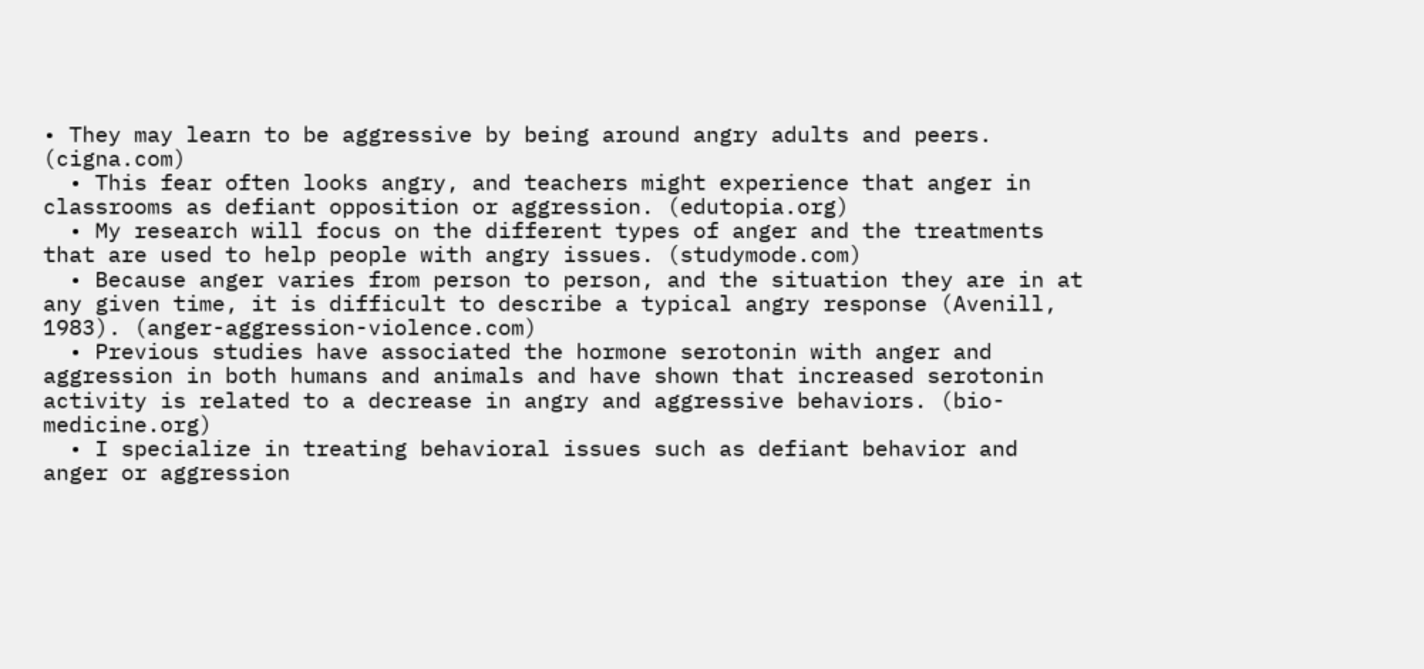• They may learn to be aggressive by being around angry adults and peers. (cigna.com)
  • This fear often looks angry, and teachers might experience that anger in classrooms as defiant opposition or aggression. (edutopia.org)
  • My research will focus on the different types of anger and the treatments that are used to help people with angry issues. (studymode.com)
  • Because anger varies from person to person, and the situation they are in at any given time, it is difficult to describe a typical angry response (Avenill, 1983). (anger-aggression-violence.com)
  • Previous studies have associated the hormone serotonin with anger and aggression in both humans and animals and have shown that increased serotonin activity is related to a decrease in angry and aggressive behaviors. (bio-medicine.org)
  • I specialize in treating behavioral issues such as defiant behavior and anger or aggression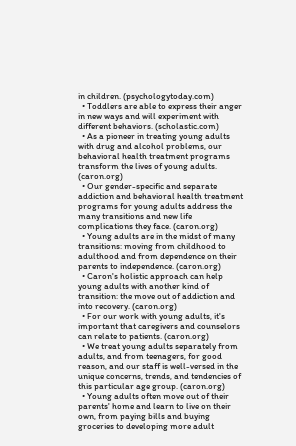in children. (psychologytoday.com)
  • Toddlers are able to express their anger in new ways and will experiment with different behaviors. (scholastic.com)
  • As a pioneer in treating young adults with drug and alcohol problems, our behavioral health treatment programs transform the lives of young adults. (caron.org)
  • Our gender-specific and separate addiction and behavioral health treatment programs for young adults address the many transitions and new life complications they face. (caron.org)
  • Young adults are in the midst of many transitions: moving from childhood to adulthood and from dependence on their parents to independence. (caron.org)
  • Caron's holistic approach can help young adults with another kind of transition: the move out of addiction and into recovery. (caron.org)
  • For our work with young adults, it's important that caregivers and counselors can relate to patients. (caron.org)
  • We treat young adults separately from adults, and from teenagers, for good reason, and our staff is well-versed in the unique concerns, trends, and tendencies of this particular age group. (caron.org)
  • Young adults often move out of their parents' home and learn to live on their own, from paying bills and buying groceries to developing more adult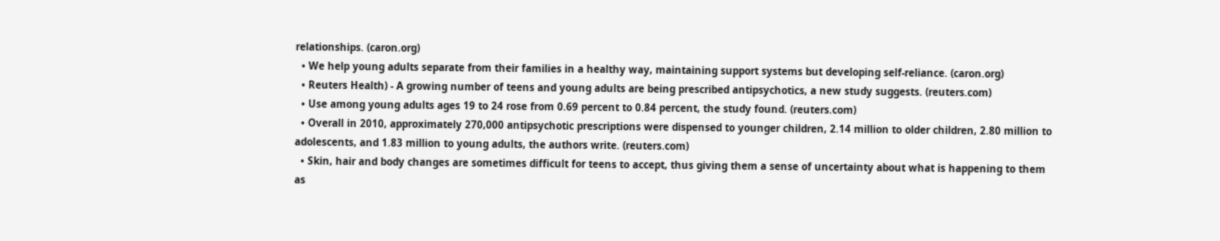relationships. (caron.org)
  • We help young adults separate from their families in a healthy way, maintaining support systems but developing self-reliance. (caron.org)
  • Reuters Health) - A growing number of teens and young adults are being prescribed antipsychotics, a new study suggests. (reuters.com)
  • Use among young adults ages 19 to 24 rose from 0.69 percent to 0.84 percent, the study found. (reuters.com)
  • Overall in 2010, approximately 270,000 antipsychotic prescriptions were dispensed to younger children, 2.14 million to older children, 2.80 million to adolescents, and 1.83 million to young adults, the authors write. (reuters.com)
  • Skin, hair and body changes are sometimes difficult for teens to accept, thus giving them a sense of uncertainty about what is happening to them as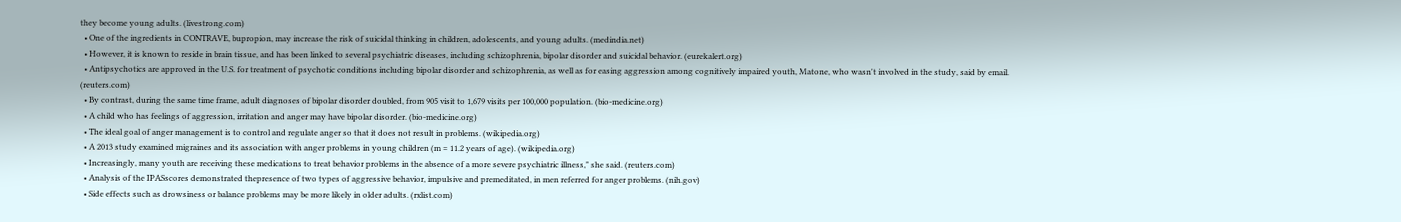they become young adults. (livestrong.com)
  • One of the ingredients in CONTRAVE, bupropion, may increase the risk of suicidal thinking in children, adolescents, and young adults. (medindia.net)
  • However, it is known to reside in brain tissue, and has been linked to several psychiatric diseases, including schizophrenia, bipolar disorder and suicidal behavior. (eurekalert.org)
  • Antipsychotics are approved in the U.S. for treatment of psychotic conditions including bipolar disorder and schizophrenia, as well as for easing aggression among cognitively impaired youth, Matone, who wasn't involved in the study, said by email. (reuters.com)
  • By contrast, during the same time frame, adult diagnoses of bipolar disorder doubled, from 905 visit to 1,679 visits per 100,000 population. (bio-medicine.org)
  • A child who has feelings of aggression, irritation and anger may have bipolar disorder. (bio-medicine.org)
  • The ideal goal of anger management is to control and regulate anger so that it does not result in problems. (wikipedia.org)
  • A 2013 study examined migraines and its association with anger problems in young children (m = 11.2 years of age). (wikipedia.org)
  • Increasingly, many youth are receiving these medications to treat behavior problems in the absence of a more severe psychiatric illness," she said. (reuters.com)
  • Analysis of the IPASscores demonstrated thepresence of two types of aggressive behavior, impulsive and premeditated, in men referred for anger problems. (nih.gov)
  • Side effects such as drowsiness or balance problems may be more likely in older adults. (rxlist.com)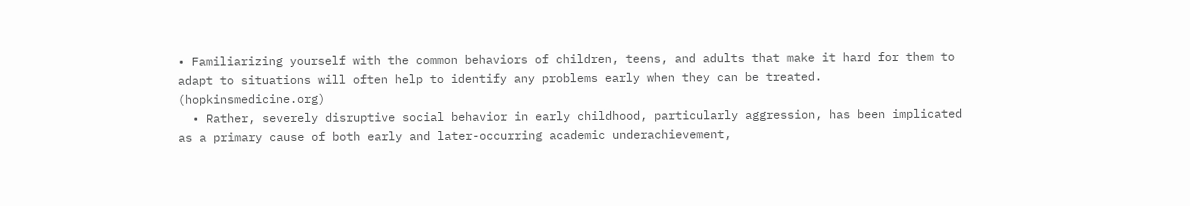• Familiarizing yourself with the common behaviors of children, teens, and adults that make it hard for them to adapt to situations will often help to identify any problems early when they can be treated. (hopkinsmedicine.org)
  • Rather, severely disruptive social behavior in early childhood, particularly aggression, has been implicated as a primary cause of both early and later-occurring academic underachievement,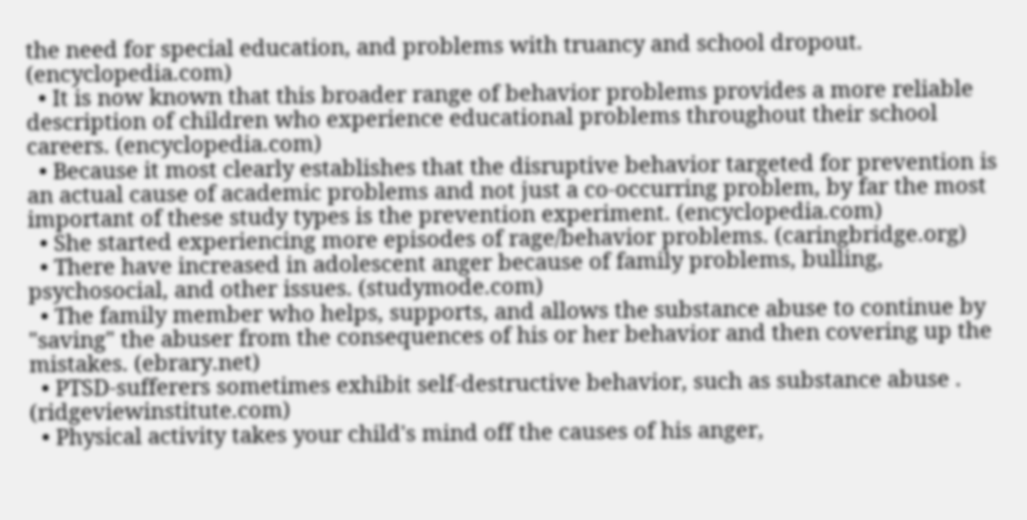the need for special education, and problems with truancy and school dropout. (encyclopedia.com)
  • It is now known that this broader range of behavior problems provides a more reliable description of children who experience educational problems throughout their school careers. (encyclopedia.com)
  • Because it most clearly establishes that the disruptive behavior targeted for prevention is an actual cause of academic problems and not just a co-occurring problem, by far the most important of these study types is the prevention experiment. (encyclopedia.com)
  • She started experiencing more episodes of rage/behavior problems. (caringbridge.org)
  • There have increased in adolescent anger because of family problems, bulling, psychosocial, and other issues. (studymode.com)
  • The family member who helps, supports, and allows the substance abuse to continue by "saving" the abuser from the consequences of his or her behavior and then covering up the mistakes. (ebrary.net)
  • PTSD-sufferers sometimes exhibit self-destructive behavior, such as substance abuse . (ridgeviewinstitute.com)
  • Physical activity takes your child's mind off the causes of his anger,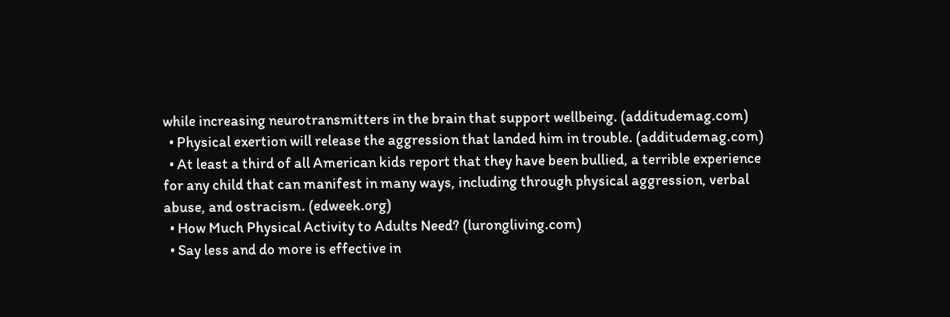while increasing neurotransmitters in the brain that support wellbeing. (additudemag.com)
  • Physical exertion will release the aggression that landed him in trouble. (additudemag.com)
  • At least a third of all American kids report that they have been bullied, a terrible experience for any child that can manifest in many ways, including through physical aggression, verbal abuse, and ostracism. (edweek.org)
  • How Much Physical Activity to Adults Need? (lurongliving.com)
  • Say less and do more is effective in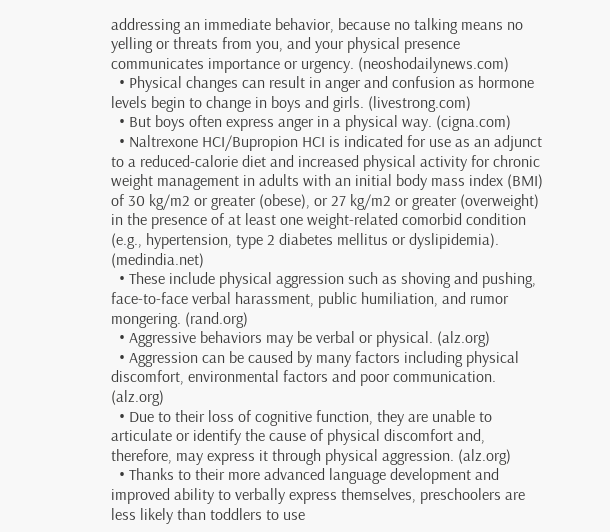addressing an immediate behavior, because no talking means no yelling or threats from you, and your physical presence communicates importance or urgency. (neoshodailynews.com)
  • Physical changes can result in anger and confusion as hormone levels begin to change in boys and girls. (livestrong.com)
  • But boys often express anger in a physical way. (cigna.com)
  • Naltrexone HCI/Bupropion HCI is indicated for use as an adjunct to a reduced-calorie diet and increased physical activity for chronic weight management in adults with an initial body mass index (BMI) of 30 kg/m2 or greater (obese), or 27 kg/m2 or greater (overweight) in the presence of at least one weight-related comorbid condition (e.g., hypertension, type 2 diabetes mellitus or dyslipidemia). (medindia.net)
  • These include physical aggression such as shoving and pushing, face-to-face verbal harassment, public humiliation, and rumor mongering. (rand.org)
  • Aggressive behaviors may be verbal or physical. (alz.org)
  • Aggression can be caused by many factors including physical discomfort, environmental factors and poor communication. (alz.org)
  • Due to their loss of cognitive function, they are unable to articulate or identify the cause of physical discomfort and, therefore, may express it through physical aggression. (alz.org)
  • Thanks to their more advanced language development and improved ability to verbally express themselves, preschoolers are less likely than toddlers to use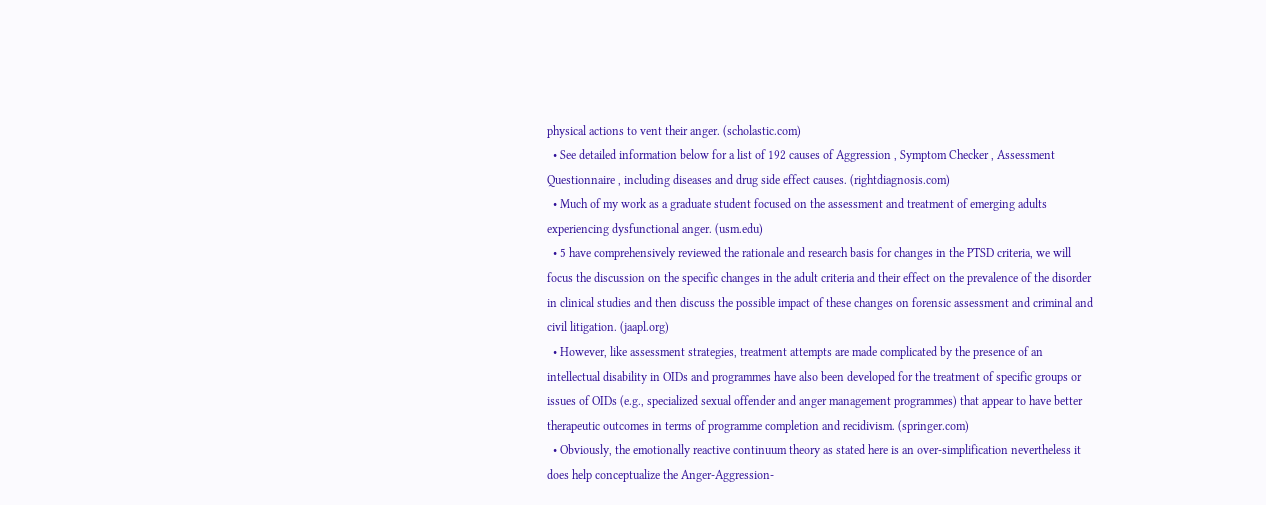physical actions to vent their anger. (scholastic.com)
  • See detailed information below for a list of 192 causes of Aggression , Symptom Checker , Assessment Questionnaire , including diseases and drug side effect causes. (rightdiagnosis.com)
  • Much of my work as a graduate student focused on the assessment and treatment of emerging adults experiencing dysfunctional anger. (usm.edu)
  • 5 have comprehensively reviewed the rationale and research basis for changes in the PTSD criteria, we will focus the discussion on the specific changes in the adult criteria and their effect on the prevalence of the disorder in clinical studies and then discuss the possible impact of these changes on forensic assessment and criminal and civil litigation. (jaapl.org)
  • However, like assessment strategies, treatment attempts are made complicated by the presence of an intellectual disability in OIDs and programmes have also been developed for the treatment of specific groups or issues of OIDs (e.g., specialized sexual offender and anger management programmes) that appear to have better therapeutic outcomes in terms of programme completion and recidivism. (springer.com)
  • Obviously, the emotionally reactive continuum theory as stated here is an over-simplification nevertheless it does help conceptualize the Anger-Aggression-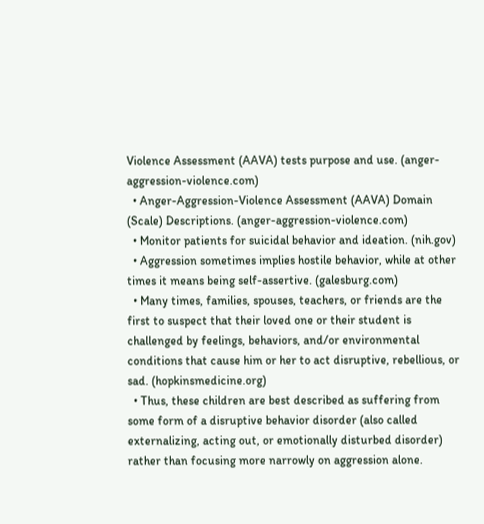Violence Assessment (AAVA) tests purpose and use. (anger-aggression-violence.com)
  • Anger-Aggression-Violence Assessment (AAVA) Domain (Scale) Descriptions. (anger-aggression-violence.com)
  • Monitor patients for suicidal behavior and ideation. (nih.gov)
  • Aggression sometimes implies hostile behavior, while at other times it means being self-assertive. (galesburg.com)
  • Many times, families, spouses, teachers, or friends are the first to suspect that their loved one or their student is challenged by feelings, behaviors, and/or environmental conditions that cause him or her to act disruptive, rebellious, or sad. (hopkinsmedicine.org)
  • Thus, these children are best described as suffering from some form of a disruptive behavior disorder (also called externalizing, acting out, or emotionally disturbed disorder) rather than focusing more narrowly on aggression alone.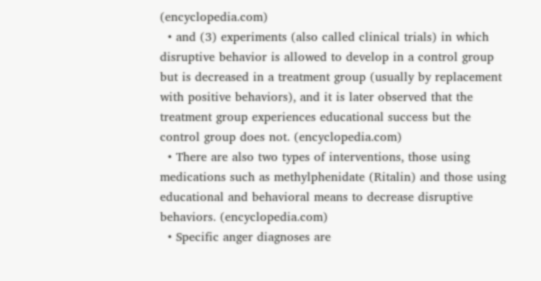(encyclopedia.com)
  • and (3) experiments (also called clinical trials) in which disruptive behavior is allowed to develop in a control group but is decreased in a treatment group (usually by replacement with positive behaviors), and it is later observed that the treatment group experiences educational success but the control group does not. (encyclopedia.com)
  • There are also two types of interventions, those using medications such as methylphenidate (Ritalin) and those using educational and behavioral means to decrease disruptive behaviors. (encyclopedia.com)
  • Specific anger diagnoses are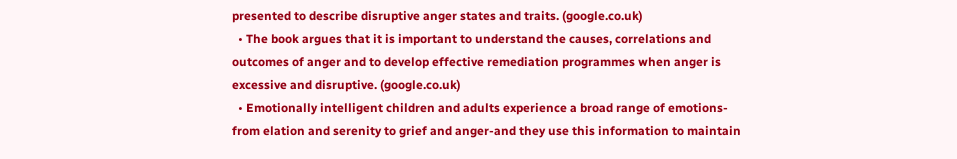presented to describe disruptive anger states and traits. (google.co.uk)
  • The book argues that it is important to understand the causes, correlations and outcomes of anger and to develop effective remediation programmes when anger is excessive and disruptive. (google.co.uk)
  • Emotionally intelligent children and adults experience a broad range of emotions-from elation and serenity to grief and anger-and they use this information to maintain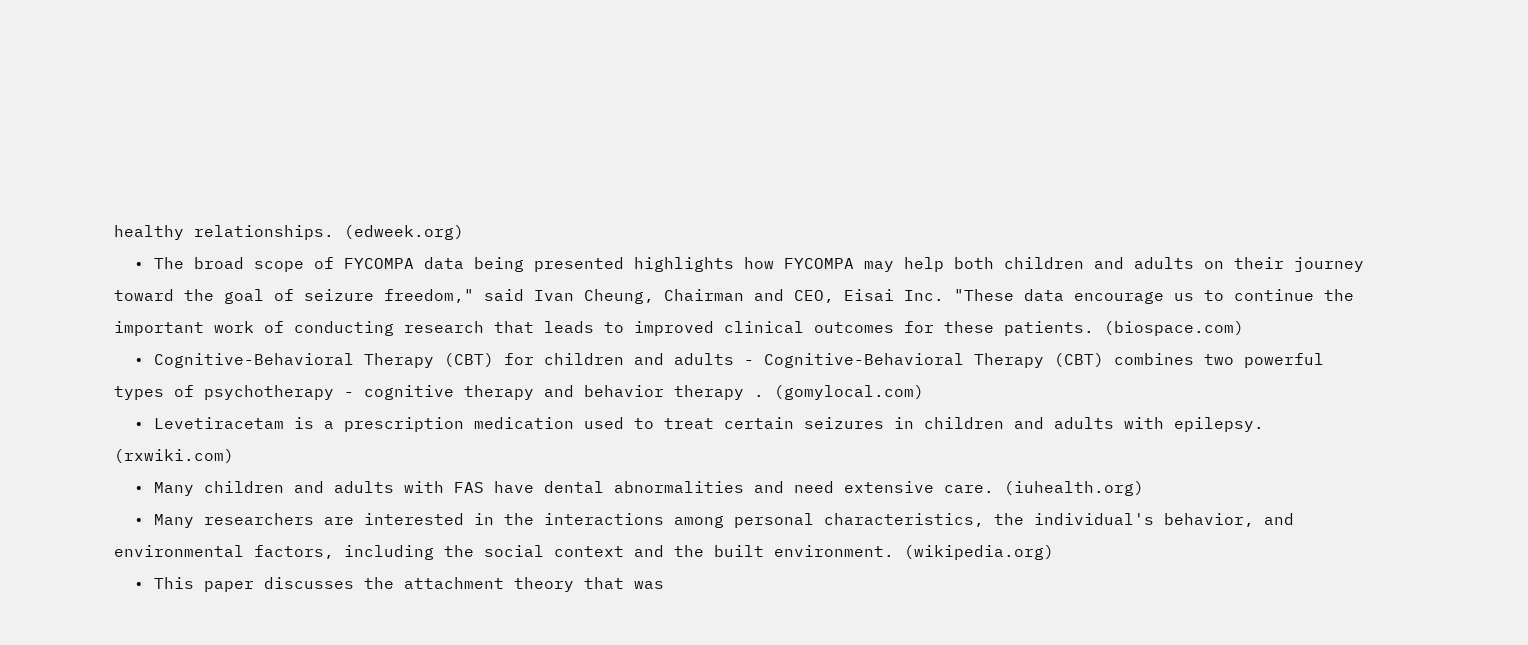healthy relationships. (edweek.org)
  • The broad scope of FYCOMPA data being presented highlights how FYCOMPA may help both children and adults on their journey toward the goal of seizure freedom," said Ivan Cheung, Chairman and CEO, Eisai Inc. "These data encourage us to continue the important work of conducting research that leads to improved clinical outcomes for these patients. (biospace.com)
  • Cognitive-Behavioral Therapy (CBT) for children and adults - Cognitive-Behavioral Therapy (CBT) combines two powerful types of psychotherapy - cognitive therapy and behavior therapy . (gomylocal.com)
  • Levetiracetam is a prescription medication used to treat certain seizures in children and adults with epilepsy. (rxwiki.com)
  • Many children and adults with FAS have dental abnormalities and need extensive care. (iuhealth.org)
  • Many researchers are interested in the interactions among personal characteristics, the individual's behavior, and environmental factors, including the social context and the built environment. (wikipedia.org)
  • This paper discusses the attachment theory that was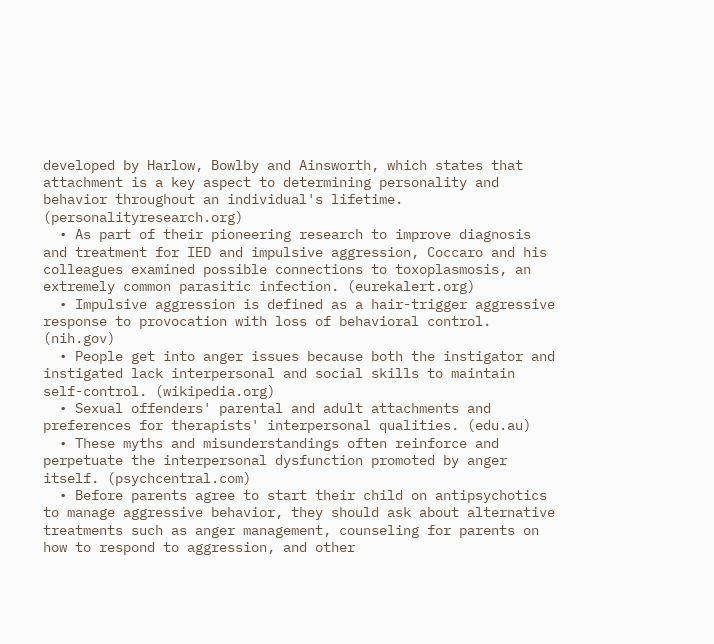developed by Harlow, Bowlby and Ainsworth, which states that attachment is a key aspect to determining personality and behavior throughout an individual's lifetime. (personalityresearch.org)
  • As part of their pioneering research to improve diagnosis and treatment for IED and impulsive aggression, Coccaro and his colleagues examined possible connections to toxoplasmosis, an extremely common parasitic infection. (eurekalert.org)
  • Impulsive aggression is defined as a hair-trigger aggressive response to provocation with loss of behavioral control. (nih.gov)
  • People get into anger issues because both the instigator and instigated lack interpersonal and social skills to maintain self-control. (wikipedia.org)
  • Sexual offenders' parental and adult attachments and preferences for therapists' interpersonal qualities. (edu.au)
  • These myths and misunderstandings often reinforce and perpetuate the interpersonal dysfunction promoted by anger itself. (psychcentral.com)
  • Before parents agree to start their child on antipsychotics to manage aggressive behavior, they should ask about alternative treatments such as anger management, counseling for parents on how to respond to aggression, and other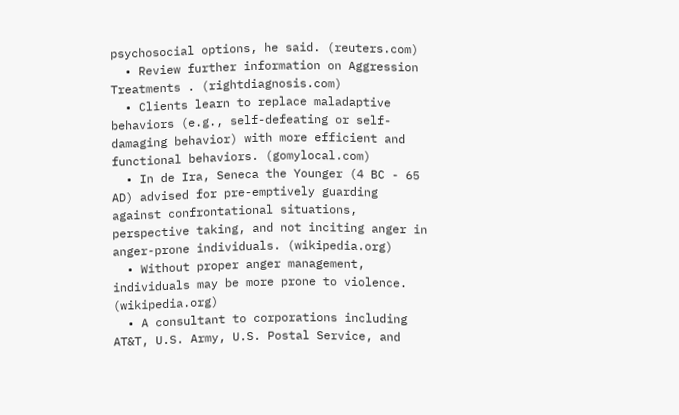psychosocial options, he said. (reuters.com)
  • Review further information on Aggression Treatments . (rightdiagnosis.com)
  • Clients learn to replace maladaptive behaviors (e.g., self-defeating or self-damaging behavior) with more efficient and functional behaviors. (gomylocal.com)
  • In de Ira, Seneca the Younger (4 BC - 65 AD) advised for pre-emptively guarding against confrontational situations, perspective taking, and not inciting anger in anger-prone individuals. (wikipedia.org)
  • Without proper anger management, individuals may be more prone to violence. (wikipedia.org)
  • A consultant to corporations including AT&T, U.S. Army, U.S. Postal Service, and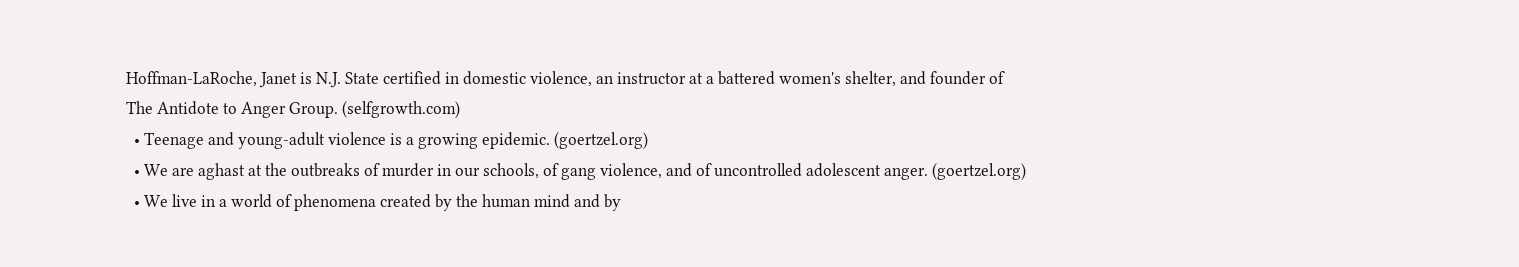Hoffman-LaRoche, Janet is N.J. State certified in domestic violence, an instructor at a battered women's shelter, and founder of The Antidote to Anger Group. (selfgrowth.com)
  • Teenage and young-adult violence is a growing epidemic. (goertzel.org)
  • We are aghast at the outbreaks of murder in our schools, of gang violence, and of uncontrolled adolescent anger. (goertzel.org)
  • We live in a world of phenomena created by the human mind and by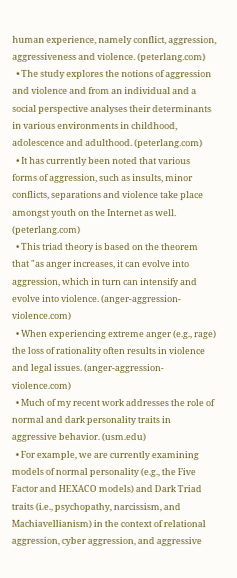human experience, namely conflict, aggression, aggressiveness and violence. (peterlang.com)
  • The study explores the notions of aggression and violence and from an individual and a social perspective analyses their determinants in various environments in childhood, adolescence and adulthood. (peterlang.com)
  • It has currently been noted that various forms of aggression, such as insults, minor conflicts, separations and violence take place amongst youth on the Internet as well. (peterlang.com)
  • This triad theory is based on the theorem that "as anger increases, it can evolve into aggression, which in turn can intensify and evolve into violence. (anger-aggression-violence.com)
  • When experiencing extreme anger (e.g., rage) the loss of rationality often results in violence and legal issues. (anger-aggression-violence.com)
  • Much of my recent work addresses the role of normal and dark personality traits in aggressive behavior. (usm.edu)
  • For example, we are currently examining models of normal personality (e.g., the Five Factor and HEXACO models) and Dark Triad traits (i.e., psychopathy, narcissism, and Machiavellianism) in the context of relational aggression, cyber aggression, and aggressive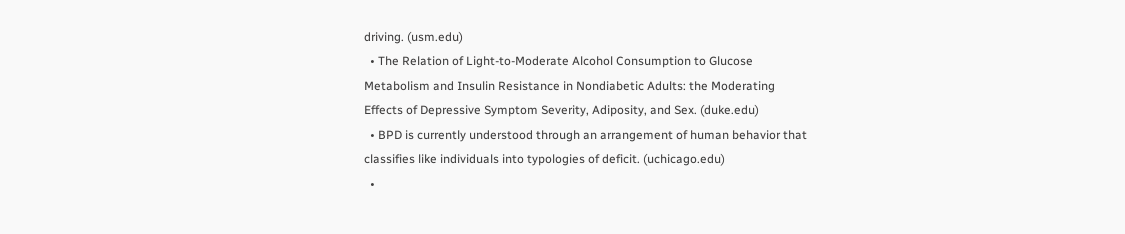driving. (usm.edu)
  • The Relation of Light-to-Moderate Alcohol Consumption to Glucose Metabolism and Insulin Resistance in Nondiabetic Adults: the Moderating Effects of Depressive Symptom Severity, Adiposity, and Sex. (duke.edu)
  • BPD is currently understood through an arrangement of human behavior that classifies like individuals into typologies of deficit. (uchicago.edu)
  •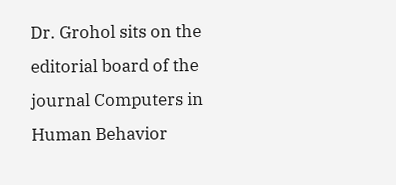Dr. Grohol sits on the editorial board of the journal Computers in Human Behavior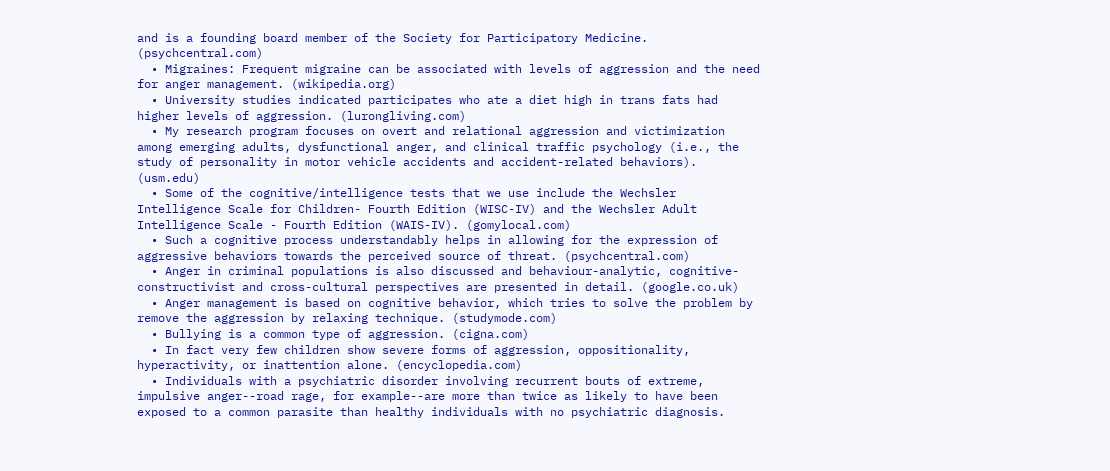and is a founding board member of the Society for Participatory Medicine. (psychcentral.com)
  • Migraines: Frequent migraine can be associated with levels of aggression and the need for anger management. (wikipedia.org)
  • University studies indicated participates who ate a diet high in trans fats had higher levels of aggression. (lurongliving.com)
  • My research program focuses on overt and relational aggression and victimization among emerging adults, dysfunctional anger, and clinical traffic psychology (i.e., the study of personality in motor vehicle accidents and accident-related behaviors). (usm.edu)
  • Some of the cognitive/intelligence tests that we use include the Wechsler Intelligence Scale for Children- Fourth Edition (WISC-IV) and the Wechsler Adult Intelligence Scale - Fourth Edition (WAIS-IV). (gomylocal.com)
  • Such a cognitive process understandably helps in allowing for the expression of aggressive behaviors towards the perceived source of threat. (psychcentral.com)
  • Anger in criminal populations is also discussed and behaviour-analytic, cognitive-constructivist and cross-cultural perspectives are presented in detail. (google.co.uk)
  • Anger management is based on cognitive behavior, which tries to solve the problem by remove the aggression by relaxing technique. (studymode.com)
  • Bullying is a common type of aggression. (cigna.com)
  • In fact very few children show severe forms of aggression, oppositionality, hyperactivity, or inattention alone. (encyclopedia.com)
  • Individuals with a psychiatric disorder involving recurrent bouts of extreme, impulsive anger--road rage, for example--are more than twice as likely to have been exposed to a common parasite than healthy individuals with no psychiatric diagnosis.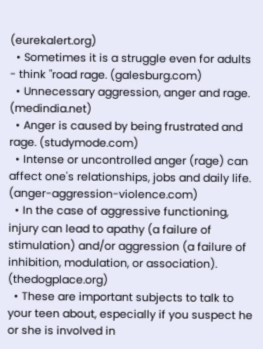(eurekalert.org)
  • Sometimes it is a struggle even for adults - think "road rage. (galesburg.com)
  • Unnecessary aggression, anger and rage. (medindia.net)
  • Anger is caused by being frustrated and rage. (studymode.com)
  • Intense or uncontrolled anger (rage) can affect one's relationships, jobs and daily life. (anger-aggression-violence.com)
  • In the case of aggressive functioning, injury can lead to apathy (a failure of stimulation) and/or aggression (a failure of inhibition, modulation, or association). (thedogplace.org)
  • These are important subjects to talk to your teen about, especially if you suspect he or she is involved in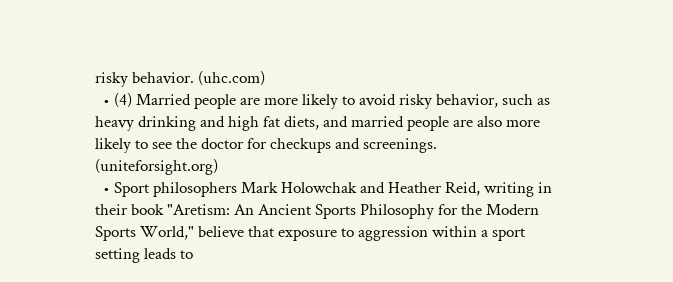risky behavior. (uhc.com)
  • (4) Married people are more likely to avoid risky behavior, such as heavy drinking and high fat diets, and married people are also more likely to see the doctor for checkups and screenings. (uniteforsight.org)
  • Sport philosophers Mark Holowchak and Heather Reid, writing in their book "Aretism: An Ancient Sports Philosophy for the Modern Sports World," believe that exposure to aggression within a sport setting leads to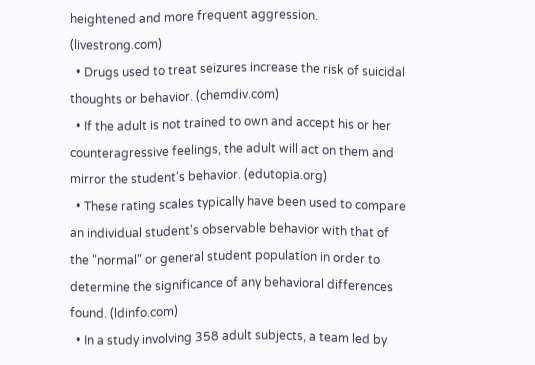heightened and more frequent aggression. (livestrong.com)
  • Drugs used to treat seizures increase the risk of suicidal thoughts or behavior. (chemdiv.com)
  • If the adult is not trained to own and accept his or her counteragressive feelings, the adult will act on them and mirror the student's behavior. (edutopia.org)
  • These rating scales typically have been used to compare an individual student's observable behavior with that of the "normal" or general student population in order to determine the significance of any behavioral differences found. (ldinfo.com)
  • In a study involving 358 adult subjects, a team led by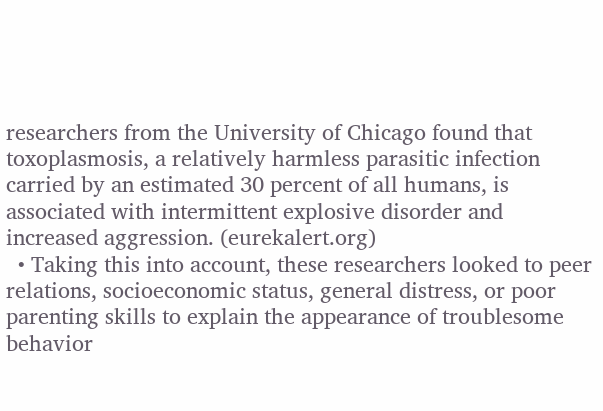researchers from the University of Chicago found that toxoplasmosis, a relatively harmless parasitic infection carried by an estimated 30 percent of all humans, is associated with intermittent explosive disorder and increased aggression. (eurekalert.org)
  • Taking this into account, these researchers looked to peer relations, socioeconomic status, general distress, or poor parenting skills to explain the appearance of troublesome behavior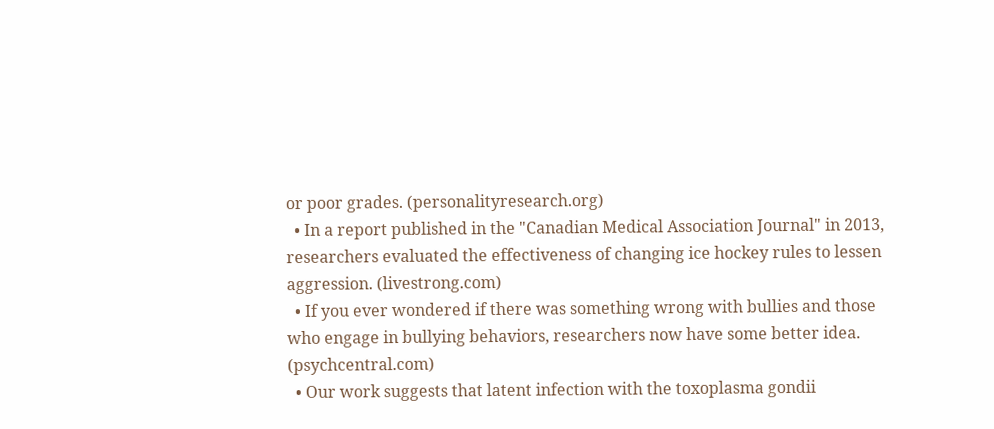or poor grades. (personalityresearch.org)
  • In a report published in the "Canadian Medical Association Journal" in 2013, researchers evaluated the effectiveness of changing ice hockey rules to lessen aggression. (livestrong.com)
  • If you ever wondered if there was something wrong with bullies and those who engage in bullying behaviors, researchers now have some better idea. (psychcentral.com)
  • Our work suggests that latent infection with the toxoplasma gondii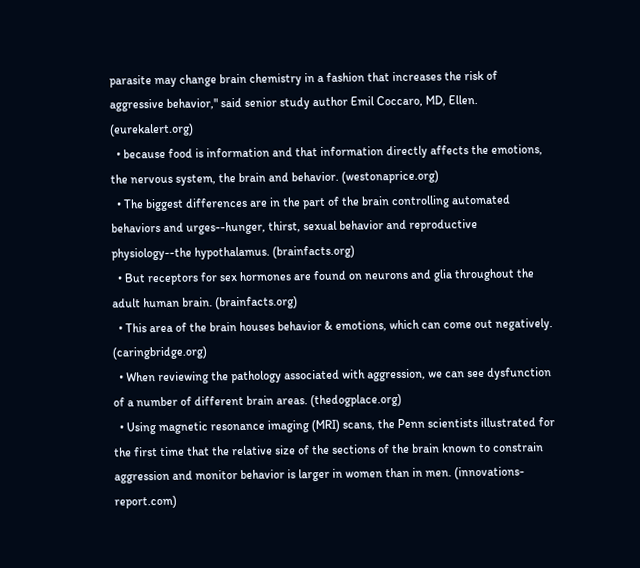parasite may change brain chemistry in a fashion that increases the risk of aggressive behavior," said senior study author Emil Coccaro, MD, Ellen. (eurekalert.org)
  • because food is information and that information directly affects the emotions, the nervous system, the brain and behavior. (westonaprice.org)
  • The biggest differences are in the part of the brain controlling automated behaviors and urges--hunger, thirst, sexual behavior and reproductive physiology--the hypothalamus. (brainfacts.org)
  • But receptors for sex hormones are found on neurons and glia throughout the adult human brain. (brainfacts.org)
  • This area of the brain houses behavior & emotions, which can come out negatively. (caringbridge.org)
  • When reviewing the pathology associated with aggression, we can see dysfunction of a number of different brain areas. (thedogplace.org)
  • Using magnetic resonance imaging (MRI) scans, the Penn scientists illustrated for the first time that the relative size of the sections of the brain known to constrain aggression and monitor behavior is larger in women than in men. (innovations-report.com)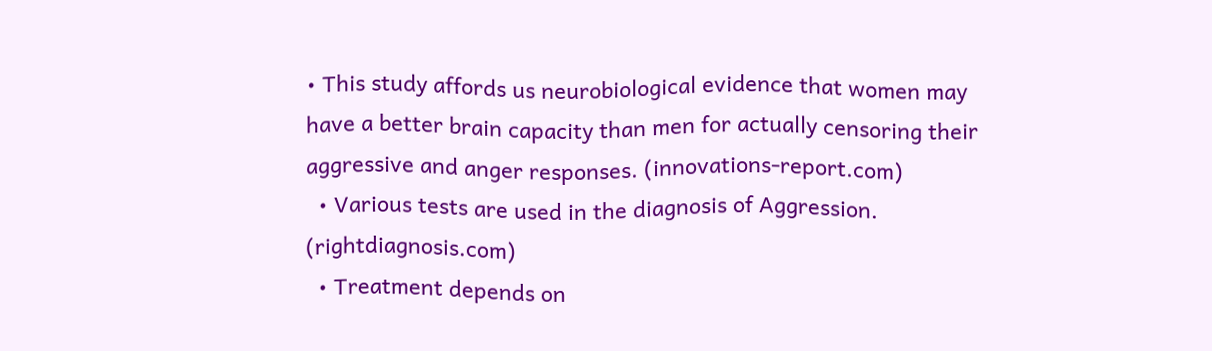• This study affords us neurobiological evidence that women may have a better brain capacity than men for actually censoring their aggressive and anger responses. (innovations-report.com)
  • Various tests are used in the diagnosis of Aggression. (rightdiagnosis.com)
  • Treatment depends on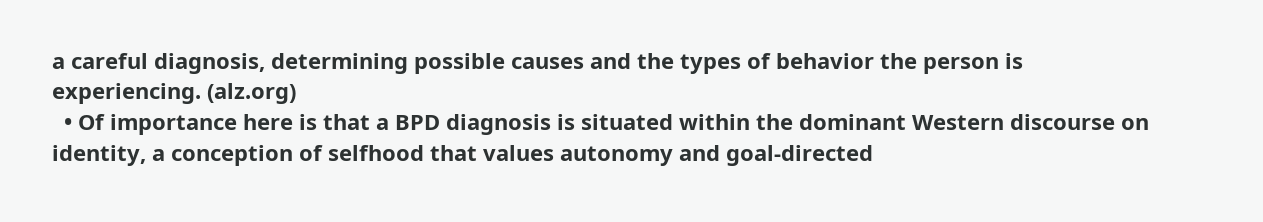a careful diagnosis, determining possible causes and the types of behavior the person is experiencing. (alz.org)
  • Of importance here is that a BPD diagnosis is situated within the dominant Western discourse on identity, a conception of selfhood that values autonomy and goal-directed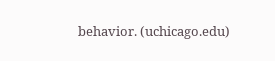behavior. (uchicago.edu)